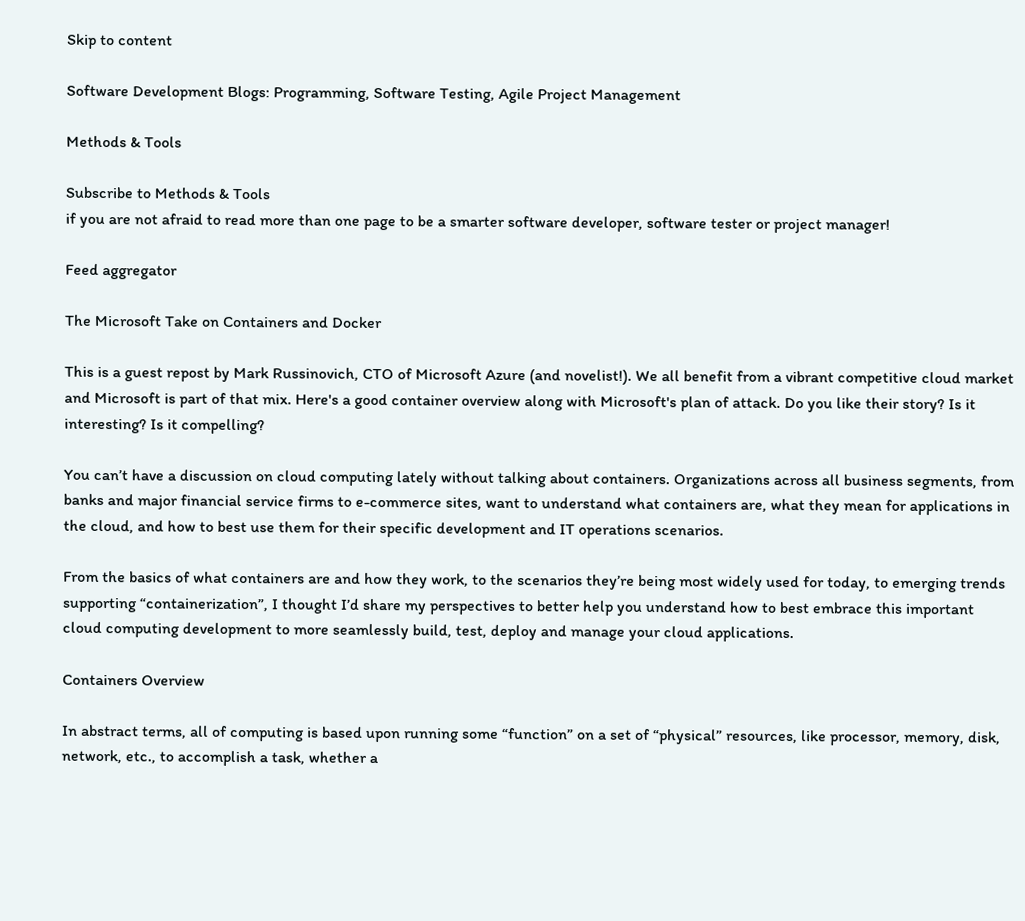Skip to content

Software Development Blogs: Programming, Software Testing, Agile Project Management

Methods & Tools

Subscribe to Methods & Tools
if you are not afraid to read more than one page to be a smarter software developer, software tester or project manager!

Feed aggregator

The Microsoft Take on Containers and Docker

This is a guest repost by Mark Russinovich, CTO of Microsoft Azure (and novelist!). We all benefit from a vibrant competitive cloud market and Microsoft is part of that mix. Here's a good container overview along with Microsoft's plan of attack. Do you like their story? Is it interesting? Is it compelling?

You can’t have a discussion on cloud computing lately without talking about containers. Organizations across all business segments, from banks and major financial service firms to e-commerce sites, want to understand what containers are, what they mean for applications in the cloud, and how to best use them for their specific development and IT operations scenarios.

From the basics of what containers are and how they work, to the scenarios they’re being most widely used for today, to emerging trends supporting “containerization”, I thought I’d share my perspectives to better help you understand how to best embrace this important cloud computing development to more seamlessly build, test, deploy and manage your cloud applications.

Containers Overview

In abstract terms, all of computing is based upon running some “function” on a set of “physical” resources, like processor, memory, disk, network, etc., to accomplish a task, whether a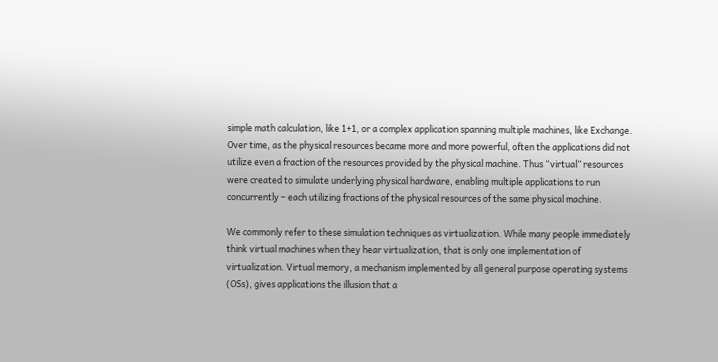simple math calculation, like 1+1, or a complex application spanning multiple machines, like Exchange. Over time, as the physical resources became more and more powerful, often the applications did not utilize even a fraction of the resources provided by the physical machine. Thus “virtual” resources were created to simulate underlying physical hardware, enabling multiple applications to run concurrently – each utilizing fractions of the physical resources of the same physical machine.

We commonly refer to these simulation techniques as virtualization. While many people immediately think virtual machines when they hear virtualization, that is only one implementation of virtualization. Virtual memory, a mechanism implemented by all general purpose operating systems (OSs), gives applications the illusion that a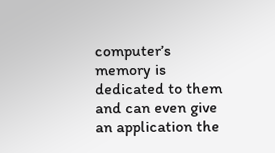computer’s memory is dedicated to them and can even give an application the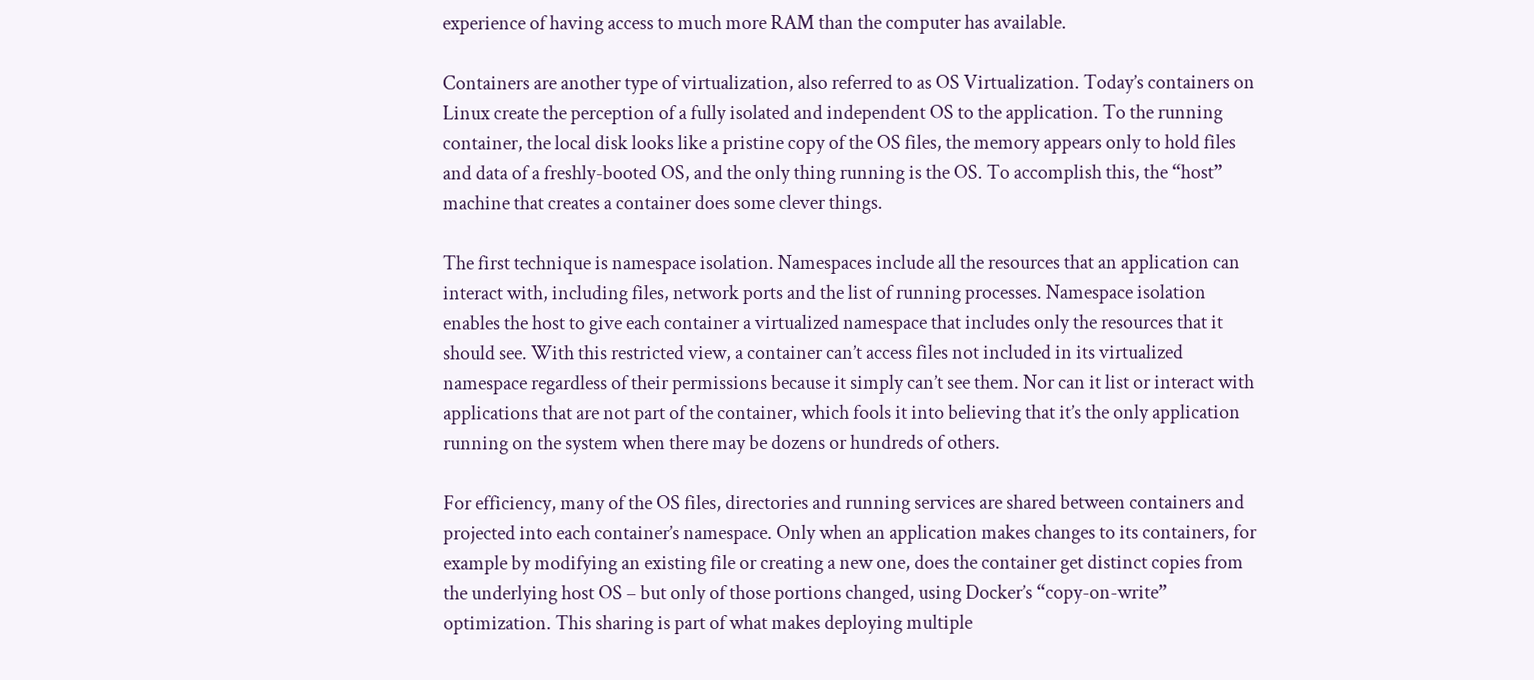experience of having access to much more RAM than the computer has available.

Containers are another type of virtualization, also referred to as OS Virtualization. Today’s containers on Linux create the perception of a fully isolated and independent OS to the application. To the running container, the local disk looks like a pristine copy of the OS files, the memory appears only to hold files and data of a freshly-booted OS, and the only thing running is the OS. To accomplish this, the “host” machine that creates a container does some clever things.

The first technique is namespace isolation. Namespaces include all the resources that an application can interact with, including files, network ports and the list of running processes. Namespace isolation enables the host to give each container a virtualized namespace that includes only the resources that it should see. With this restricted view, a container can’t access files not included in its virtualized namespace regardless of their permissions because it simply can’t see them. Nor can it list or interact with applications that are not part of the container, which fools it into believing that it’s the only application running on the system when there may be dozens or hundreds of others.

For efficiency, many of the OS files, directories and running services are shared between containers and projected into each container’s namespace. Only when an application makes changes to its containers, for example by modifying an existing file or creating a new one, does the container get distinct copies from the underlying host OS – but only of those portions changed, using Docker’s “copy-on-write” optimization. This sharing is part of what makes deploying multiple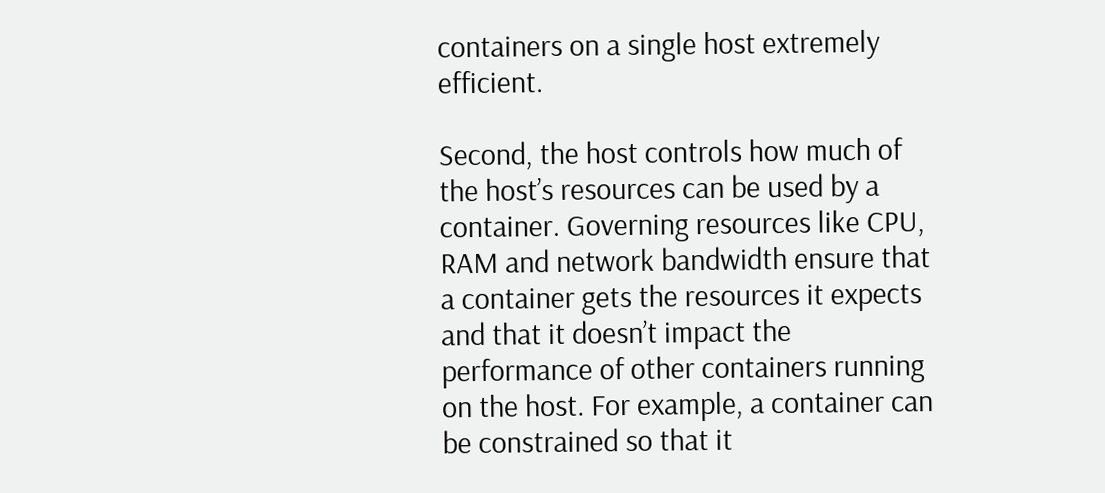containers on a single host extremely efficient.

Second, the host controls how much of the host’s resources can be used by a container. Governing resources like CPU, RAM and network bandwidth ensure that a container gets the resources it expects and that it doesn’t impact the performance of other containers running on the host. For example, a container can be constrained so that it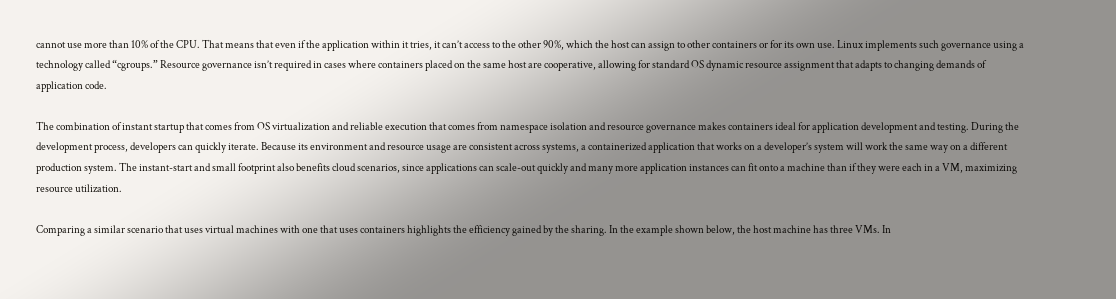cannot use more than 10% of the CPU. That means that even if the application within it tries, it can’t access to the other 90%, which the host can assign to other containers or for its own use. Linux implements such governance using a technology called “cgroups.” Resource governance isn’t required in cases where containers placed on the same host are cooperative, allowing for standard OS dynamic resource assignment that adapts to changing demands of application code.

The combination of instant startup that comes from OS virtualization and reliable execution that comes from namespace isolation and resource governance makes containers ideal for application development and testing. During the development process, developers can quickly iterate. Because its environment and resource usage are consistent across systems, a containerized application that works on a developer’s system will work the same way on a different production system. The instant-start and small footprint also benefits cloud scenarios, since applications can scale-out quickly and many more application instances can fit onto a machine than if they were each in a VM, maximizing resource utilization.

Comparing a similar scenario that uses virtual machines with one that uses containers highlights the efficiency gained by the sharing. In the example shown below, the host machine has three VMs. In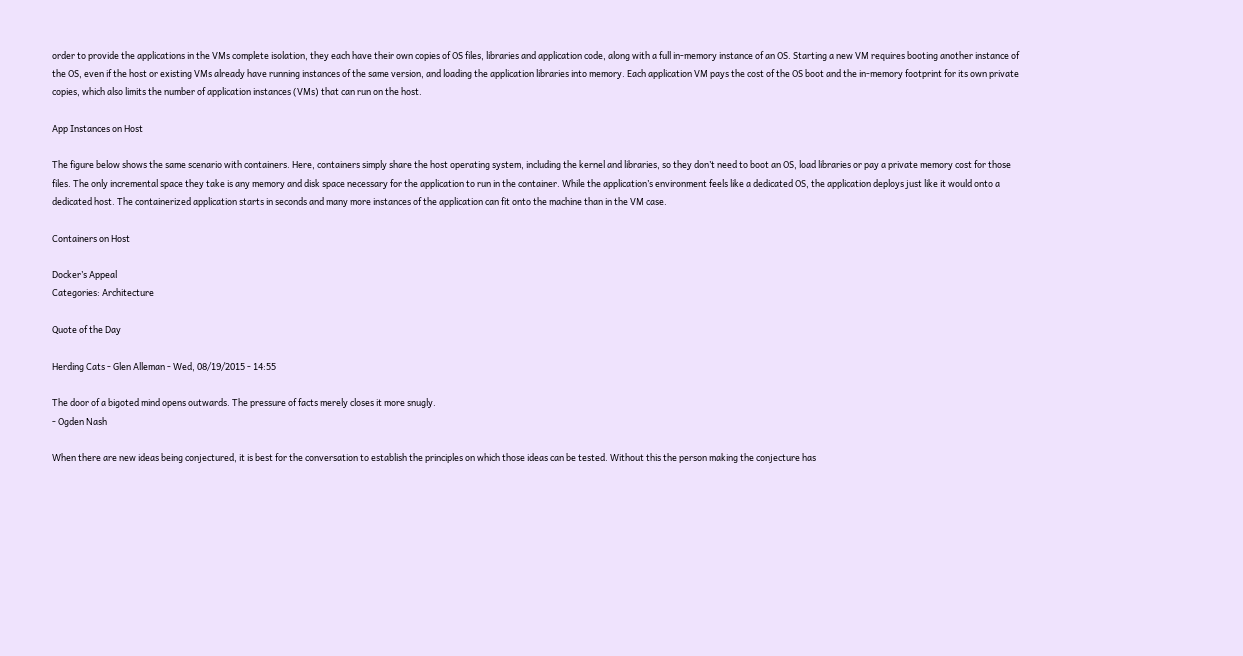order to provide the applications in the VMs complete isolation, they each have their own copies of OS files, libraries and application code, along with a full in-memory instance of an OS. Starting a new VM requires booting another instance of the OS, even if the host or existing VMs already have running instances of the same version, and loading the application libraries into memory. Each application VM pays the cost of the OS boot and the in-memory footprint for its own private copies, which also limits the number of application instances (VMs) that can run on the host.

App Instances on Host

The figure below shows the same scenario with containers. Here, containers simply share the host operating system, including the kernel and libraries, so they don’t need to boot an OS, load libraries or pay a private memory cost for those files. The only incremental space they take is any memory and disk space necessary for the application to run in the container. While the application’s environment feels like a dedicated OS, the application deploys just like it would onto a dedicated host. The containerized application starts in seconds and many more instances of the application can fit onto the machine than in the VM case.

Containers on Host

Docker’s Appeal
Categories: Architecture

Quote of the Day

Herding Cats - Glen Alleman - Wed, 08/19/2015 - 14:55

The door of a bigoted mind opens outwards. The pressure of facts merely closes it more snugly.
- Ogden Nash

When there are new ideas being conjectured, it is best for the conversation to establish the principles on which those ideas can be tested. Without this the person making the conjecture has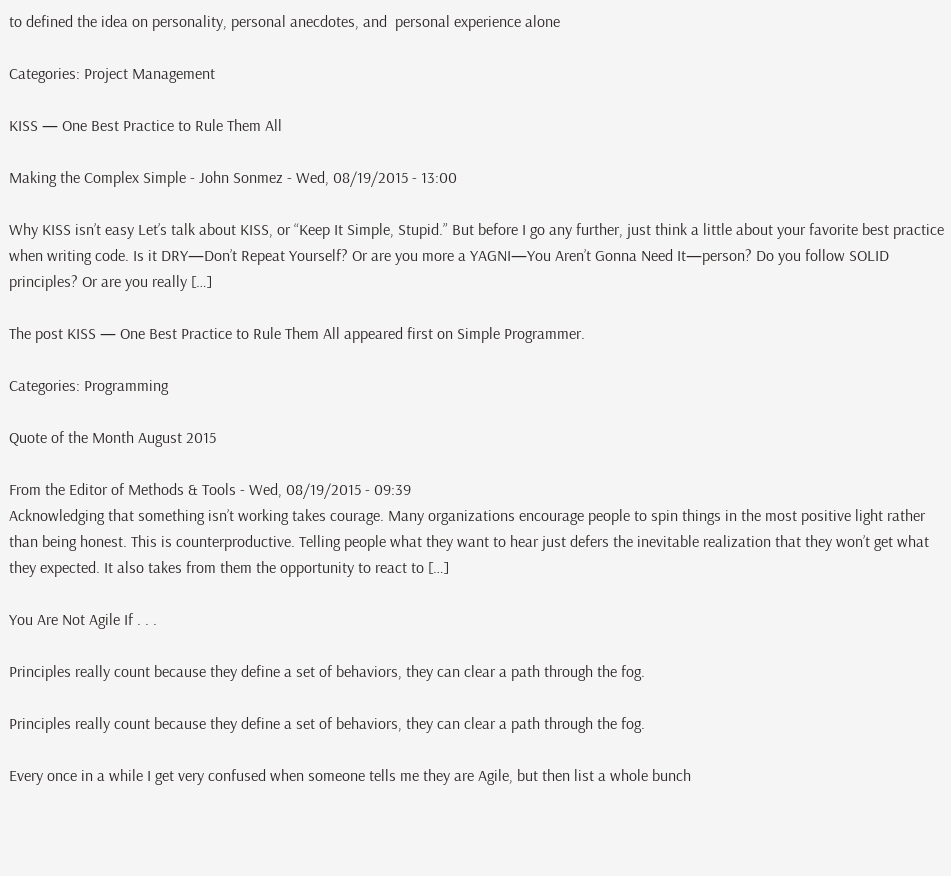to defined the idea on personality, personal anecdotes, and  personal experience alone

Categories: Project Management

KISS — One Best Practice to Rule Them All

Making the Complex Simple - John Sonmez - Wed, 08/19/2015 - 13:00

Why KISS isn’t easy Let’s talk about KISS, or “Keep It Simple, Stupid.” But before I go any further, just think a little about your favorite best practice when writing code. Is it DRY—Don’t Repeat Yourself? Or are you more a YAGNI—You Aren’t Gonna Need It—person? Do you follow SOLID principles? Or are you really […]

The post KISS — One Best Practice to Rule Them All appeared first on Simple Programmer.

Categories: Programming

Quote of the Month August 2015

From the Editor of Methods & Tools - Wed, 08/19/2015 - 09:39
Acknowledging that something isn’t working takes courage. Many organizations encourage people to spin things in the most positive light rather than being honest. This is counterproductive. Telling people what they want to hear just defers the inevitable realization that they won’t get what they expected. It also takes from them the opportunity to react to […]

You Are Not Agile If . . .

Principles really count because they define a set of behaviors, they can clear a path through the fog.

Principles really count because they define a set of behaviors, they can clear a path through the fog.

Every once in a while I get very confused when someone tells me they are Agile, but then list a whole bunch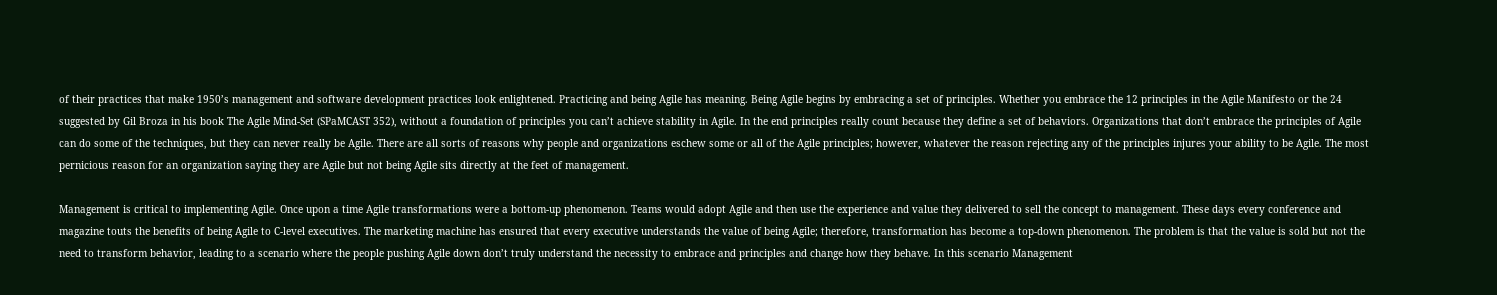of their practices that make 1950’s management and software development practices look enlightened. Practicing and being Agile has meaning. Being Agile begins by embracing a set of principles. Whether you embrace the 12 principles in the Agile Manifesto or the 24 suggested by Gil Broza in his book The Agile Mind-Set (SPaMCAST 352), without a foundation of principles you can’t achieve stability in Agile. In the end principles really count because they define a set of behaviors. Organizations that don’t embrace the principles of Agile can do some of the techniques, but they can never really be Agile. There are all sorts of reasons why people and organizations eschew some or all of the Agile principles; however, whatever the reason rejecting any of the principles injures your ability to be Agile. The most pernicious reason for an organization saying they are Agile but not being Agile sits directly at the feet of management.

Management is critical to implementing Agile. Once upon a time Agile transformations were a bottom-up phenomenon. Teams would adopt Agile and then use the experience and value they delivered to sell the concept to management. These days every conference and magazine touts the benefits of being Agile to C-level executives. The marketing machine has ensured that every executive understands the value of being Agile; therefore, transformation has become a top-down phenomenon. The problem is that the value is sold but not the need to transform behavior, leading to a scenario where the people pushing Agile down don’t truly understand the necessity to embrace and principles and change how they behave. In this scenario Management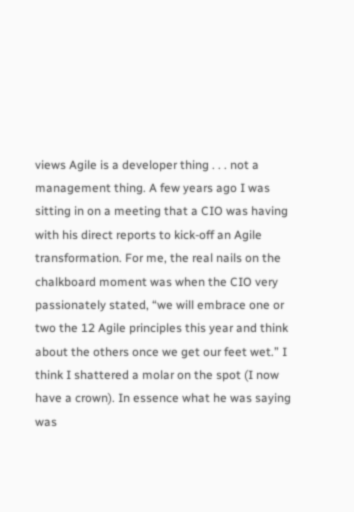views Agile is a developer thing . . . not a management thing. A few years ago I was sitting in on a meeting that a CIO was having with his direct reports to kick-off an Agile transformation. For me, the real nails on the chalkboard moment was when the CIO very passionately stated, “we will embrace one or two the 12 Agile principles this year and think about the others once we get our feet wet.” I think I shattered a molar on the spot (I now have a crown). In essence what he was saying was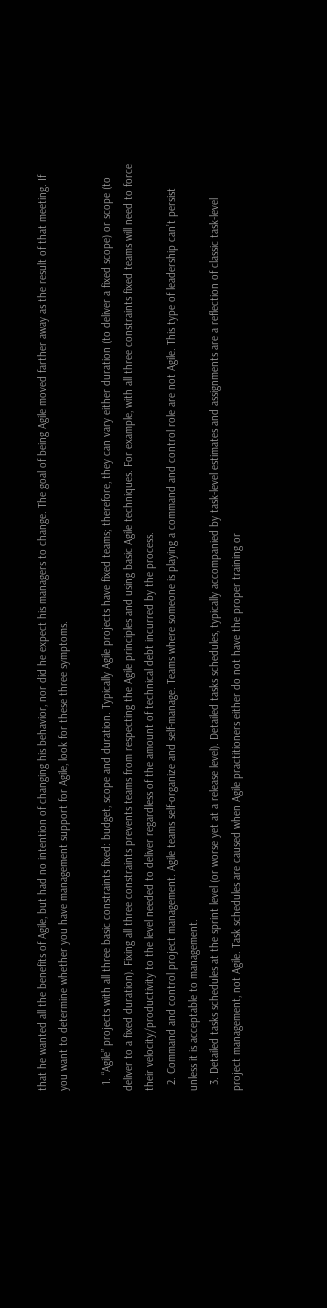that he wanted all the benefits of Agile, but had no intention of changing his behavior, nor did he expect his managers to change. The goal of being Agile moved farther away as the result of that meeting. If you want to determine whether you have management support for Agile, look for these three symptoms.

  1. “Agile” projects with all three basic constraints fixed: budget, scope and duration. Typically Agile projects have fixed teams; therefore, they can vary either duration (to deliver a fixed scope) or scope (to deliver to a fixed duration). Fixing all three constraints prevents teams from respecting the Agile principles and using basic Agile techniques. For example, with all three constraints fixed teams will need to force their velocity/productivity to the level needed to deliver regardless of the amount of technical debt incurred by the process.
  2. Command and control project management. Agile teams self-organize and self-manage. Teams where someone is playing a command and control role are not Agile. This type of leadership can’t persist unless it is acceptable to management.
  3. Detailed tasks schedules at the sprint level (or worse yet at a release level). Detailed tasks schedules, typically accompanied by task-level estimates and assignments are a reflection of classic task-level project management, not Agile. Task schedules are caused when Agile practitioners either do not have the proper training or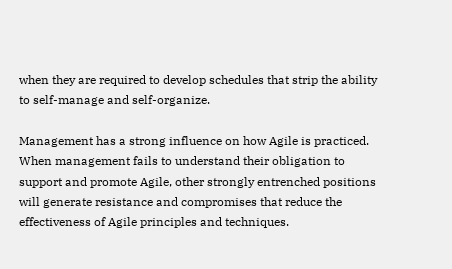when they are required to develop schedules that strip the ability to self-manage and self-organize.

Management has a strong influence on how Agile is practiced. When management fails to understand their obligation to support and promote Agile, other strongly entrenched positions will generate resistance and compromises that reduce the effectiveness of Agile principles and techniques.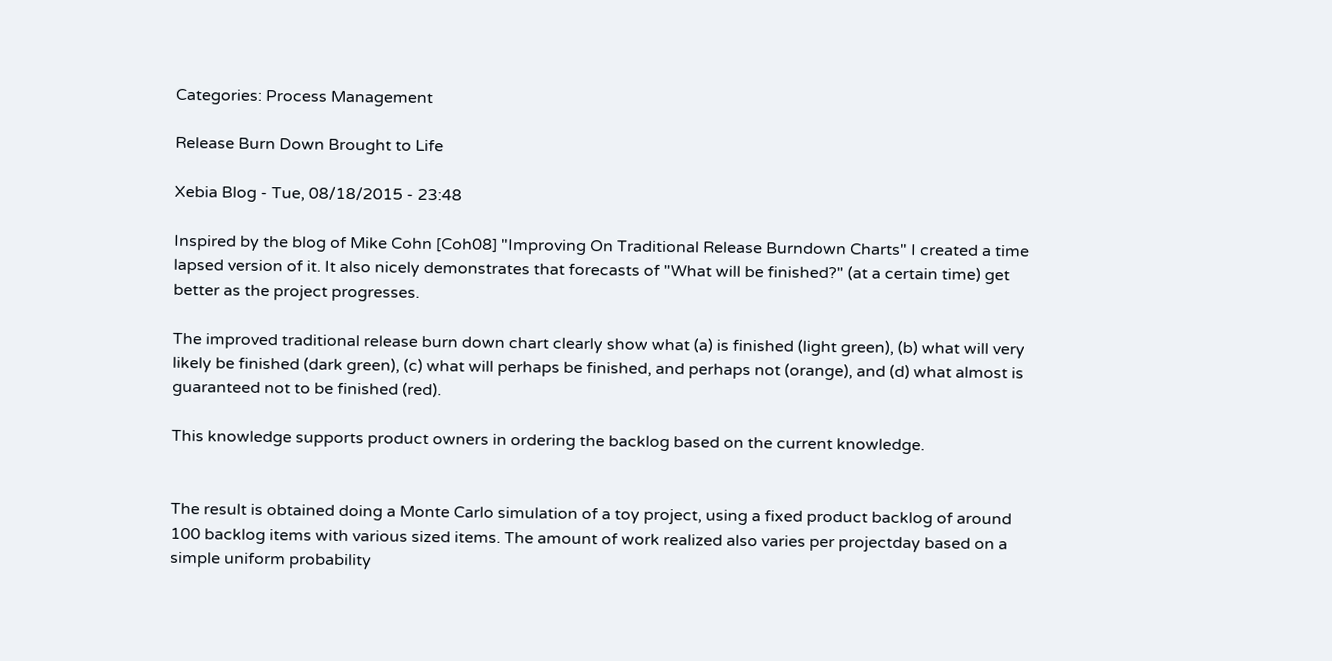Categories: Process Management

Release Burn Down Brought to Life

Xebia Blog - Tue, 08/18/2015 - 23:48

Inspired by the blog of Mike Cohn [Coh08] "Improving On Traditional Release Burndown Charts" I created a time lapsed version of it. It also nicely demonstrates that forecasts of "What will be finished?" (at a certain time) get better as the project progresses.

The improved traditional release burn down chart clearly show what (a) is finished (light green), (b) what will very likely be finished (dark green), (c) what will perhaps be finished, and perhaps not (orange), and (d) what almost is guaranteed not to be finished (red).

This knowledge supports product owners in ordering the backlog based on the current knowledge.


The result is obtained doing a Monte Carlo simulation of a toy project, using a fixed product backlog of around 100 backlog items with various sized items. The amount of work realized also varies per projectday based on a simple uniform probability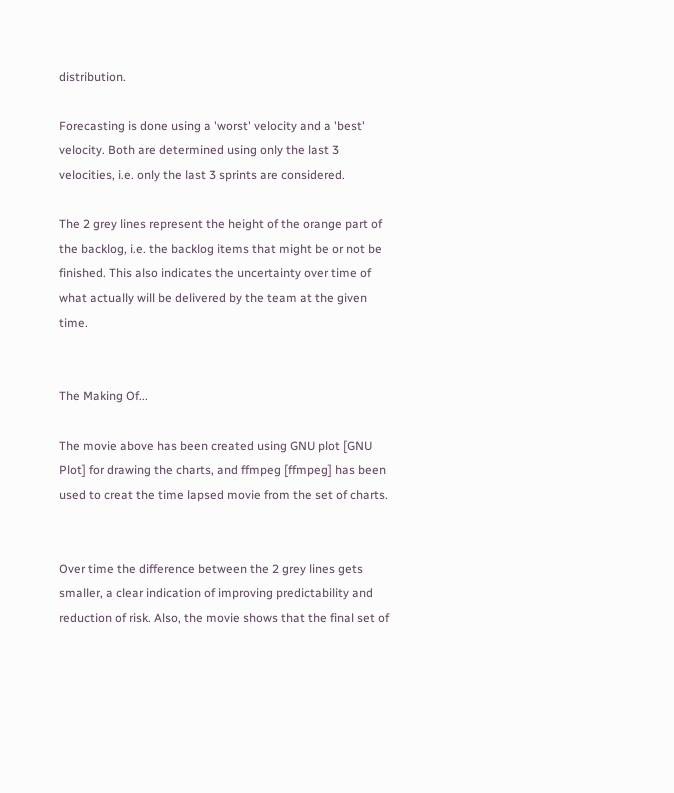distribution.

Forecasting is done using a 'worst' velocity and a 'best' velocity. Both are determined using only the last 3 velocities, i.e. only the last 3 sprints are considered.

The 2 grey lines represent the height of the orange part of the backlog, i.e. the backlog items that might be or not be finished. This also indicates the uncertainty over time of what actually will be delivered by the team at the given time.


The Making Of...

The movie above has been created using GNU plot [GNU Plot] for drawing the charts, and ffmpeg [ffmpeg] has been used to creat the time lapsed movie from the set of charts.


Over time the difference between the 2 grey lines gets smaller, a clear indication of improving predictability and reduction of risk. Also, the movie shows that the final set of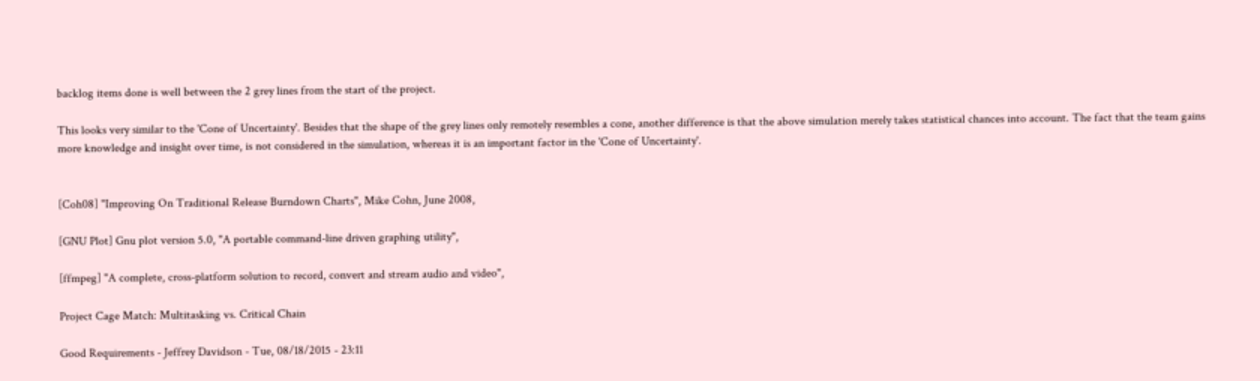backlog items done is well between the 2 grey lines from the start of the project.

This looks very similar to the 'Cone of Uncertainty'. Besides that the shape of the grey lines only remotely resembles a cone, another difference is that the above simulation merely takes statistical chances into account. The fact that the team gains more knowledge and insight over time, is not considered in the simulation, whereas it is an important factor in the 'Cone of Uncertainty'.


[Coh08] "Improving On Traditional Release Burndown Charts", Mike Cohn, June 2008,

[GNU Plot] Gnu plot version 5.0, "A portable command-line driven graphing utility",

[ffmpeg] "A complete, cross-platform solution to record, convert and stream audio and video",

Project Cage Match: Multitasking vs. Critical Chain

Good Requirements - Jeffrey Davidson - Tue, 08/18/2015 - 23:11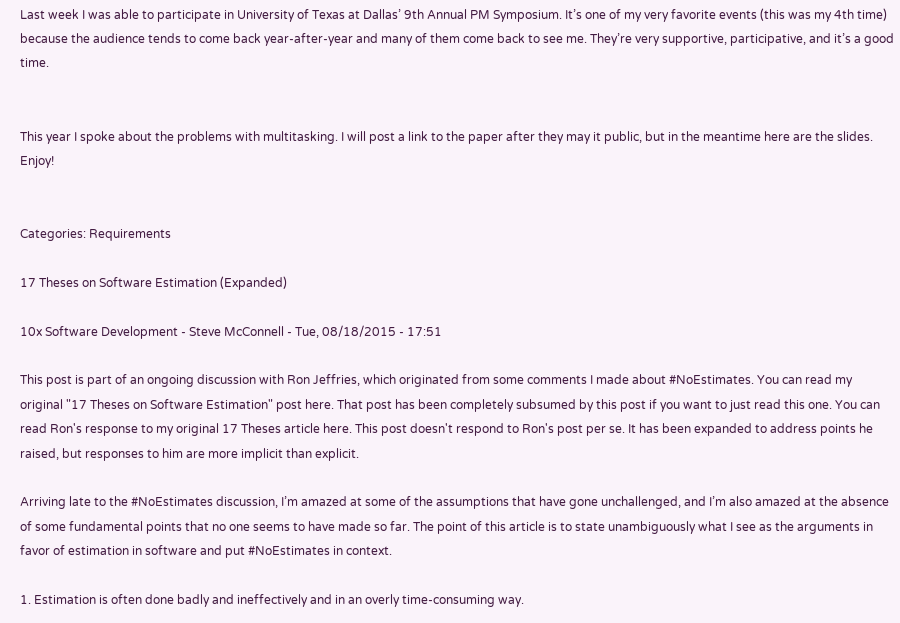Last week I was able to participate in University of Texas at Dallas’ 9th Annual PM Symposium. It’s one of my very favorite events (this was my 4th time) because the audience tends to come back year-after-year and many of them come back to see me. They’re very supportive, participative, and it’s a good time.


This year I spoke about the problems with multitasking. I will post a link to the paper after they may it public, but in the meantime here are the slides. Enjoy!


Categories: Requirements

17 Theses on Software Estimation (Expanded)

10x Software Development - Steve McConnell - Tue, 08/18/2015 - 17:51

This post is part of an ongoing discussion with Ron Jeffries, which originated from some comments I made about #NoEstimates. You can read my original "17 Theses on Software Estimation" post here. That post has been completely subsumed by this post if you want to just read this one. You can read Ron's response to my original 17 Theses article here. This post doesn't respond to Ron's post per se. It has been expanded to address points he raised, but responses to him are more implicit than explicit.

Arriving late to the #NoEstimates discussion, I’m amazed at some of the assumptions that have gone unchallenged, and I’m also amazed at the absence of some fundamental points that no one seems to have made so far. The point of this article is to state unambiguously what I see as the arguments in favor of estimation in software and put #NoEstimates in context.

1. Estimation is often done badly and ineffectively and in an overly time-consuming way.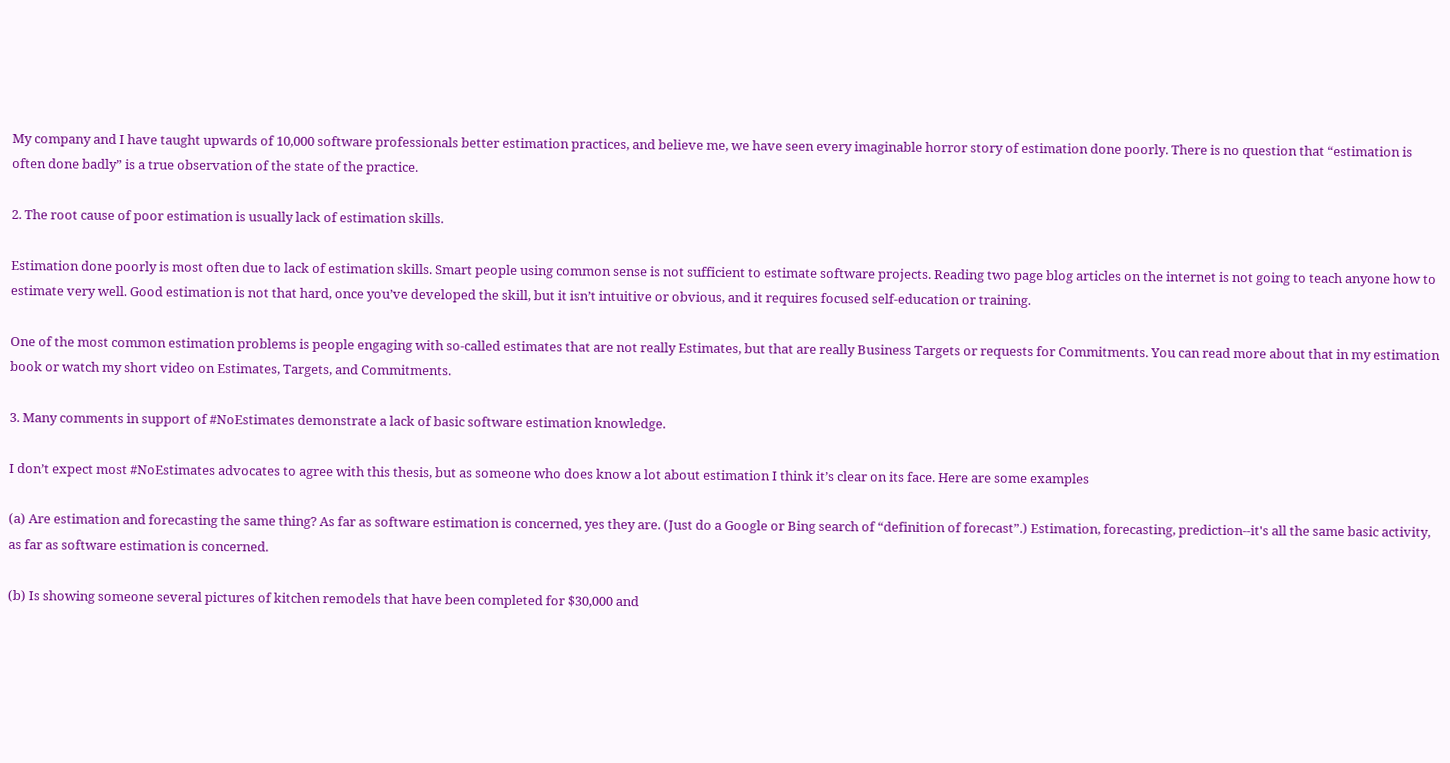My company and I have taught upwards of 10,000 software professionals better estimation practices, and believe me, we have seen every imaginable horror story of estimation done poorly. There is no question that “estimation is often done badly” is a true observation of the state of the practice.

2. The root cause of poor estimation is usually lack of estimation skills.

Estimation done poorly is most often due to lack of estimation skills. Smart people using common sense is not sufficient to estimate software projects. Reading two page blog articles on the internet is not going to teach anyone how to estimate very well. Good estimation is not that hard, once you’ve developed the skill, but it isn’t intuitive or obvious, and it requires focused self-education or training.

One of the most common estimation problems is people engaging with so-called estimates that are not really Estimates, but that are really Business Targets or requests for Commitments. You can read more about that in my estimation book or watch my short video on Estimates, Targets, and Commitments.

3. Many comments in support of #NoEstimates demonstrate a lack of basic software estimation knowledge.

I don’t expect most #NoEstimates advocates to agree with this thesis, but as someone who does know a lot about estimation I think it’s clear on its face. Here are some examples

(a) Are estimation and forecasting the same thing? As far as software estimation is concerned, yes they are. (Just do a Google or Bing search of “definition of forecast”.) Estimation, forecasting, prediction--it's all the same basic activity, as far as software estimation is concerned.

(b) Is showing someone several pictures of kitchen remodels that have been completed for $30,000 and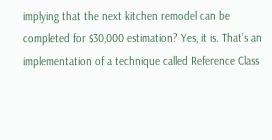implying that the next kitchen remodel can be completed for $30,000 estimation? Yes, it is. That’s an implementation of a technique called Reference Class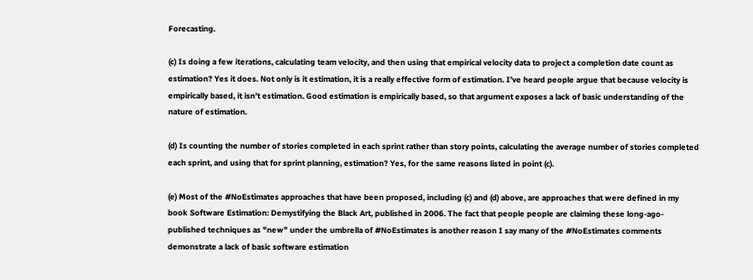Forecasting.

(c) Is doing a few iterations, calculating team velocity, and then using that empirical velocity data to project a completion date count as estimation? Yes it does. Not only is it estimation, it is a really effective form of estimation. I’ve heard people argue that because velocity is empirically based, it isn’t estimation. Good estimation is empirically based, so that argument exposes a lack of basic understanding of the nature of estimation.

(d) Is counting the number of stories completed in each sprint rather than story points, calculating the average number of stories completed each sprint, and using that for sprint planning, estimation? Yes, for the same reasons listed in point (c).

(e) Most of the #NoEstimates approaches that have been proposed, including (c) and (d) above, are approaches that were defined in my book Software Estimation: Demystifying the Black Art, published in 2006. The fact that people people are claiming these long-ago-published techniques as "new" under the umbrella of #NoEstimates is another reason I say many of the #NoEstimates comments demonstrate a lack of basic software estimation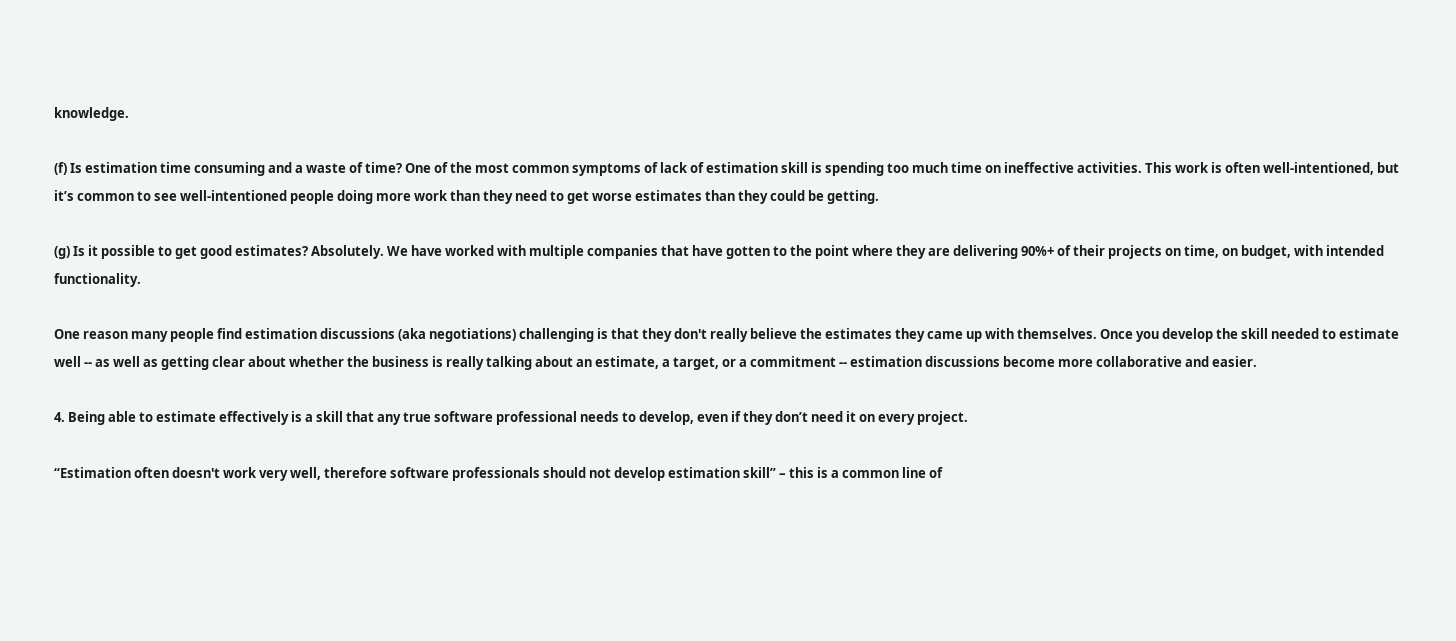knowledge.

(f) Is estimation time consuming and a waste of time? One of the most common symptoms of lack of estimation skill is spending too much time on ineffective activities. This work is often well-intentioned, but it’s common to see well-intentioned people doing more work than they need to get worse estimates than they could be getting.

(g) Is it possible to get good estimates? Absolutely. We have worked with multiple companies that have gotten to the point where they are delivering 90%+ of their projects on time, on budget, with intended functionality.

One reason many people find estimation discussions (aka negotiations) challenging is that they don't really believe the estimates they came up with themselves. Once you develop the skill needed to estimate well -- as well as getting clear about whether the business is really talking about an estimate, a target, or a commitment -- estimation discussions become more collaborative and easier.

4. Being able to estimate effectively is a skill that any true software professional needs to develop, even if they don’t need it on every project.

“Estimation often doesn't work very well, therefore software professionals should not develop estimation skill” – this is a common line of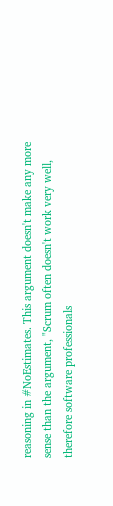reasoning in #NoEstimates. This argument doesn't make any more sense than the argument, "Scrum often doesn't work very well, therefore software professionals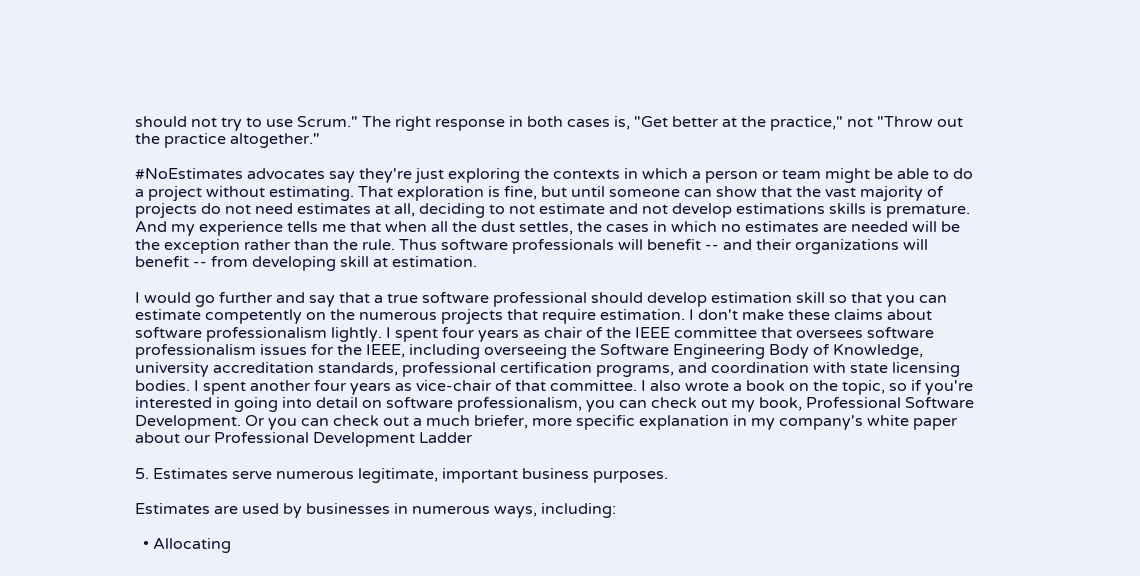should not try to use Scrum." The right response in both cases is, "Get better at the practice," not "Throw out the practice altogether."

#NoEstimates advocates say they're just exploring the contexts in which a person or team might be able to do a project without estimating. That exploration is fine, but until someone can show that the vast majority of projects do not need estimates at all, deciding to not estimate and not develop estimations skills is premature. And my experience tells me that when all the dust settles, the cases in which no estimates are needed will be the exception rather than the rule. Thus software professionals will benefit -- and their organizations will benefit -- from developing skill at estimation.

I would go further and say that a true software professional should develop estimation skill so that you can estimate competently on the numerous projects that require estimation. I don't make these claims about software professionalism lightly. I spent four years as chair of the IEEE committee that oversees software professionalism issues for the IEEE, including overseeing the Software Engineering Body of Knowledge, university accreditation standards, professional certification programs, and coordination with state licensing bodies. I spent another four years as vice-chair of that committee. I also wrote a book on the topic, so if you're interested in going into detail on software professionalism, you can check out my book, Professional Software Development. Or you can check out a much briefer, more specific explanation in my company's white paper about our Professional Development Ladder

5. Estimates serve numerous legitimate, important business purposes.

Estimates are used by businesses in numerous ways, including:

  • Allocating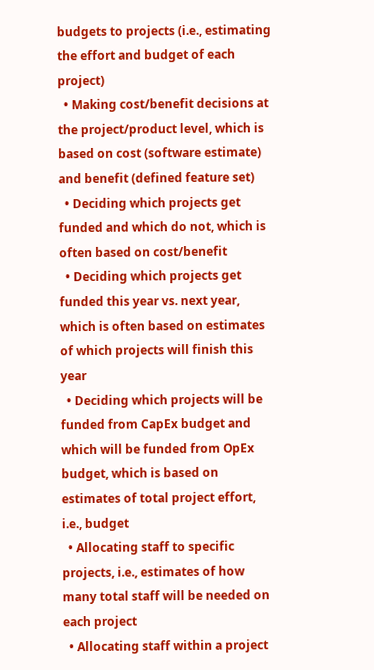budgets to projects (i.e., estimating the effort and budget of each project)
  • Making cost/benefit decisions at the project/product level, which is based on cost (software estimate) and benefit (defined feature set)
  • Deciding which projects get funded and which do not, which is often based on cost/benefit
  • Deciding which projects get funded this year vs. next year, which is often based on estimates of which projects will finish this year
  • Deciding which projects will be funded from CapEx budget and which will be funded from OpEx budget, which is based on estimates of total project effort, i.e., budget
  • Allocating staff to specific projects, i.e., estimates of how many total staff will be needed on each project
  • Allocating staff within a project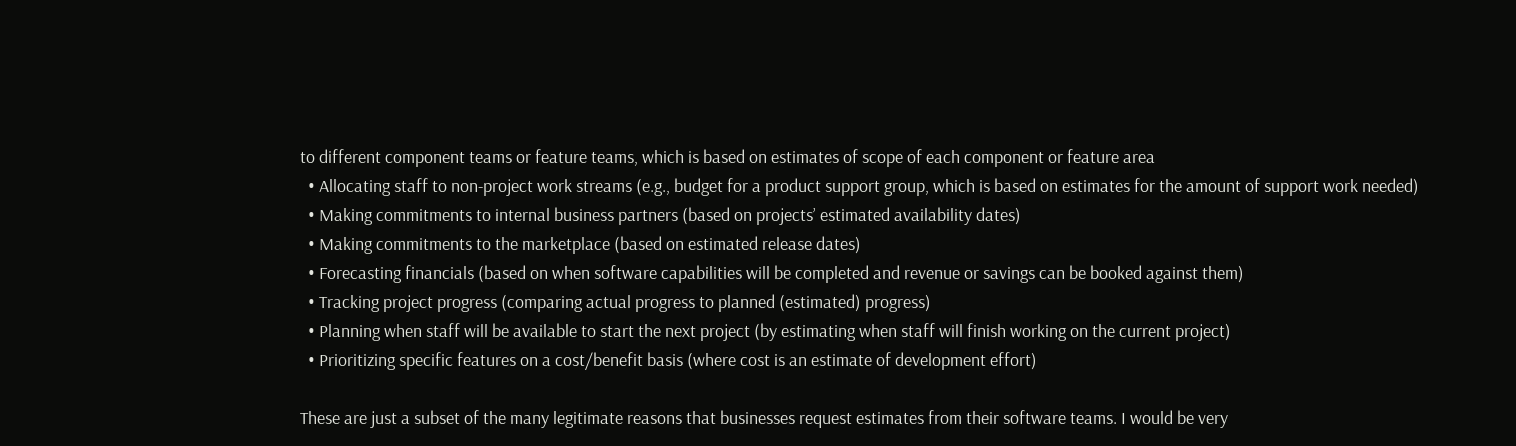to different component teams or feature teams, which is based on estimates of scope of each component or feature area
  • Allocating staff to non-project work streams (e.g., budget for a product support group, which is based on estimates for the amount of support work needed)
  • Making commitments to internal business partners (based on projects’ estimated availability dates)
  • Making commitments to the marketplace (based on estimated release dates)
  • Forecasting financials (based on when software capabilities will be completed and revenue or savings can be booked against them)
  • Tracking project progress (comparing actual progress to planned (estimated) progress)
  • Planning when staff will be available to start the next project (by estimating when staff will finish working on the current project)
  • Prioritizing specific features on a cost/benefit basis (where cost is an estimate of development effort)

These are just a subset of the many legitimate reasons that businesses request estimates from their software teams. I would be very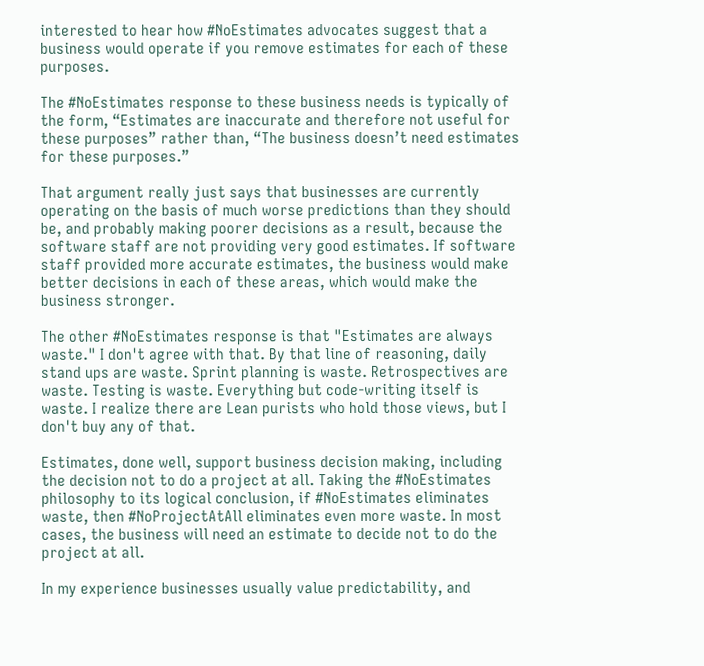interested to hear how #NoEstimates advocates suggest that a business would operate if you remove estimates for each of these purposes.

The #NoEstimates response to these business needs is typically of the form, “Estimates are inaccurate and therefore not useful for these purposes” rather than, “The business doesn’t need estimates for these purposes.”

That argument really just says that businesses are currently operating on the basis of much worse predictions than they should be, and probably making poorer decisions as a result, because the software staff are not providing very good estimates. If software staff provided more accurate estimates, the business would make better decisions in each of these areas, which would make the business stronger.

The other #NoEstimates response is that "Estimates are always waste." I don't agree with that. By that line of reasoning, daily stand ups are waste. Sprint planning is waste. Retrospectives are waste. Testing is waste. Everything but code-writing itself is waste. I realize there are Lean purists who hold those views, but I don't buy any of that.

Estimates, done well, support business decision making, including the decision not to do a project at all. Taking the #NoEstimates philosophy to its logical conclusion, if #NoEstimates eliminates waste, then #NoProjectAtAll eliminates even more waste. In most cases, the business will need an estimate to decide not to do the project at all.

In my experience businesses usually value predictability, and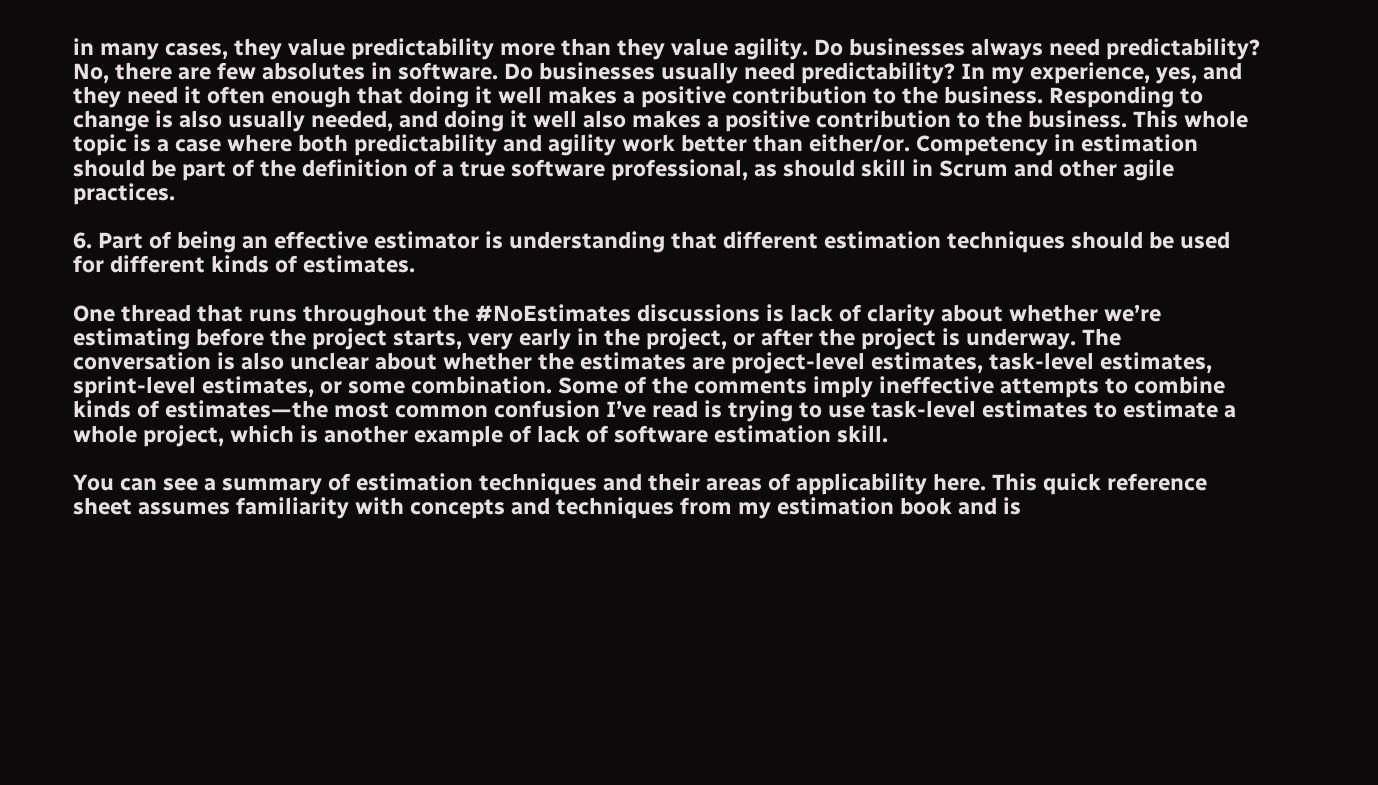in many cases, they value predictability more than they value agility. Do businesses always need predictability? No, there are few absolutes in software. Do businesses usually need predictability? In my experience, yes, and they need it often enough that doing it well makes a positive contribution to the business. Responding to change is also usually needed, and doing it well also makes a positive contribution to the business. This whole topic is a case where both predictability and agility work better than either/or. Competency in estimation should be part of the definition of a true software professional, as should skill in Scrum and other agile practices.

6. Part of being an effective estimator is understanding that different estimation techniques should be used for different kinds of estimates.

One thread that runs throughout the #NoEstimates discussions is lack of clarity about whether we’re estimating before the project starts, very early in the project, or after the project is underway. The conversation is also unclear about whether the estimates are project-level estimates, task-level estimates, sprint-level estimates, or some combination. Some of the comments imply ineffective attempts to combine kinds of estimates—the most common confusion I’ve read is trying to use task-level estimates to estimate a whole project, which is another example of lack of software estimation skill.

You can see a summary of estimation techniques and their areas of applicability here. This quick reference sheet assumes familiarity with concepts and techniques from my estimation book and is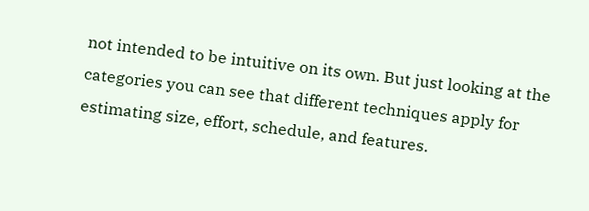not intended to be intuitive on its own. But just looking at the categories you can see that different techniques apply for estimating size, effort, schedule, and features.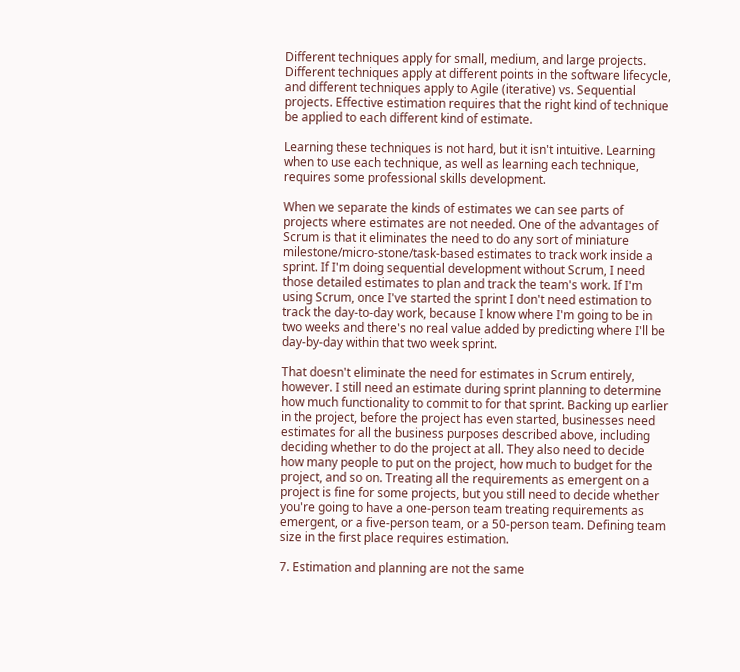Different techniques apply for small, medium, and large projects. Different techniques apply at different points in the software lifecycle, and different techniques apply to Agile (iterative) vs. Sequential projects. Effective estimation requires that the right kind of technique be applied to each different kind of estimate.

Learning these techniques is not hard, but it isn't intuitive. Learning when to use each technique, as well as learning each technique, requires some professional skills development.

When we separate the kinds of estimates we can see parts of projects where estimates are not needed. One of the advantages of Scrum is that it eliminates the need to do any sort of miniature milestone/micro-stone/task-based estimates to track work inside a sprint. If I'm doing sequential development without Scrum, I need those detailed estimates to plan and track the team's work. If I'm using Scrum, once I've started the sprint I don't need estimation to track the day-to-day work, because I know where I'm going to be in two weeks and there's no real value added by predicting where I'll be day-by-day within that two week sprint.

That doesn't eliminate the need for estimates in Scrum entirely, however. I still need an estimate during sprint planning to determine how much functionality to commit to for that sprint. Backing up earlier in the project, before the project has even started, businesses need estimates for all the business purposes described above, including deciding whether to do the project at all. They also need to decide how many people to put on the project, how much to budget for the project, and so on. Treating all the requirements as emergent on a project is fine for some projects, but you still need to decide whether you're going to have a one-person team treating requirements as emergent, or a five-person team, or a 50-person team. Defining team size in the first place requires estimation.

7. Estimation and planning are not the same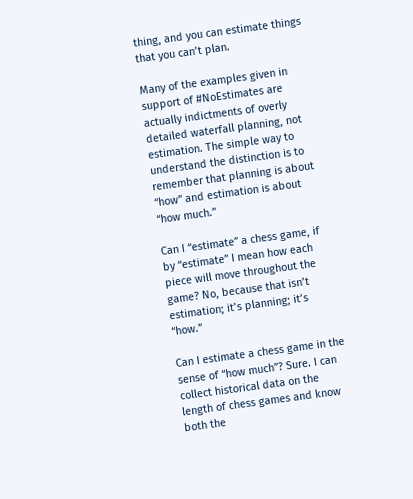thing, and you can estimate things that you can’t plan.

Many of the examples given in support of #NoEstimates are actually indictments of overly detailed waterfall planning, not estimation. The simple way to understand the distinction is to remember that planning is about “how” and estimation is about “how much.”

Can I “estimate” a chess game, if by “estimate” I mean how each piece will move throughout the game? No, because that isn’t estimation; it’s planning; it’s “how.”

Can I estimate a chess game in the sense of “how much”? Sure. I can collect historical data on the length of chess games and know both the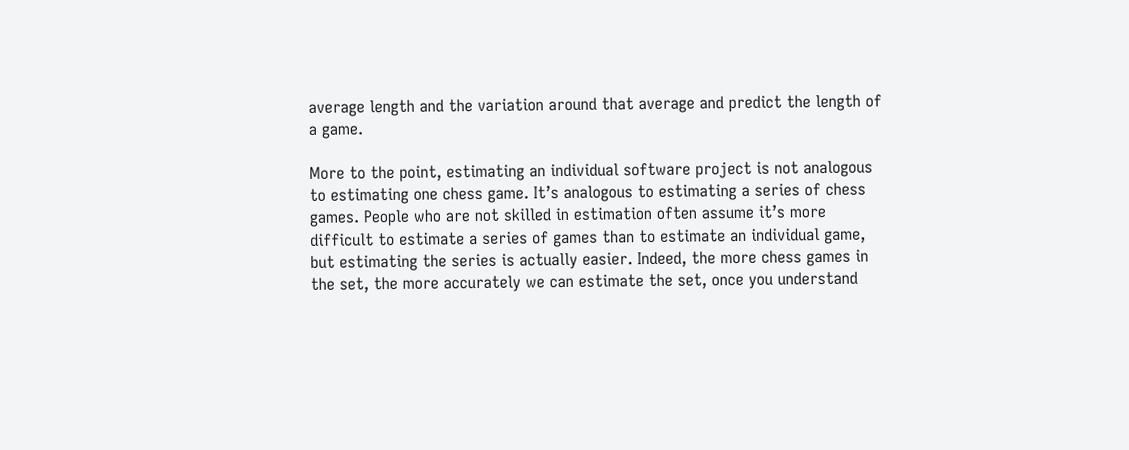average length and the variation around that average and predict the length of a game.

More to the point, estimating an individual software project is not analogous to estimating one chess game. It’s analogous to estimating a series of chess games. People who are not skilled in estimation often assume it’s more difficult to estimate a series of games than to estimate an individual game, but estimating the series is actually easier. Indeed, the more chess games in the set, the more accurately we can estimate the set, once you understand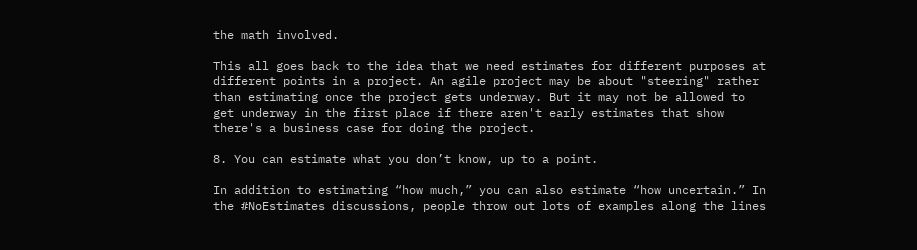the math involved.

This all goes back to the idea that we need estimates for different purposes at different points in a project. An agile project may be about "steering" rather than estimating once the project gets underway. But it may not be allowed to get underway in the first place if there aren't early estimates that show there's a business case for doing the project.

8. You can estimate what you don’t know, up to a point.

In addition to estimating “how much,” you can also estimate “how uncertain.” In the #NoEstimates discussions, people throw out lots of examples along the lines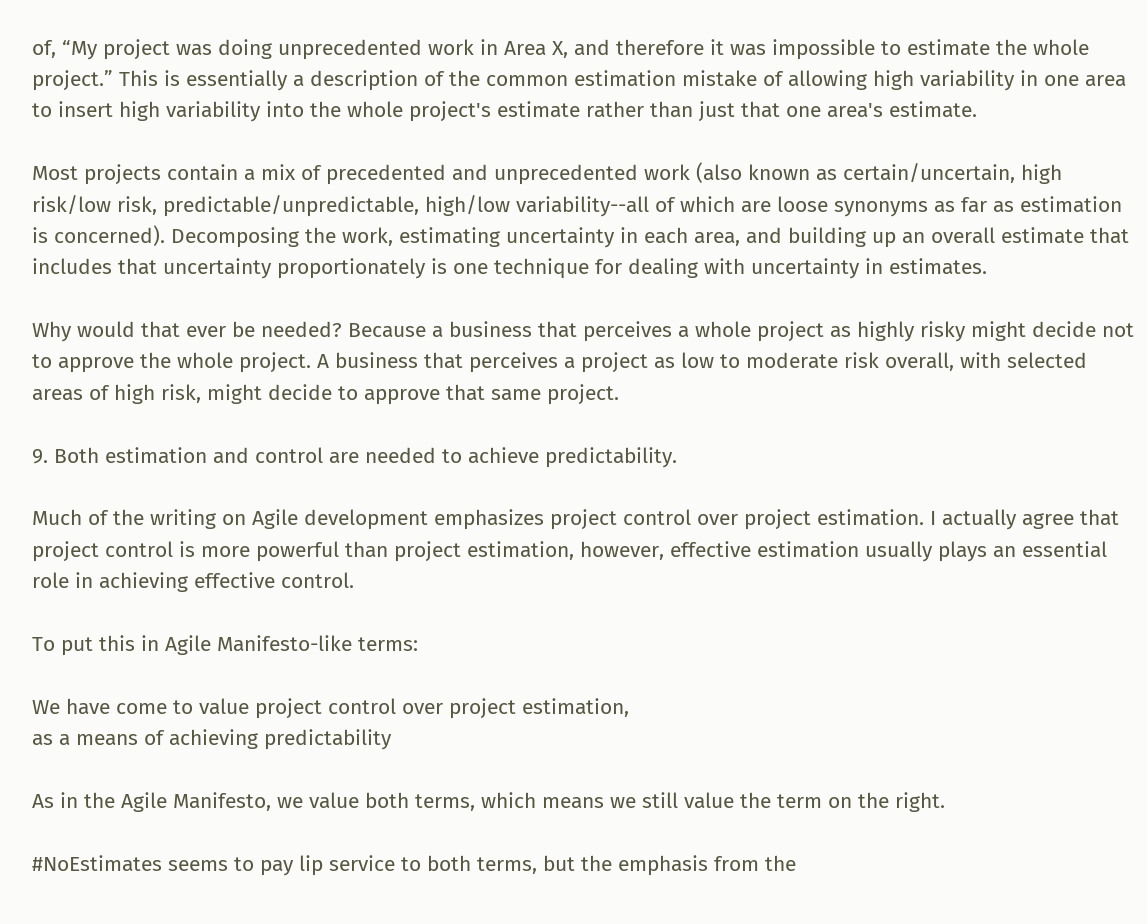of, “My project was doing unprecedented work in Area X, and therefore it was impossible to estimate the whole project.” This is essentially a description of the common estimation mistake of allowing high variability in one area to insert high variability into the whole project's estimate rather than just that one area's estimate.

Most projects contain a mix of precedented and unprecedented work (also known as certain/uncertain, high risk/low risk, predictable/unpredictable, high/low variability--all of which are loose synonyms as far as estimation is concerned). Decomposing the work, estimating uncertainty in each area, and building up an overall estimate that includes that uncertainty proportionately is one technique for dealing with uncertainty in estimates.

Why would that ever be needed? Because a business that perceives a whole project as highly risky might decide not to approve the whole project. A business that perceives a project as low to moderate risk overall, with selected areas of high risk, might decide to approve that same project.

9. Both estimation and control are needed to achieve predictability.

Much of the writing on Agile development emphasizes project control over project estimation. I actually agree that project control is more powerful than project estimation, however, effective estimation usually plays an essential role in achieving effective control.

To put this in Agile Manifesto-like terms:

We have come to value project control over project estimation,
as a means of achieving predictability

As in the Agile Manifesto, we value both terms, which means we still value the term on the right.

#NoEstimates seems to pay lip service to both terms, but the emphasis from the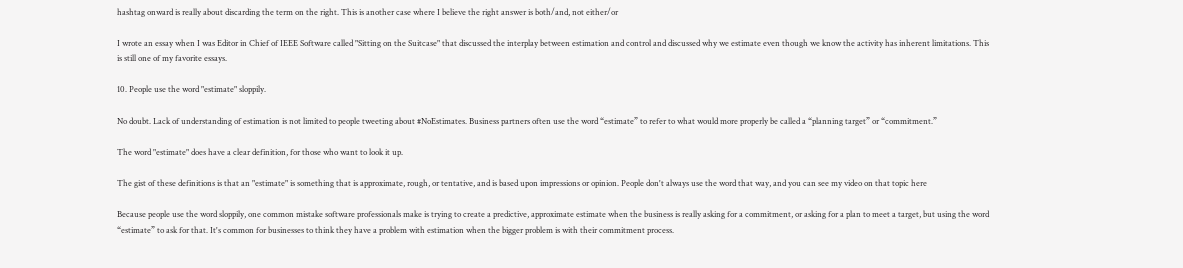hashtag onward is really about discarding the term on the right. This is another case where I believe the right answer is both/and, not either/or

I wrote an essay when I was Editor in Chief of IEEE Software called "Sitting on the Suitcase" that discussed the interplay between estimation and control and discussed why we estimate even though we know the activity has inherent limitations. This is still one of my favorite essays.

10. People use the word "estimate" sloppily.

No doubt. Lack of understanding of estimation is not limited to people tweeting about #NoEstimates. Business partners often use the word “estimate” to refer to what would more properly be called a “planning target” or “commitment.”

The word "estimate" does have a clear definition, for those who want to look it up.

The gist of these definitions is that an "estimate" is something that is approximate, rough, or tentative, and is based upon impressions or opinion. People don't always use the word that way, and you can see my video on that topic here

Because people use the word sloppily, one common mistake software professionals make is trying to create a predictive, approximate estimate when the business is really asking for a commitment, or asking for a plan to meet a target, but using the word “estimate” to ask for that. It's common for businesses to think they have a problem with estimation when the bigger problem is with their commitment process.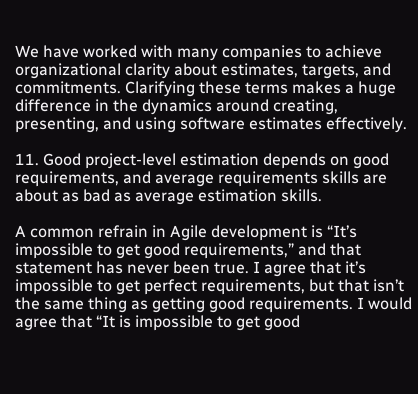We have worked with many companies to achieve organizational clarity about estimates, targets, and commitments. Clarifying these terms makes a huge difference in the dynamics around creating, presenting, and using software estimates effectively.

11. Good project-level estimation depends on good requirements, and average requirements skills are about as bad as average estimation skills.

A common refrain in Agile development is “It’s impossible to get good requirements,” and that statement has never been true. I agree that it’s impossible to get perfect requirements, but that isn’t the same thing as getting good requirements. I would agree that “It is impossible to get good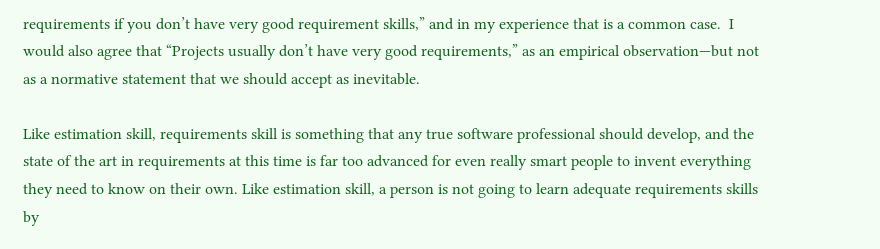requirements if you don’t have very good requirement skills,” and in my experience that is a common case.  I would also agree that “Projects usually don’t have very good requirements,” as an empirical observation—but not as a normative statement that we should accept as inevitable.

Like estimation skill, requirements skill is something that any true software professional should develop, and the state of the art in requirements at this time is far too advanced for even really smart people to invent everything they need to know on their own. Like estimation skill, a person is not going to learn adequate requirements skills by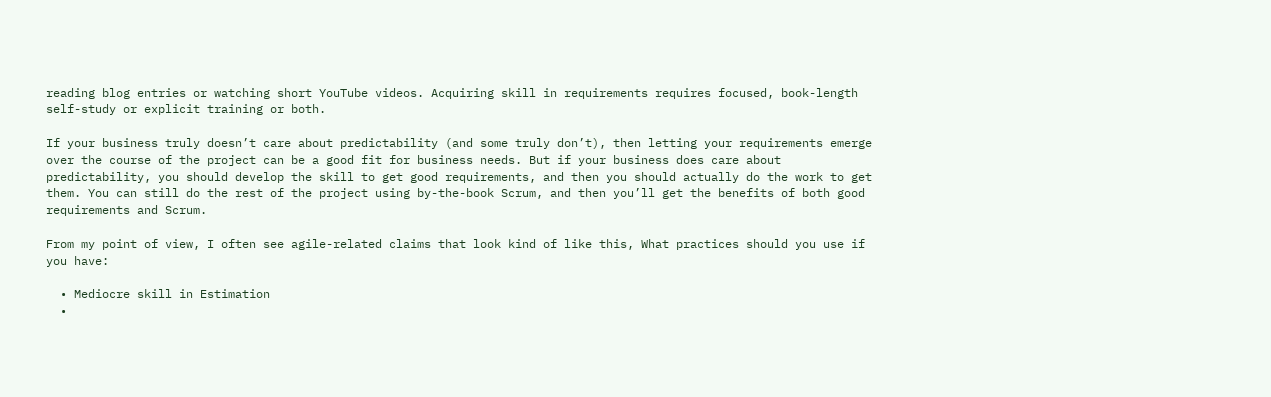reading blog entries or watching short YouTube videos. Acquiring skill in requirements requires focused, book-length self-study or explicit training or both.

If your business truly doesn’t care about predictability (and some truly don’t), then letting your requirements emerge over the course of the project can be a good fit for business needs. But if your business does care about predictability, you should develop the skill to get good requirements, and then you should actually do the work to get them. You can still do the rest of the project using by-the-book Scrum, and then you’ll get the benefits of both good requirements and Scrum.

From my point of view, I often see agile-related claims that look kind of like this, What practices should you use if you have:

  • Mediocre skill in Estimation
  •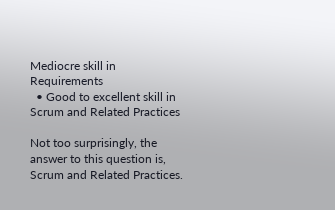Mediocre skill in Requirements
  • Good to excellent skill in Scrum and Related Practices

Not too surprisingly, the answer to this question is, Scrum and Related Practices.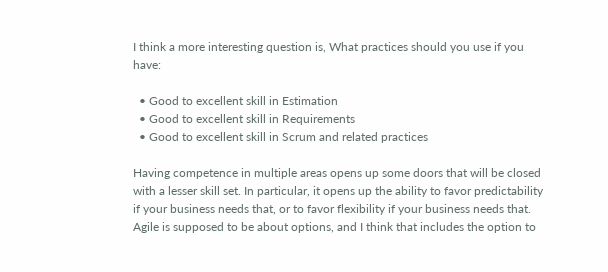I think a more interesting question is, What practices should you use if you have:

  • Good to excellent skill in Estimation
  • Good to excellent skill in Requirements
  • Good to excellent skill in Scrum and related practices

Having competence in multiple areas opens up some doors that will be closed with a lesser skill set. In particular, it opens up the ability to favor predictability if your business needs that, or to favor flexibility if your business needs that. Agile is supposed to be about options, and I think that includes the option to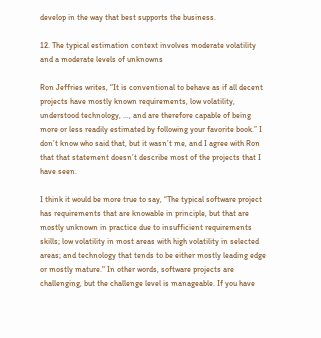develop in the way that best supports the business.

12. The typical estimation context involves moderate volatility and a moderate levels of unknowns

Ron Jeffries writes, “It is conventional to behave as if all decent projects have mostly known requirements, low volatility, understood technology, …, and are therefore capable of being more or less readily estimated by following your favorite book.” I don’t know who said that, but it wasn’t me, and I agree with Ron that that statement doesn’t describe most of the projects that I have seen.

I think it would be more true to say, “The typical software project has requirements that are knowable in principle, but that are mostly unknown in practice due to insufficient requirements skills; low volatility in most areas with high volatility in selected areas; and technology that tends to be either mostly leading edge or mostly mature." In other words, software projects are challenging, but the challenge level is manageable. If you have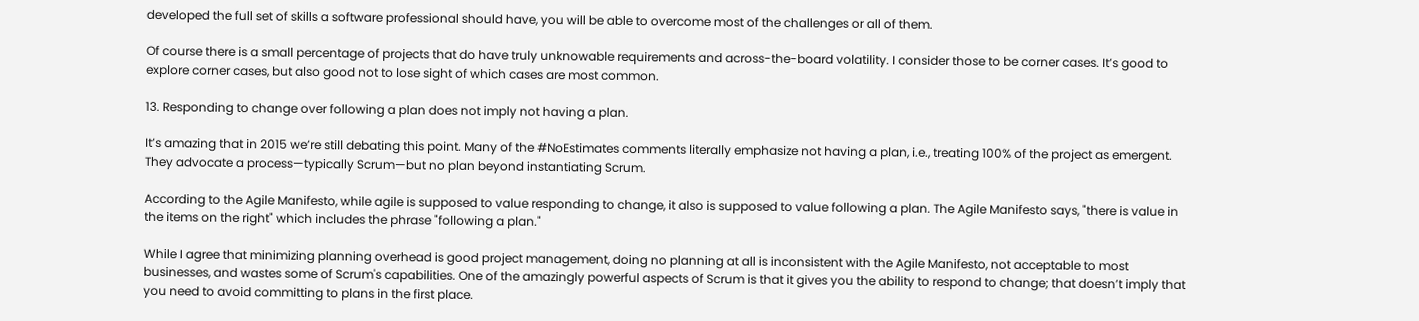developed the full set of skills a software professional should have, you will be able to overcome most of the challenges or all of them.

Of course there is a small percentage of projects that do have truly unknowable requirements and across-the-board volatility. I consider those to be corner cases. It’s good to explore corner cases, but also good not to lose sight of which cases are most common.

13. Responding to change over following a plan does not imply not having a plan.

It’s amazing that in 2015 we’re still debating this point. Many of the #NoEstimates comments literally emphasize not having a plan, i.e., treating 100% of the project as emergent. They advocate a process—typically Scrum—but no plan beyond instantiating Scrum.

According to the Agile Manifesto, while agile is supposed to value responding to change, it also is supposed to value following a plan. The Agile Manifesto says, "there is value in the items on the right" which includes the phrase "following a plan."

While I agree that minimizing planning overhead is good project management, doing no planning at all is inconsistent with the Agile Manifesto, not acceptable to most businesses, and wastes some of Scrum's capabilities. One of the amazingly powerful aspects of Scrum is that it gives you the ability to respond to change; that doesn’t imply that you need to avoid committing to plans in the first place.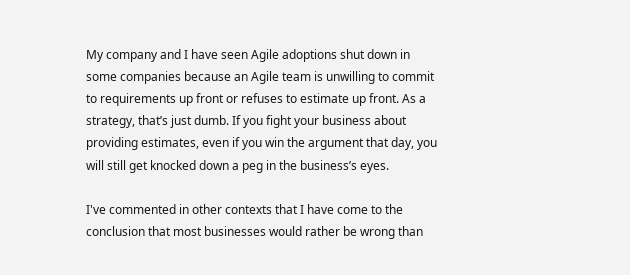My company and I have seen Agile adoptions shut down in some companies because an Agile team is unwilling to commit to requirements up front or refuses to estimate up front. As a strategy, that’s just dumb. If you fight your business about providing estimates, even if you win the argument that day, you will still get knocked down a peg in the business’s eyes.

I've commented in other contexts that I have come to the conclusion that most businesses would rather be wrong than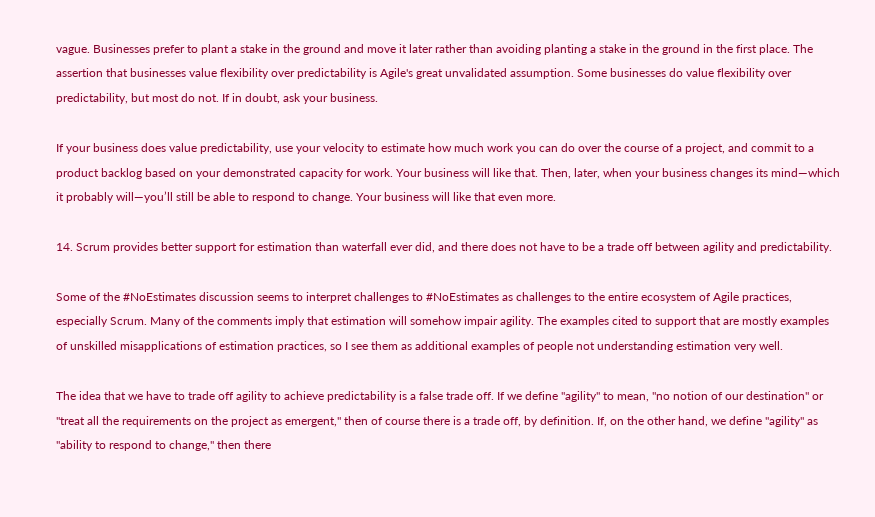vague. Businesses prefer to plant a stake in the ground and move it later rather than avoiding planting a stake in the ground in the first place. The assertion that businesses value flexibility over predictability is Agile's great unvalidated assumption. Some businesses do value flexibility over predictability, but most do not. If in doubt, ask your business.

If your business does value predictability, use your velocity to estimate how much work you can do over the course of a project, and commit to a product backlog based on your demonstrated capacity for work. Your business will like that. Then, later, when your business changes its mind—which it probably will—you’ll still be able to respond to change. Your business will like that even more.

14. Scrum provides better support for estimation than waterfall ever did, and there does not have to be a trade off between agility and predictability.

Some of the #NoEstimates discussion seems to interpret challenges to #NoEstimates as challenges to the entire ecosystem of Agile practices, especially Scrum. Many of the comments imply that estimation will somehow impair agility. The examples cited to support that are mostly examples of unskilled misapplications of estimation practices, so I see them as additional examples of people not understanding estimation very well.

The idea that we have to trade off agility to achieve predictability is a false trade off. If we define "agility" to mean, "no notion of our destination" or "treat all the requirements on the project as emergent," then of course there is a trade off, by definition. If, on the other hand, we define "agility" as "ability to respond to change," then there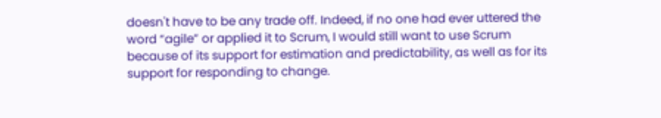doesn't have to be any trade off. Indeed, if no one had ever uttered the word “agile” or applied it to Scrum, I would still want to use Scrum because of its support for estimation and predictability, as well as for its support for responding to change.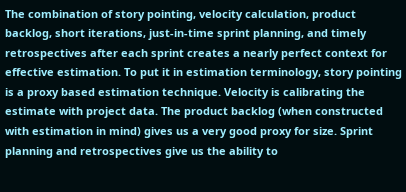The combination of story pointing, velocity calculation, product backlog, short iterations, just-in-time sprint planning, and timely retrospectives after each sprint creates a nearly perfect context for effective estimation. To put it in estimation terminology, story pointing is a proxy based estimation technique. Velocity is calibrating the estimate with project data. The product backlog (when constructed with estimation in mind) gives us a very good proxy for size. Sprint planning and retrospectives give us the ability to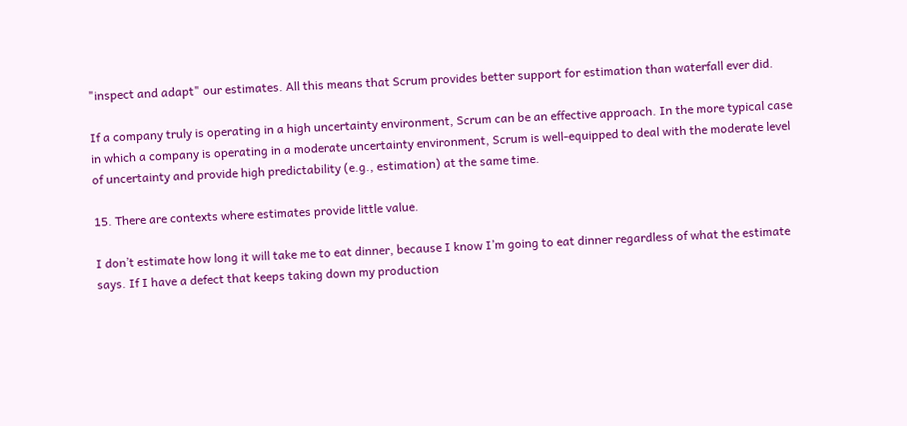"inspect and adapt" our estimates. All this means that Scrum provides better support for estimation than waterfall ever did.

If a company truly is operating in a high uncertainty environment, Scrum can be an effective approach. In the more typical case in which a company is operating in a moderate uncertainty environment, Scrum is well-equipped to deal with the moderate level of uncertainty and provide high predictability (e.g., estimation) at the same time.

15. There are contexts where estimates provide little value.

I don’t estimate how long it will take me to eat dinner, because I know I’m going to eat dinner regardless of what the estimate says. If I have a defect that keeps taking down my production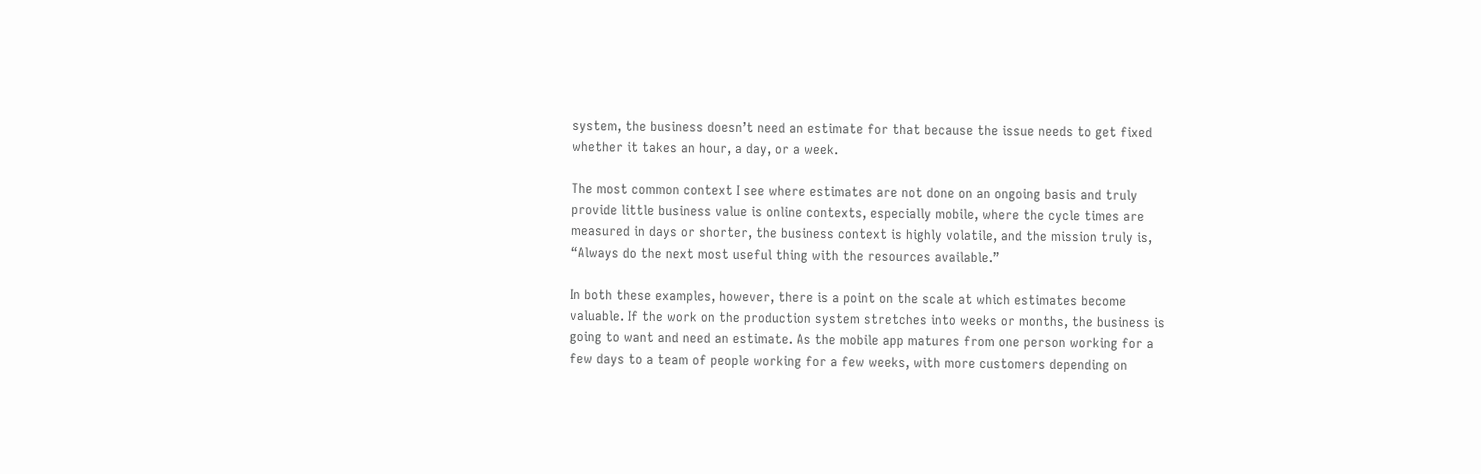system, the business doesn’t need an estimate for that because the issue needs to get fixed whether it takes an hour, a day, or a week.

The most common context I see where estimates are not done on an ongoing basis and truly provide little business value is online contexts, especially mobile, where the cycle times are measured in days or shorter, the business context is highly volatile, and the mission truly is, “Always do the next most useful thing with the resources available.”

In both these examples, however, there is a point on the scale at which estimates become valuable. If the work on the production system stretches into weeks or months, the business is going to want and need an estimate. As the mobile app matures from one person working for a few days to a team of people working for a few weeks, with more customers depending on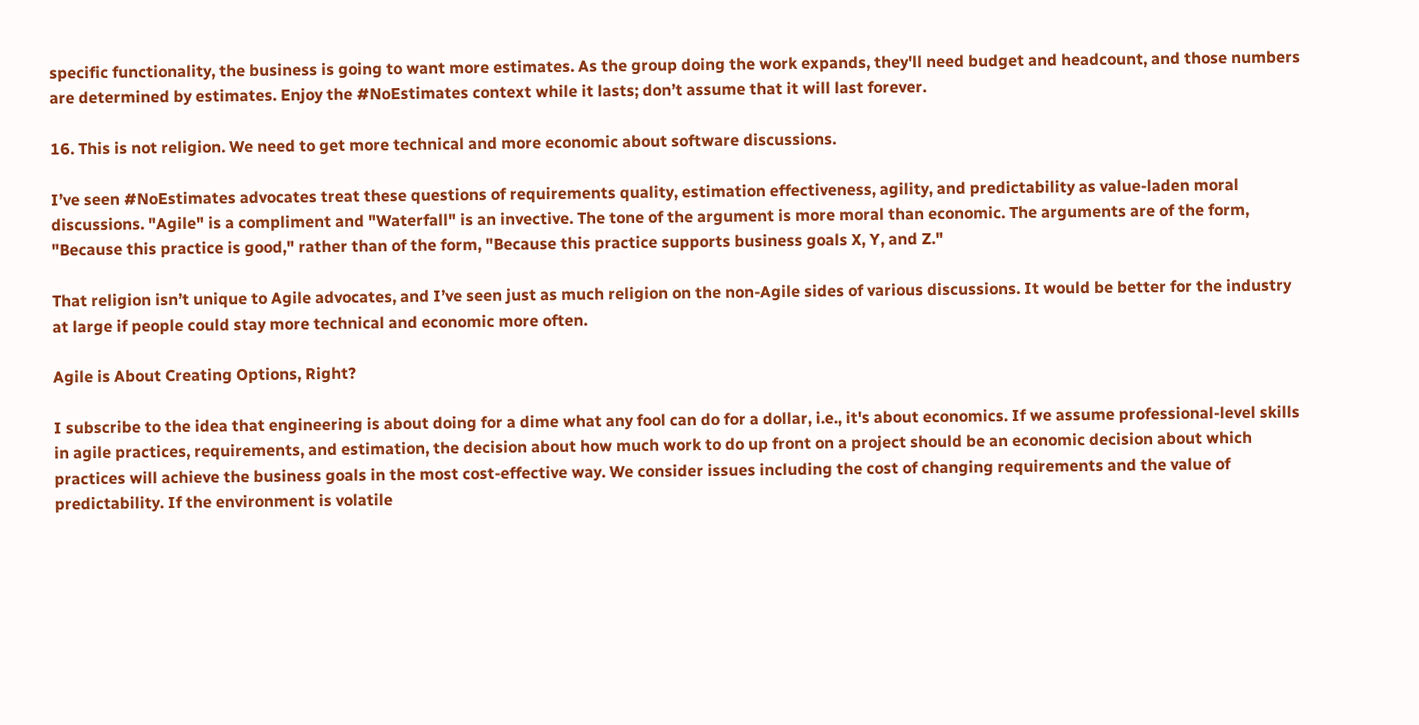specific functionality, the business is going to want more estimates. As the group doing the work expands, they'll need budget and headcount, and those numbers are determined by estimates. Enjoy the #NoEstimates context while it lasts; don’t assume that it will last forever.

16. This is not religion. We need to get more technical and more economic about software discussions.

I’ve seen #NoEstimates advocates treat these questions of requirements quality, estimation effectiveness, agility, and predictability as value-laden moral discussions. "Agile" is a compliment and "Waterfall" is an invective. The tone of the argument is more moral than economic. The arguments are of the form, "Because this practice is good," rather than of the form, "Because this practice supports business goals X, Y, and Z."

That religion isn’t unique to Agile advocates, and I’ve seen just as much religion on the non-Agile sides of various discussions. It would be better for the industry at large if people could stay more technical and economic more often.

Agile is About Creating Options, Right?

I subscribe to the idea that engineering is about doing for a dime what any fool can do for a dollar, i.e., it's about economics. If we assume professional-level skills in agile practices, requirements, and estimation, the decision about how much work to do up front on a project should be an economic decision about which practices will achieve the business goals in the most cost-effective way. We consider issues including the cost of changing requirements and the value of predictability. If the environment is volatile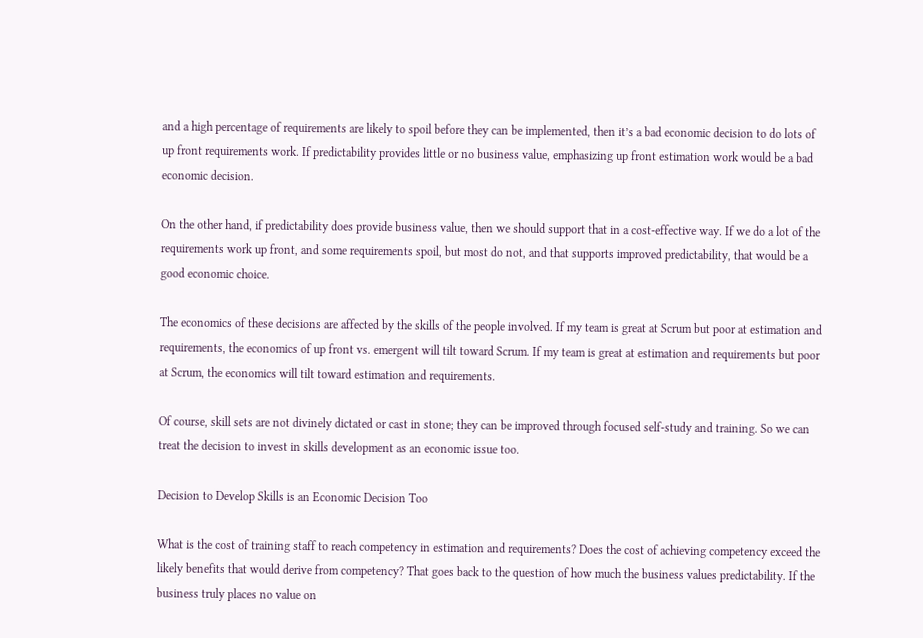and a high percentage of requirements are likely to spoil before they can be implemented, then it’s a bad economic decision to do lots of up front requirements work. If predictability provides little or no business value, emphasizing up front estimation work would be a bad economic decision.

On the other hand, if predictability does provide business value, then we should support that in a cost-effective way. If we do a lot of the requirements work up front, and some requirements spoil, but most do not, and that supports improved predictability, that would be a good economic choice.

The economics of these decisions are affected by the skills of the people involved. If my team is great at Scrum but poor at estimation and requirements, the economics of up front vs. emergent will tilt toward Scrum. If my team is great at estimation and requirements but poor at Scrum, the economics will tilt toward estimation and requirements.

Of course, skill sets are not divinely dictated or cast in stone; they can be improved through focused self-study and training. So we can treat the decision to invest in skills development as an economic issue too.

Decision to Develop Skills is an Economic Decision Too

What is the cost of training staff to reach competency in estimation and requirements? Does the cost of achieving competency exceed the likely benefits that would derive from competency? That goes back to the question of how much the business values predictability. If the business truly places no value on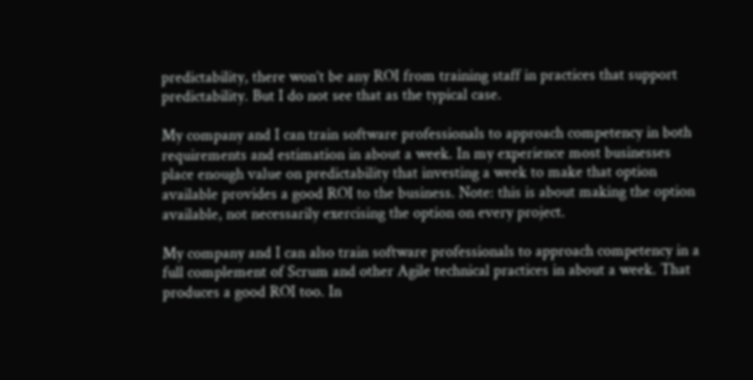predictability, there won’t be any ROI from training staff in practices that support predictability. But I do not see that as the typical case.

My company and I can train software professionals to approach competency in both requirements and estimation in about a week. In my experience most businesses place enough value on predictability that investing a week to make that option available provides a good ROI to the business. Note: this is about making the option available, not necessarily exercising the option on every project.

My company and I can also train software professionals to approach competency in a full complement of Scrum and other Agile technical practices in about a week. That produces a good ROI too. In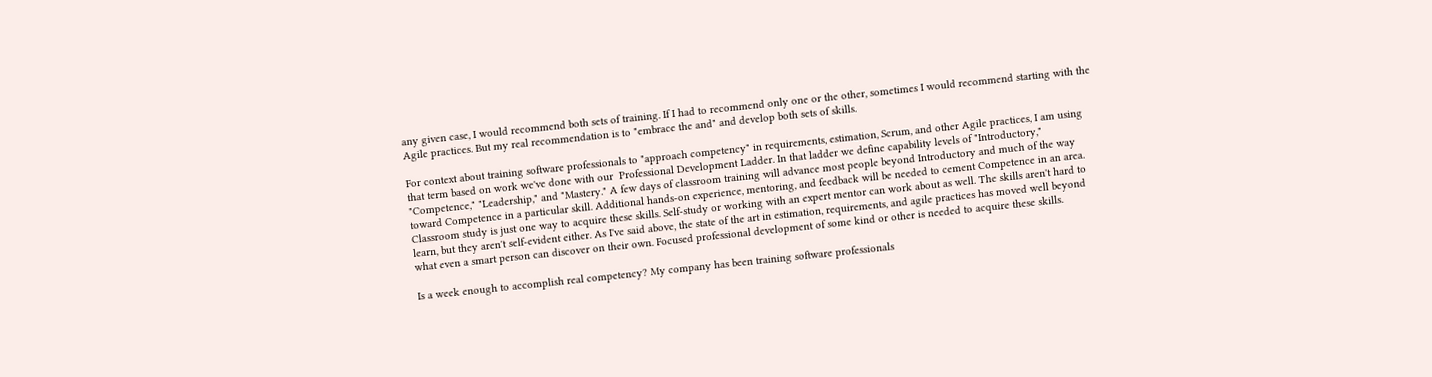any given case, I would recommend both sets of training. If I had to recommend only one or the other, sometimes I would recommend starting with the Agile practices. But my real recommendation is to "embrace the and" and develop both sets of skills.

For context about training software professionals to "approach competency" in requirements, estimation, Scrum, and other Agile practices, I am using that term based on work we've done with our  Professional Development Ladder. In that ladder we define capability levels of "Introductory," "Competence," "Leadership," and "Mastery." A few days of classroom training will advance most people beyond Introductory and much of the way toward Competence in a particular skill. Additional hands-on experience, mentoring, and feedback will be needed to cement Competence in an area. Classroom study is just one way to acquire these skills. Self-study or working with an expert mentor can work about as well. The skills aren't hard to learn, but they aren't self-evident either. As I've said above, the state of the art in estimation, requirements, and agile practices has moved well beyond what even a smart person can discover on their own. Focused professional development of some kind or other is needed to acquire these skills.

Is a week enough to accomplish real competency? My company has been training software professionals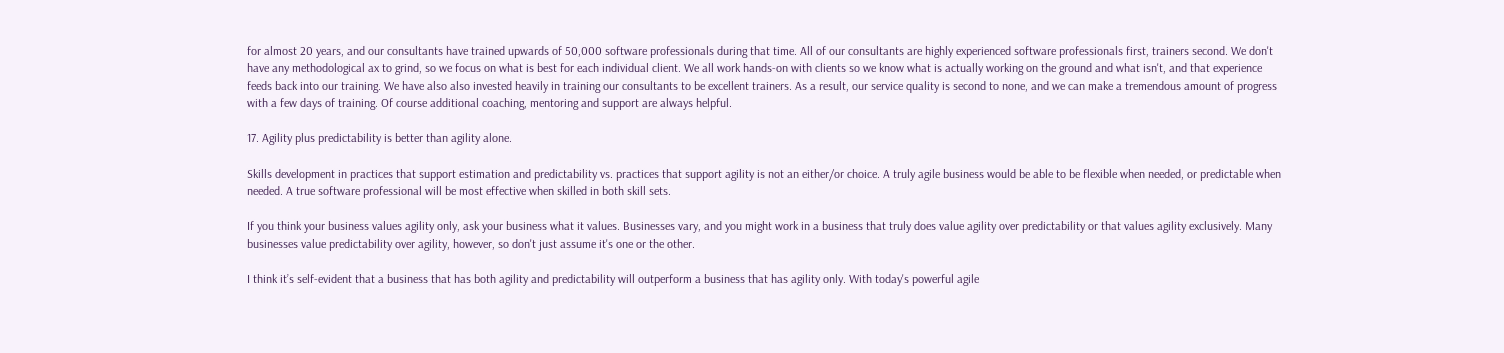for almost 20 years, and our consultants have trained upwards of 50,000 software professionals during that time. All of our consultants are highly experienced software professionals first, trainers second. We don't have any methodological ax to grind, so we focus on what is best for each individual client. We all work hands-on with clients so we know what is actually working on the ground and what isn't, and that experience feeds back into our training. We have also also invested heavily in training our consultants to be excellent trainers. As a result, our service quality is second to none, and we can make a tremendous amount of progress with a few days of training. Of course additional coaching, mentoring and support are always helpful.

17. Agility plus predictability is better than agility alone.

Skills development in practices that support estimation and predictability vs. practices that support agility is not an either/or choice. A truly agile business would be able to be flexible when needed, or predictable when needed. A true software professional will be most effective when skilled in both skill sets.

If you think your business values agility only, ask your business what it values. Businesses vary, and you might work in a business that truly does value agility over predictability or that values agility exclusively. Many businesses value predictability over agility, however, so don't just assume it's one or the other.

I think it’s self-evident that a business that has both agility and predictability will outperform a business that has agility only. With today's powerful agile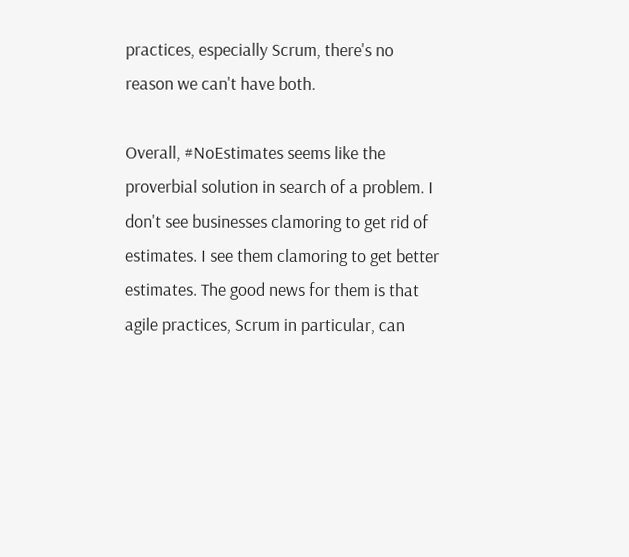practices, especially Scrum, there's no reason we can't have both.

Overall, #NoEstimates seems like the proverbial solution in search of a problem. I don't see businesses clamoring to get rid of estimates. I see them clamoring to get better estimates. The good news for them is that agile practices, Scrum in particular, can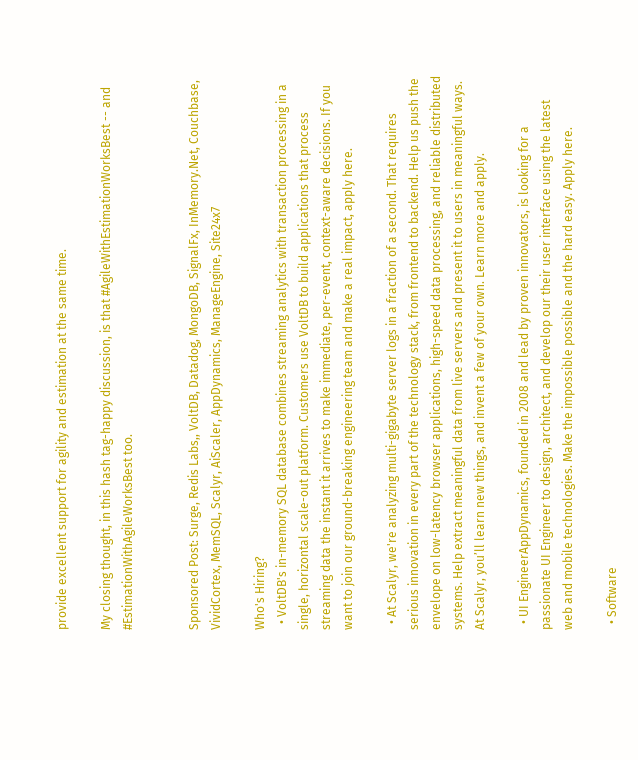provide excellent support for agility and estimation at the same time.

My closing thought, in this hash tag-happy discussion, is that #AgileWithEstimationWorksBest -- and #EstimationWithAgileWorksBest too.


Sponsored Post: Surge, Redis Labs,, VoltDB, Datadog, MongoDB, SignalFx, InMemory.Net, Couchbase, VividCortex, MemSQL, Scalyr, AiScaler, AppDynamics, ManageEngine, Site24x7

Who's Hiring?
  • VoltDB's in-memory SQL database combines streaming analytics with transaction processing in a single, horizontal scale-out platform. Customers use VoltDB to build applications that process streaming data the instant it arrives to make immediate, per-event, context-aware decisions. If you want to join our ground-breaking engineering team and make a real impact, apply here.

  • At Scalyr, we're analyzing multi-gigabyte server logs in a fraction of a second. That requires serious innovation in every part of the technology stack, from frontend to backend. Help us push the envelope on low-latency browser applications, high-speed data processing, and reliable distributed systems. Help extract meaningful data from live servers and present it to users in meaningful ways. At Scalyr, you’ll learn new things, and invent a few of your own. Learn more and apply.

  • UI EngineerAppDynamics, founded in 2008 and lead by proven innovators, is looking for a passionate UI Engineer to design, architect, and develop our their user interface using the latest web and mobile technologies. Make the impossible possible and the hard easy. Apply here.

  • Software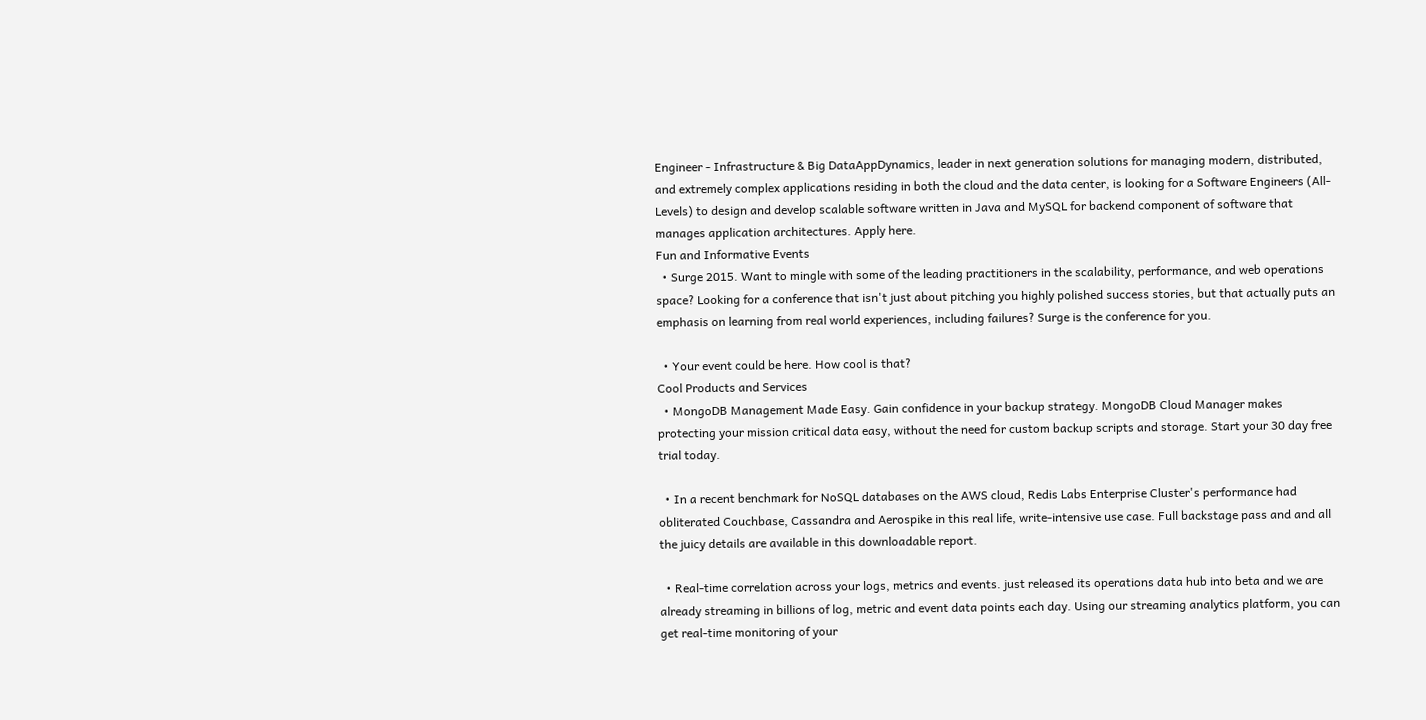Engineer - Infrastructure & Big DataAppDynamics, leader in next generation solutions for managing modern, distributed, and extremely complex applications residing in both the cloud and the data center, is looking for a Software Engineers (All-Levels) to design and develop scalable software written in Java and MySQL for backend component of software that manages application architectures. Apply here.
Fun and Informative Events
  • Surge 2015. Want to mingle with some of the leading practitioners in the scalability, performance, and web operations space? Looking for a conference that isn't just about pitching you highly polished success stories, but that actually puts an emphasis on learning from real world experiences, including failures? Surge is the conference for you.

  • Your event could be here. How cool is that?
Cool Products and Services
  • MongoDB Management Made Easy. Gain confidence in your backup strategy. MongoDB Cloud Manager makes protecting your mission critical data easy, without the need for custom backup scripts and storage. Start your 30 day free trial today.

  • In a recent benchmark for NoSQL databases on the AWS cloud, Redis Labs Enterprise Cluster's performance had obliterated Couchbase, Cassandra and Aerospike in this real life, write-intensive use case. Full backstage pass and and all the juicy details are available in this downloadable report.

  • Real-time correlation across your logs, metrics and events. just released its operations data hub into beta and we are already streaming in billions of log, metric and event data points each day. Using our streaming analytics platform, you can get real-time monitoring of your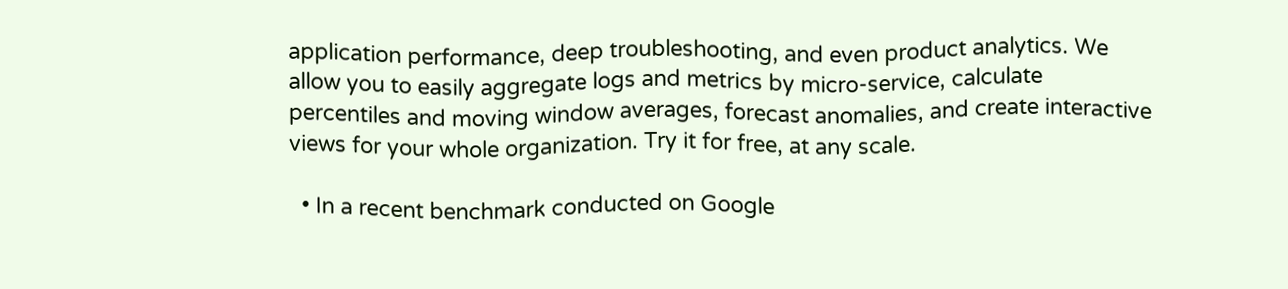application performance, deep troubleshooting, and even product analytics. We allow you to easily aggregate logs and metrics by micro-service, calculate percentiles and moving window averages, forecast anomalies, and create interactive views for your whole organization. Try it for free, at any scale.

  • In a recent benchmark conducted on Google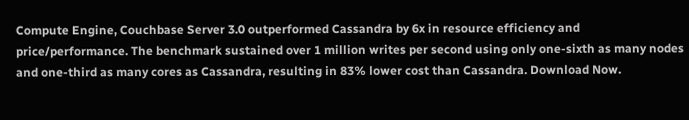Compute Engine, Couchbase Server 3.0 outperformed Cassandra by 6x in resource efficiency and price/performance. The benchmark sustained over 1 million writes per second using only one-sixth as many nodes and one-third as many cores as Cassandra, resulting in 83% lower cost than Cassandra. Download Now.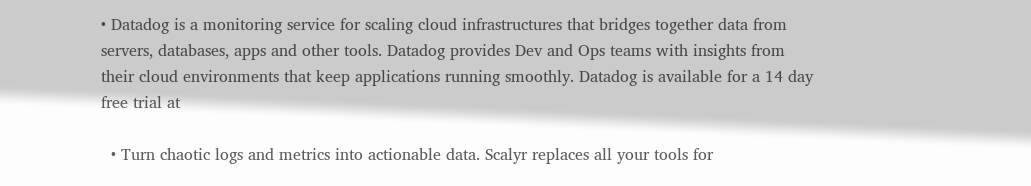• Datadog is a monitoring service for scaling cloud infrastructures that bridges together data from servers, databases, apps and other tools. Datadog provides Dev and Ops teams with insights from their cloud environments that keep applications running smoothly. Datadog is available for a 14 day free trial at

  • Turn chaotic logs and metrics into actionable data. Scalyr replaces all your tools for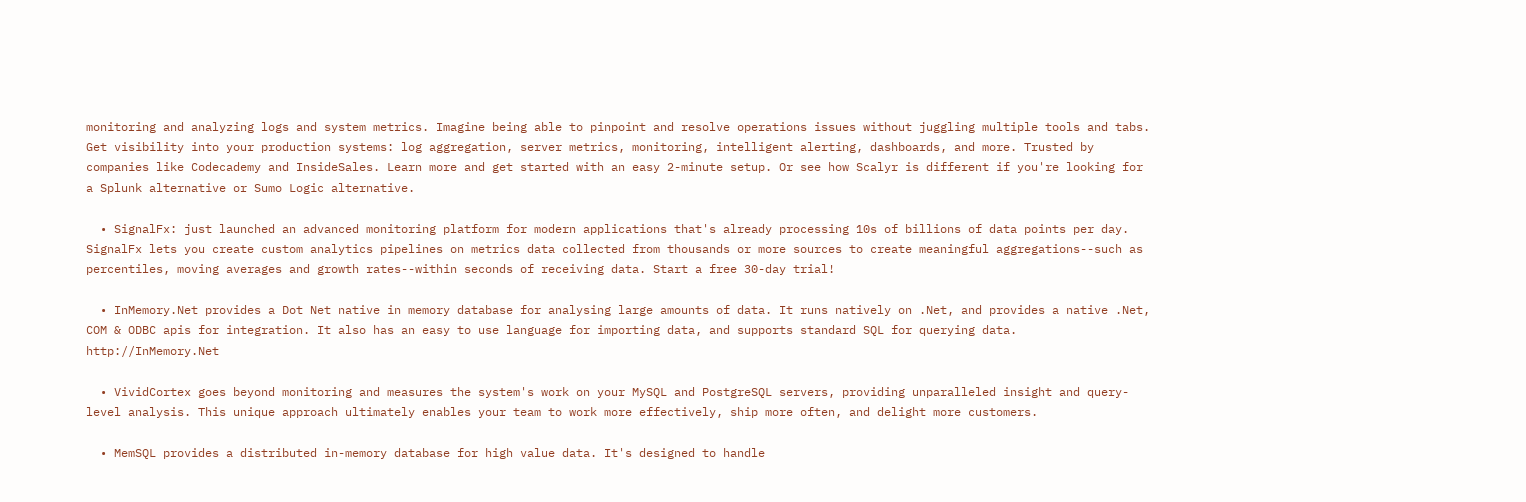monitoring and analyzing logs and system metrics. Imagine being able to pinpoint and resolve operations issues without juggling multiple tools and tabs. Get visibility into your production systems: log aggregation, server metrics, monitoring, intelligent alerting, dashboards, and more. Trusted by companies like Codecademy and InsideSales. Learn more and get started with an easy 2-minute setup. Or see how Scalyr is different if you're looking for a Splunk alternative or Sumo Logic alternative.

  • SignalFx: just launched an advanced monitoring platform for modern applications that's already processing 10s of billions of data points per day. SignalFx lets you create custom analytics pipelines on metrics data collected from thousands or more sources to create meaningful aggregations--such as percentiles, moving averages and growth rates--within seconds of receiving data. Start a free 30-day trial!

  • InMemory.Net provides a Dot Net native in memory database for analysing large amounts of data. It runs natively on .Net, and provides a native .Net, COM & ODBC apis for integration. It also has an easy to use language for importing data, and supports standard SQL for querying data. http://InMemory.Net

  • VividCortex goes beyond monitoring and measures the system's work on your MySQL and PostgreSQL servers, providing unparalleled insight and query-level analysis. This unique approach ultimately enables your team to work more effectively, ship more often, and delight more customers.

  • MemSQL provides a distributed in-memory database for high value data. It's designed to handle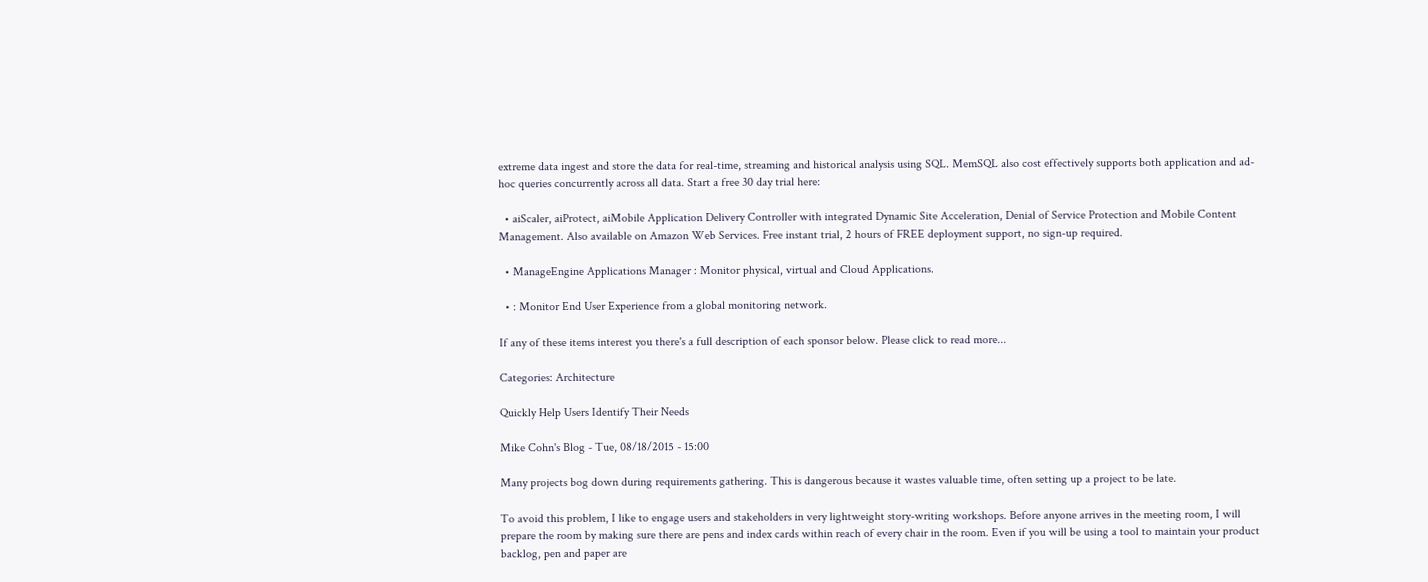extreme data ingest and store the data for real-time, streaming and historical analysis using SQL. MemSQL also cost effectively supports both application and ad-hoc queries concurrently across all data. Start a free 30 day trial here:

  • aiScaler, aiProtect, aiMobile Application Delivery Controller with integrated Dynamic Site Acceleration, Denial of Service Protection and Mobile Content Management. Also available on Amazon Web Services. Free instant trial, 2 hours of FREE deployment support, no sign-up required.

  • ManageEngine Applications Manager : Monitor physical, virtual and Cloud Applications.

  • : Monitor End User Experience from a global monitoring network.

If any of these items interest you there's a full description of each sponsor below. Please click to read more...

Categories: Architecture

Quickly Help Users Identify Their Needs

Mike Cohn's Blog - Tue, 08/18/2015 - 15:00

Many projects bog down during requirements gathering. This is dangerous because it wastes valuable time, often setting up a project to be late.

To avoid this problem, I like to engage users and stakeholders in very lightweight story-writing workshops. Before anyone arrives in the meeting room, I will prepare the room by making sure there are pens and index cards within reach of every chair in the room. Even if you will be using a tool to maintain your product backlog, pen and paper are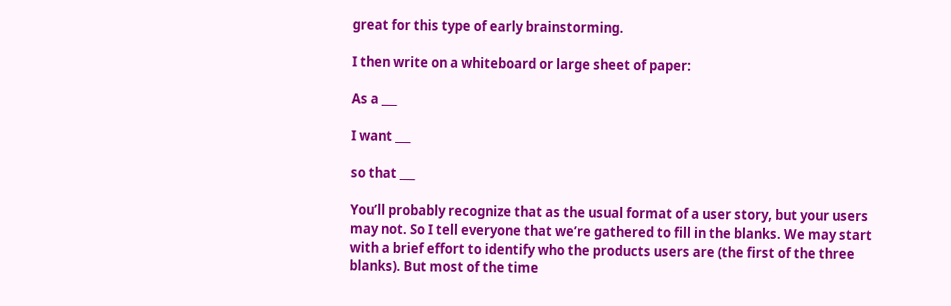great for this type of early brainstorming.

I then write on a whiteboard or large sheet of paper:

As a ___

I want ___

so that ___

You’ll probably recognize that as the usual format of a user story, but your users may not. So I tell everyone that we’re gathered to fill in the blanks. We may start with a brief effort to identify who the products users are (the first of the three blanks). But most of the time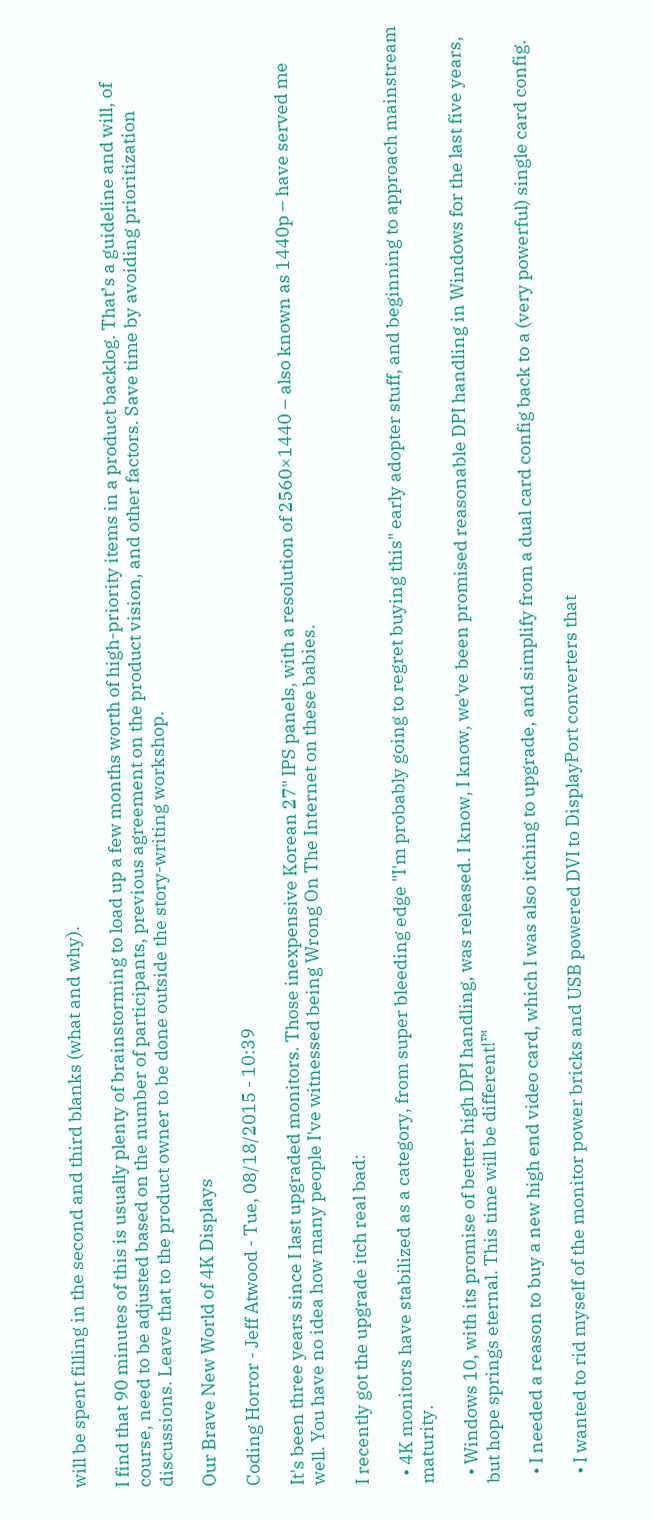will be spent filling in the second and third blanks (what and why).

I find that 90 minutes of this is usually plenty of brainstorming to load up a few months worth of high-priority items in a product backlog. That’s a guideline and will, of course, need to be adjusted based on the number of participants, previous agreement on the product vision, and other factors. Save time by avoiding prioritization discussions. Leave that to the product owner to be done outside the story-writing workshop.

Our Brave New World of 4K Displays

Coding Horror - Jeff Atwood - Tue, 08/18/2015 - 10:39

It's been three years since I last upgraded monitors. Those inexpensive Korean 27" IPS panels, with a resolution of 2560×1440 – also known as 1440p – have served me well. You have no idea how many people I've witnessed being Wrong On The Internet on these babies.

I recently got the upgrade itch real bad:

  • 4K monitors have stabilized as a category, from super bleeding edge "I'm probably going to regret buying this" early adopter stuff, and beginning to approach mainstream maturity.

  • Windows 10, with its promise of better high DPI handling, was released. I know, I know, we've been promised reasonable DPI handling in Windows for the last five years, but hope springs eternal. This time will be different!™

  • I needed a reason to buy a new high end video card, which I was also itching to upgrade, and simplify from a dual card config back to a (very powerful) single card config.

  • I wanted to rid myself of the monitor power bricks and USB powered DVI to DisplayPort converters that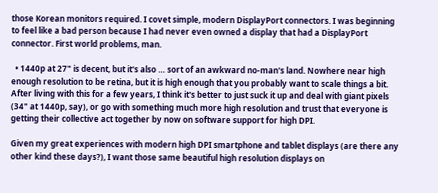those Korean monitors required. I covet simple, modern DisplayPort connectors. I was beginning to feel like a bad person because I had never even owned a display that had a DisplayPort connector. First world problems, man.

  • 1440p at 27" is decent, but it's also … sort of an awkward no-man's land. Nowhere near high enough resolution to be retina, but it is high enough that you probably want to scale things a bit. After living with this for a few years, I think it's better to just suck it up and deal with giant pixels (34" at 1440p, say), or go with something much more high resolution and trust that everyone is getting their collective act together by now on software support for high DPI.

Given my great experiences with modern high DPI smartphone and tablet displays (are there any other kind these days?), I want those same beautiful high resolution displays on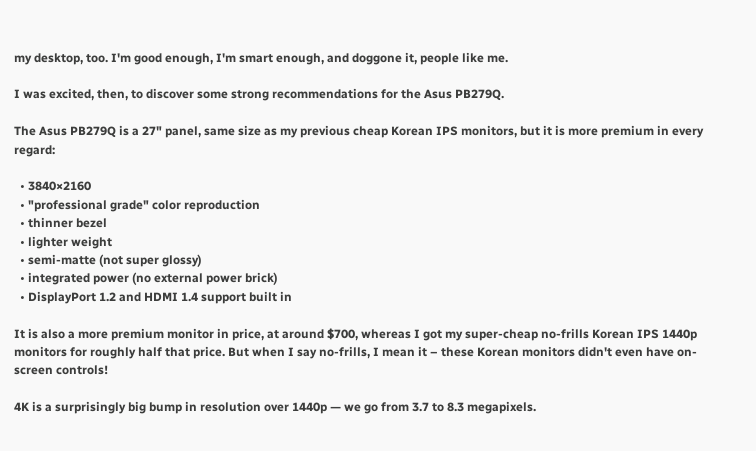my desktop, too. I'm good enough, I'm smart enough, and doggone it, people like me.

I was excited, then, to discover some strong recommendations for the Asus PB279Q.

The Asus PB279Q is a 27" panel, same size as my previous cheap Korean IPS monitors, but it is more premium in every regard:

  • 3840×2160
  • "professional grade" color reproduction
  • thinner bezel
  • lighter weight
  • semi-matte (not super glossy)
  • integrated power (no external power brick)
  • DisplayPort 1.2 and HDMI 1.4 support built in

It is also a more premium monitor in price, at around $700, whereas I got my super-cheap no-frills Korean IPS 1440p monitors for roughly half that price. But when I say no-frills, I mean it – these Korean monitors didn't even have on-screen controls!

4K is a surprisingly big bump in resolution over 1440p — we go from 3.7 to 8.3 megapixels.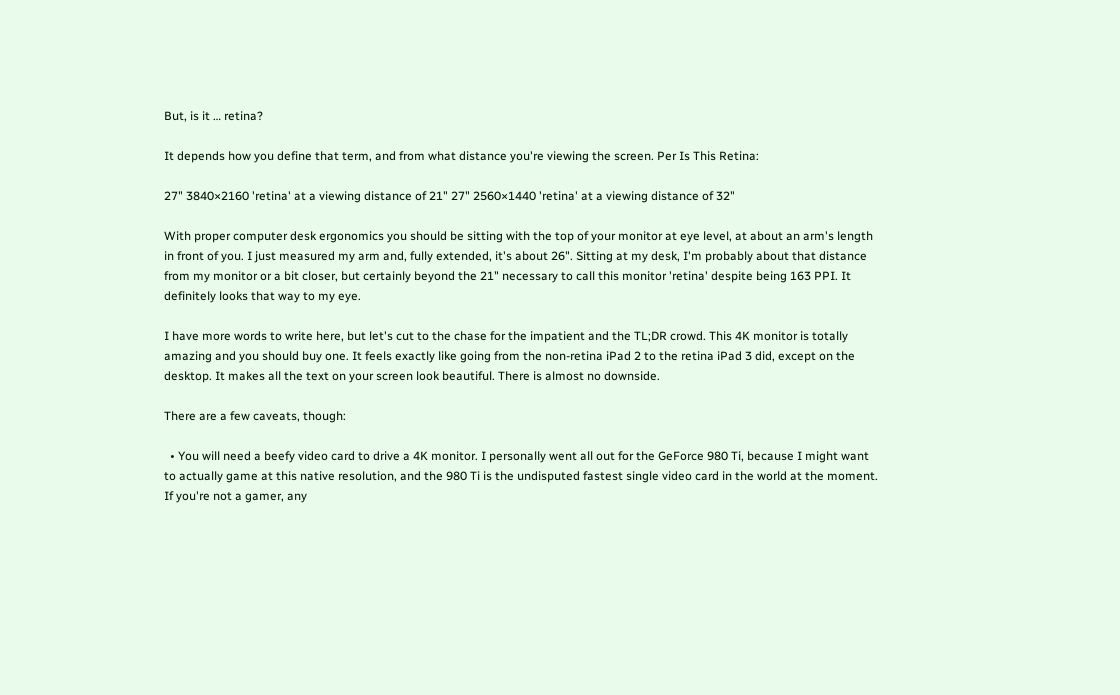But, is it … retina?

It depends how you define that term, and from what distance you're viewing the screen. Per Is This Retina:

27" 3840×2160 'retina' at a viewing distance of 21" 27" 2560×1440 'retina' at a viewing distance of 32"

With proper computer desk ergonomics you should be sitting with the top of your monitor at eye level, at about an arm's length in front of you. I just measured my arm and, fully extended, it's about 26". Sitting at my desk, I'm probably about that distance from my monitor or a bit closer, but certainly beyond the 21" necessary to call this monitor 'retina' despite being 163 PPI. It definitely looks that way to my eye.

I have more words to write here, but let's cut to the chase for the impatient and the TL;DR crowd. This 4K monitor is totally amazing and you should buy one. It feels exactly like going from the non-retina iPad 2 to the retina iPad 3 did, except on the desktop. It makes all the text on your screen look beautiful. There is almost no downside.

There are a few caveats, though:

  • You will need a beefy video card to drive a 4K monitor. I personally went all out for the GeForce 980 Ti, because I might want to actually game at this native resolution, and the 980 Ti is the undisputed fastest single video card in the world at the moment. If you're not a gamer, any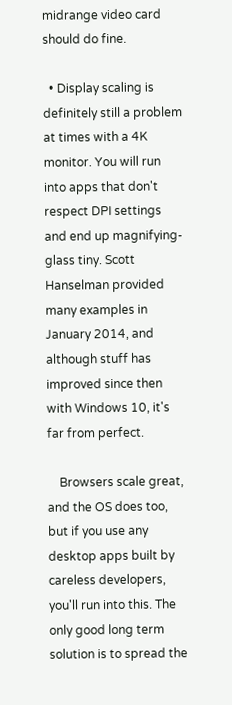midrange video card should do fine.

  • Display scaling is definitely still a problem at times with a 4K monitor. You will run into apps that don't respect DPI settings and end up magnifying-glass tiny. Scott Hanselman provided many examples in January 2014, and although stuff has improved since then with Windows 10, it's far from perfect.

    Browsers scale great, and the OS does too, but if you use any desktop apps built by careless developers, you'll run into this. The only good long term solution is to spread the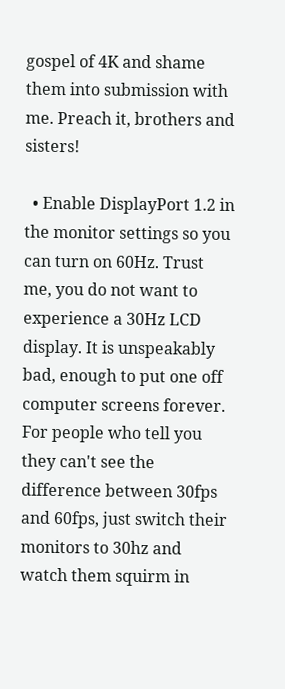gospel of 4K and shame them into submission with me. Preach it, brothers and sisters!

  • Enable DisplayPort 1.2 in the monitor settings so you can turn on 60Hz. Trust me, you do not want to experience a 30Hz LCD display. It is unspeakably bad, enough to put one off computer screens forever. For people who tell you they can't see the difference between 30fps and 60fps, just switch their monitors to 30hz and watch them squirm in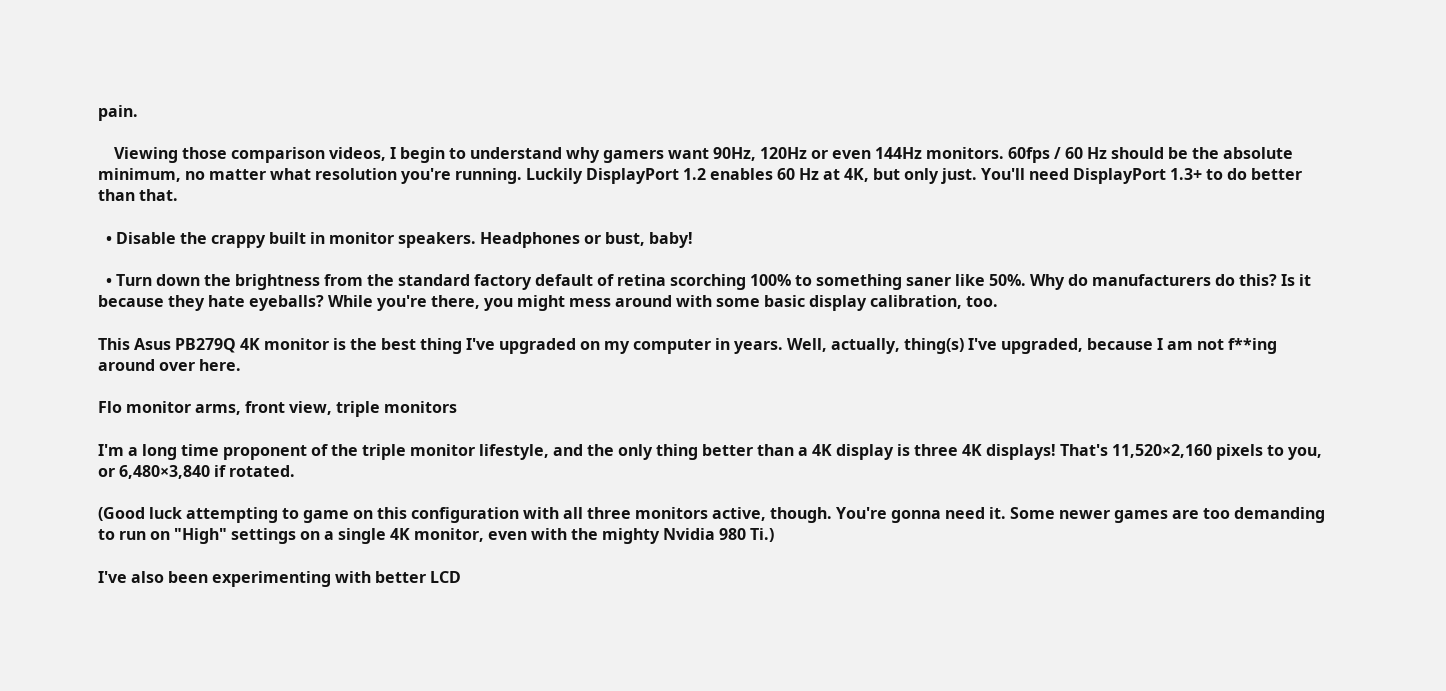pain.

    Viewing those comparison videos, I begin to understand why gamers want 90Hz, 120Hz or even 144Hz monitors. 60fps / 60 Hz should be the absolute minimum, no matter what resolution you're running. Luckily DisplayPort 1.2 enables 60 Hz at 4K, but only just. You'll need DisplayPort 1.3+ to do better than that.

  • Disable the crappy built in monitor speakers. Headphones or bust, baby!

  • Turn down the brightness from the standard factory default of retina scorching 100% to something saner like 50%. Why do manufacturers do this? Is it because they hate eyeballs? While you're there, you might mess around with some basic display calibration, too.

This Asus PB279Q 4K monitor is the best thing I've upgraded on my computer in years. Well, actually, thing(s) I've upgraded, because I am not f**ing around over here.

Flo monitor arms, front view, triple monitors

I'm a long time proponent of the triple monitor lifestyle, and the only thing better than a 4K display is three 4K displays! That's 11,520×2,160 pixels to you, or 6,480×3,840 if rotated.

(Good luck attempting to game on this configuration with all three monitors active, though. You're gonna need it. Some newer games are too demanding to run on "High" settings on a single 4K monitor, even with the mighty Nvidia 980 Ti.)

I've also been experimenting with better LCD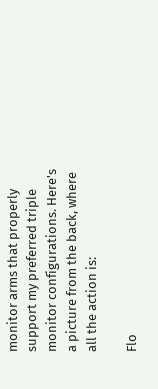monitor arms that properly support my preferred triple monitor configurations. Here's a picture from the back, where all the action is:

Flo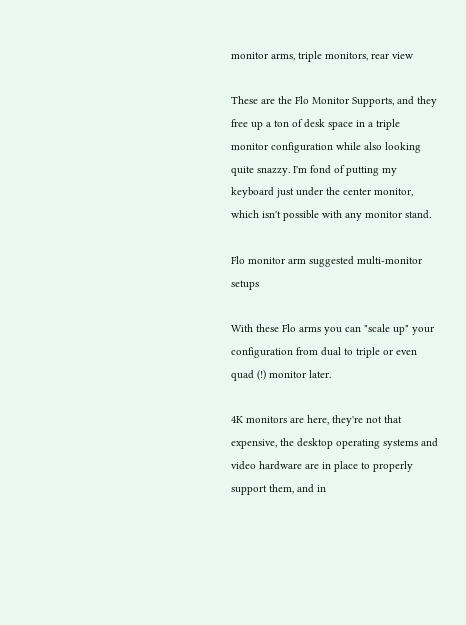monitor arms, triple monitors, rear view

These are the Flo Monitor Supports, and they free up a ton of desk space in a triple monitor configuration while also looking quite snazzy. I'm fond of putting my keyboard just under the center monitor, which isn't possible with any monitor stand.

Flo monitor arm suggested multi-monitor setups

With these Flo arms you can "scale up" your configuration from dual to triple or even quad (!) monitor later.

4K monitors are here, they're not that expensive, the desktop operating systems and video hardware are in place to properly support them, and in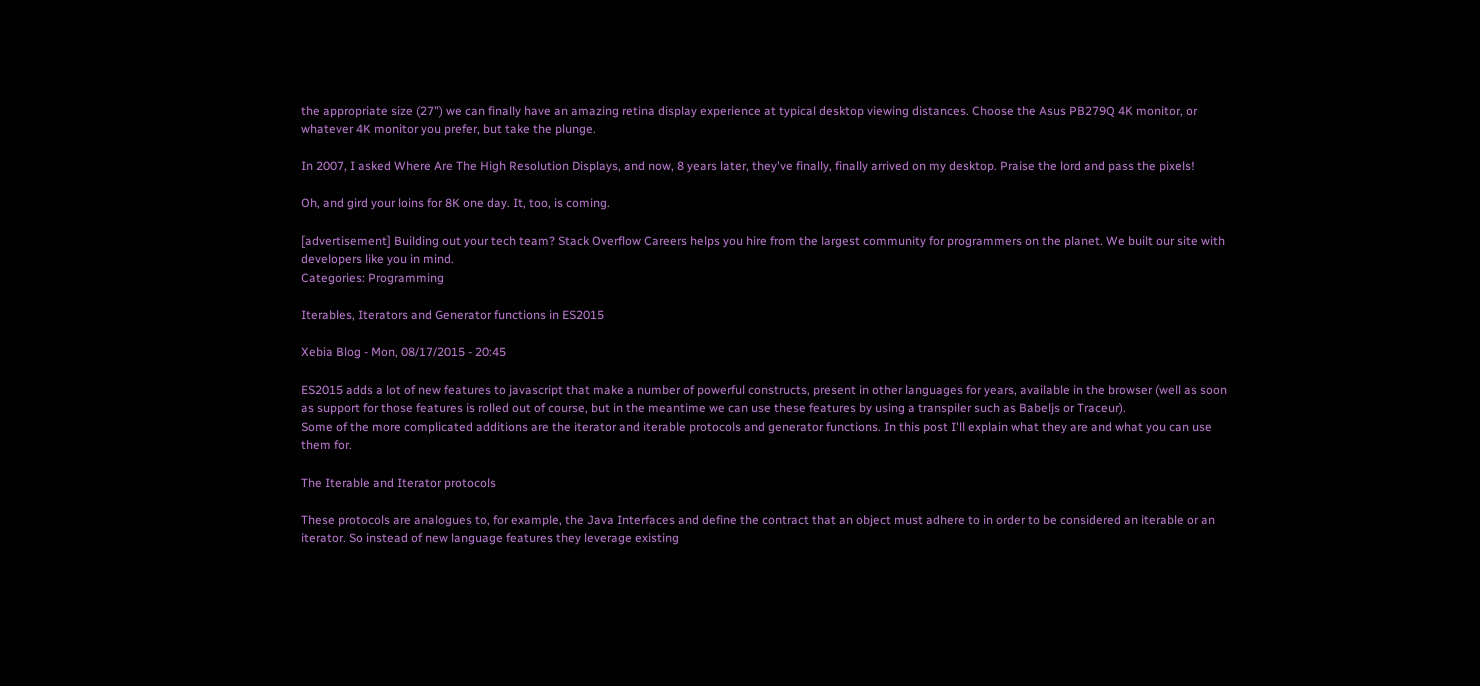the appropriate size (27") we can finally have an amazing retina display experience at typical desktop viewing distances. Choose the Asus PB279Q 4K monitor, or whatever 4K monitor you prefer, but take the plunge.

In 2007, I asked Where Are The High Resolution Displays, and now, 8 years later, they've finally, finally arrived on my desktop. Praise the lord and pass the pixels!

Oh, and gird your loins for 8K one day. It, too, is coming.

[advertisement] Building out your tech team? Stack Overflow Careers helps you hire from the largest community for programmers on the planet. We built our site with developers like you in mind.
Categories: Programming

Iterables, Iterators and Generator functions in ES2015

Xebia Blog - Mon, 08/17/2015 - 20:45

ES2015 adds a lot of new features to javascript that make a number of powerful constructs, present in other languages for years, available in the browser (well as soon as support for those features is rolled out of course, but in the meantime we can use these features by using a transpiler such as Babeljs or Traceur).
Some of the more complicated additions are the iterator and iterable protocols and generator functions. In this post I'll explain what they are and what you can use them for.

The Iterable and Iterator protocols

These protocols are analogues to, for example, the Java Interfaces and define the contract that an object must adhere to in order to be considered an iterable or an iterator. So instead of new language features they leverage existing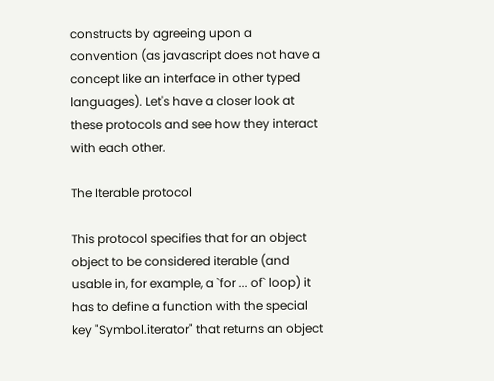constructs by agreeing upon a convention (as javascript does not have a concept like an interface in other typed languages). Let's have a closer look at these protocols and see how they interact with each other.

The Iterable protocol

This protocol specifies that for an object object to be considered iterable (and usable in, for example, a `for ... of` loop) it has to define a function with the special key "Symbol.iterator" that returns an object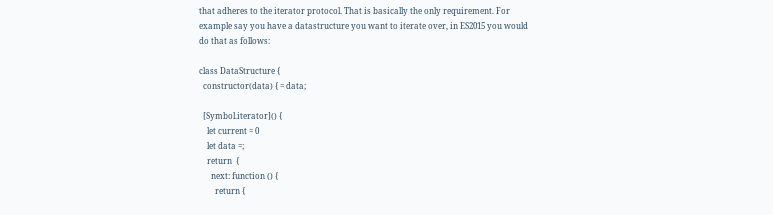that adheres to the iterator protocol. That is basically the only requirement. For example say you have a datastructure you want to iterate over, in ES2015 you would do that as follows:

class DataStructure {
  constructor(data) { = data;

  [Symbol.iterator]() {
    let current = 0
    let data =;
    return  {
      next: function () {
        return {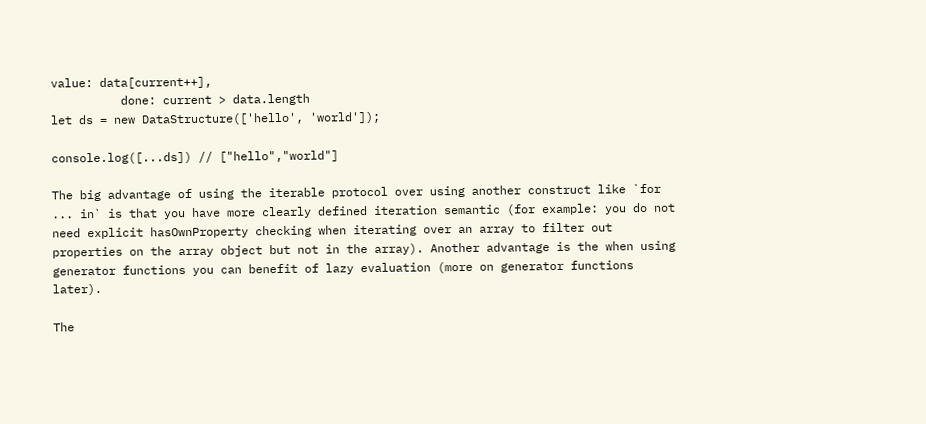value: data[current++],
          done: current > data.length
let ds = new DataStructure(['hello', 'world']);

console.log([...ds]) // ["hello","world"]

The big advantage of using the iterable protocol over using another construct like `for ... in` is that you have more clearly defined iteration semantic (for example: you do not need explicit hasOwnProperty checking when iterating over an array to filter out properties on the array object but not in the array). Another advantage is the when using generator functions you can benefit of lazy evaluation (more on generator functions later).

The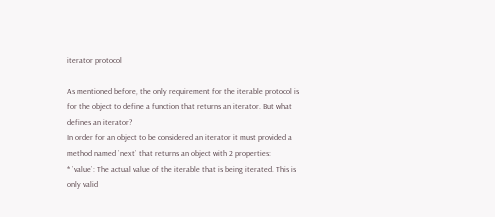iterator protocol

As mentioned before, the only requirement for the iterable protocol is for the object to define a function that returns an iterator. But what defines an iterator?
In order for an object to be considered an iterator it must provided a method named `next` that returns an object with 2 properties:
* `value`: The actual value of the iterable that is being iterated. This is only valid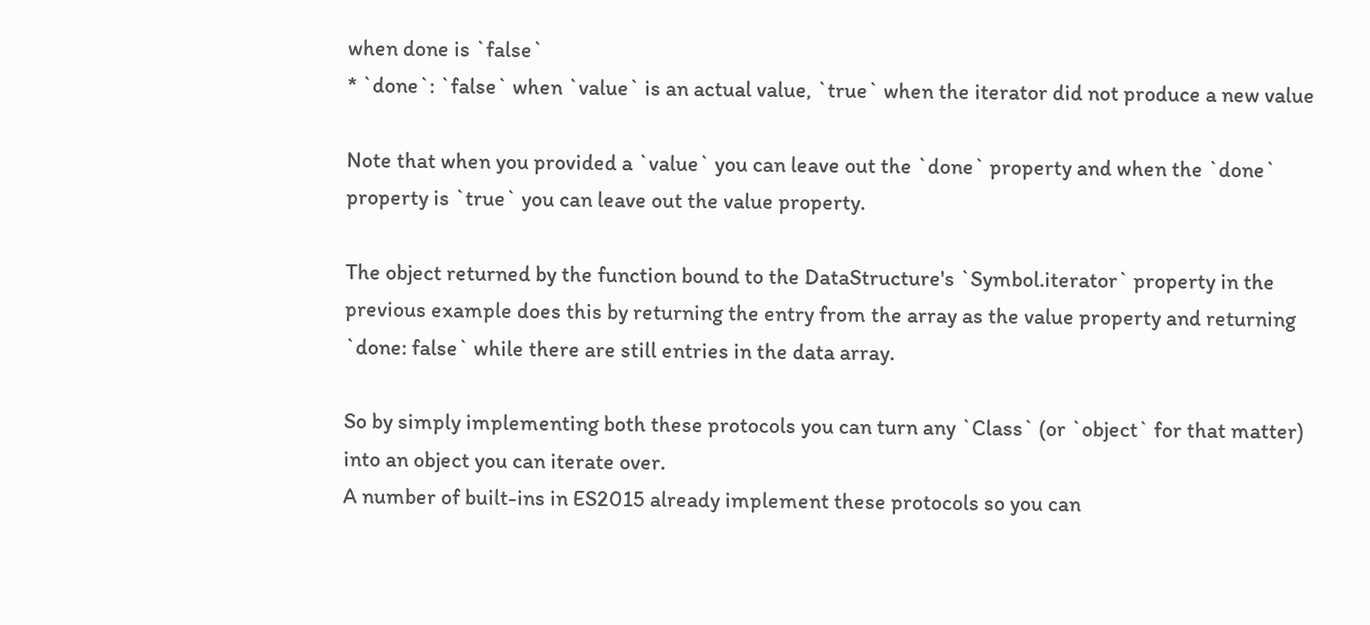when done is `false`
* `done`: `false` when `value` is an actual value, `true` when the iterator did not produce a new value

Note that when you provided a `value` you can leave out the `done` property and when the `done` property is `true` you can leave out the value property.

The object returned by the function bound to the DataStructure's `Symbol.iterator` property in the previous example does this by returning the entry from the array as the value property and returning `done: false` while there are still entries in the data array.

So by simply implementing both these protocols you can turn any `Class` (or `object` for that matter) into an object you can iterate over.
A number of built-ins in ES2015 already implement these protocols so you can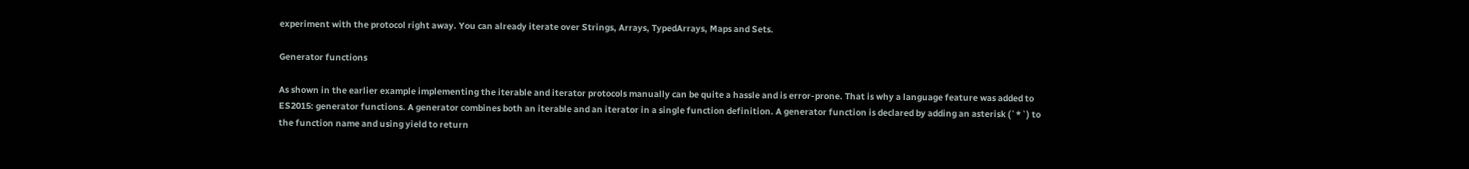experiment with the protocol right away. You can already iterate over Strings, Arrays, TypedArrays, Maps and Sets.

Generator functions

As shown in the earlier example implementing the iterable and iterator protocols manually can be quite a hassle and is error-prone. That is why a language feature was added to ES2015: generator functions. A generator combines both an iterable and an iterator in a single function definition. A generator function is declared by adding an asterisk (`*`) to the function name and using yield to return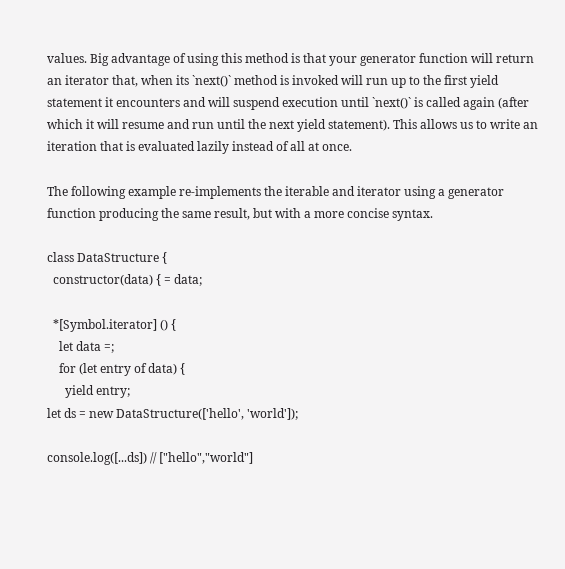values. Big advantage of using this method is that your generator function will return an iterator that, when its `next()` method is invoked will run up to the first yield statement it encounters and will suspend execution until `next()` is called again (after which it will resume and run until the next yield statement). This allows us to write an iteration that is evaluated lazily instead of all at once.

The following example re-implements the iterable and iterator using a generator function producing the same result, but with a more concise syntax.

class DataStructure {
  constructor(data) { = data;

  *[Symbol.iterator] () {
    let data =;
    for (let entry of data) {
      yield entry;
let ds = new DataStructure(['hello', 'world']);

console.log([...ds]) // ["hello","world"]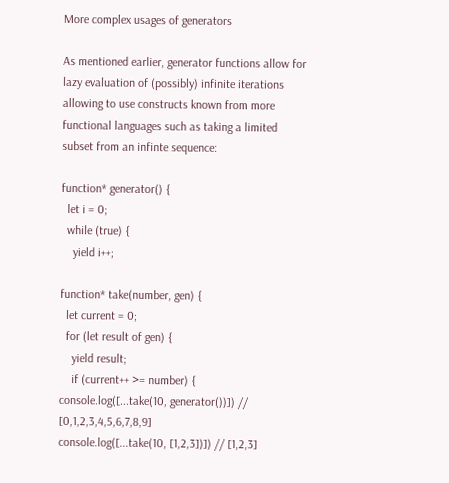More complex usages of generators

As mentioned earlier, generator functions allow for lazy evaluation of (possibly) infinite iterations allowing to use constructs known from more functional languages such as taking a limited subset from an infinte sequence:

function* generator() {
  let i = 0;
  while (true) {
    yield i++;

function* take(number, gen) {
  let current = 0;
  for (let result of gen) {
    yield result;
    if (current++ >= number) {
console.log([...take(10, generator())]) // [0,1,2,3,4,5,6,7,8,9]
console.log([...take(10, [1,2,3])]) // [1,2,3]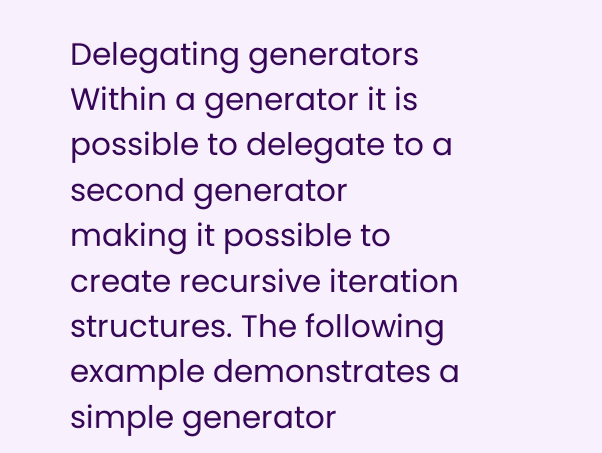Delegating generators
Within a generator it is possible to delegate to a second generator making it possible to create recursive iteration structures. The following example demonstrates a simple generator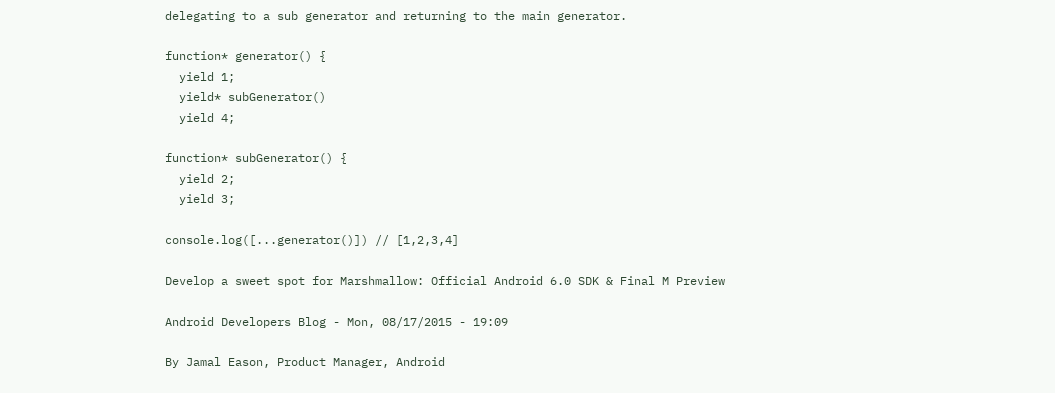delegating to a sub generator and returning to the main generator.

function* generator() {
  yield 1;
  yield* subGenerator()
  yield 4;

function* subGenerator() {
  yield 2;
  yield 3;

console.log([...generator()]) // [1,2,3,4]

Develop a sweet spot for Marshmallow: Official Android 6.0 SDK & Final M Preview

Android Developers Blog - Mon, 08/17/2015 - 19:09

By Jamal Eason, Product Manager, Android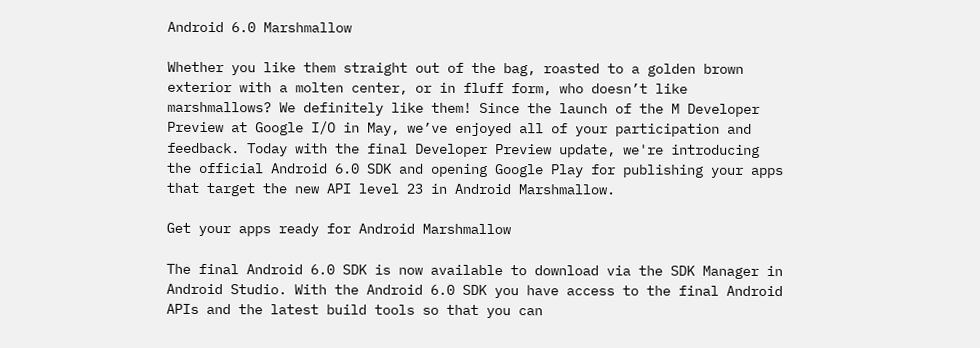Android 6.0 Marshmallow

Whether you like them straight out of the bag, roasted to a golden brown exterior with a molten center, or in fluff form, who doesn’t like marshmallows? We definitely like them! Since the launch of the M Developer Preview at Google I/O in May, we’ve enjoyed all of your participation and feedback. Today with the final Developer Preview update, we're introducing the official Android 6.0 SDK and opening Google Play for publishing your apps that target the new API level 23 in Android Marshmallow.

Get your apps ready for Android Marshmallow

The final Android 6.0 SDK is now available to download via the SDK Manager in Android Studio. With the Android 6.0 SDK you have access to the final Android APIs and the latest build tools so that you can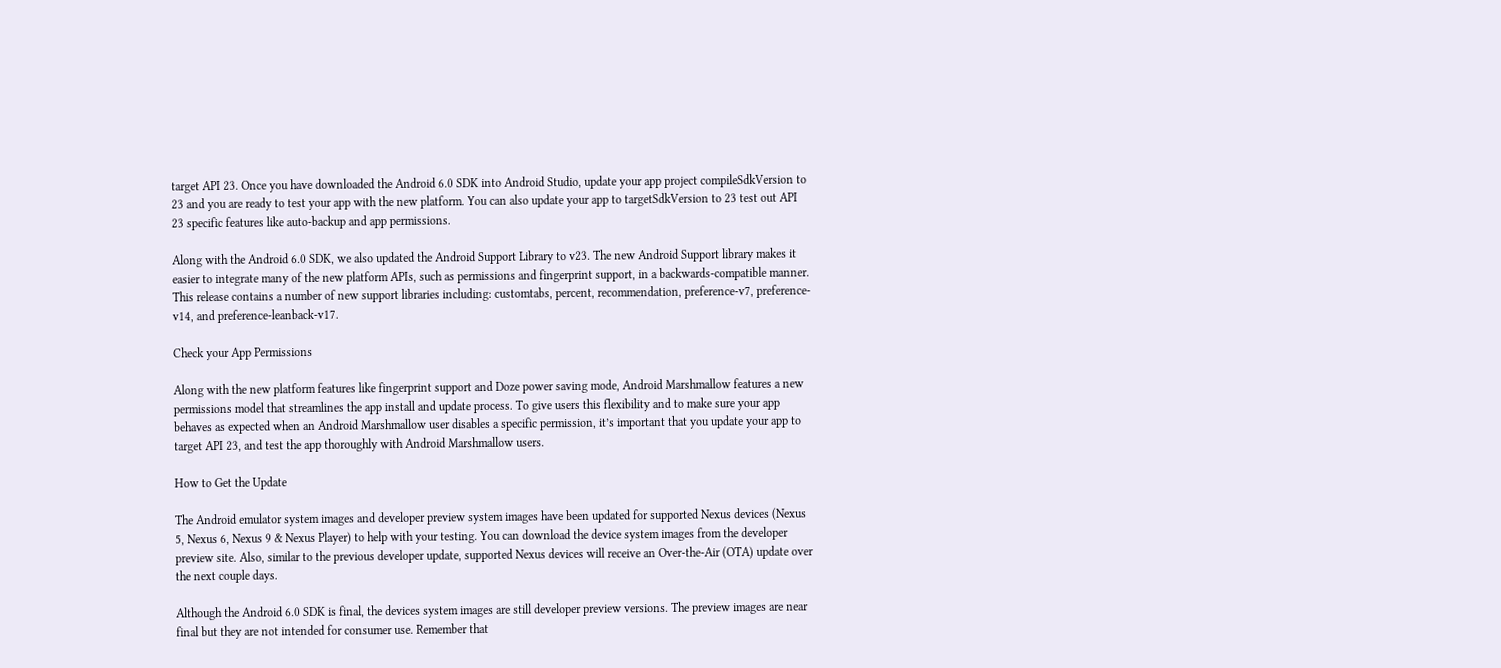target API 23. Once you have downloaded the Android 6.0 SDK into Android Studio, update your app project compileSdkVersion to 23 and you are ready to test your app with the new platform. You can also update your app to targetSdkVersion to 23 test out API 23 specific features like auto-backup and app permissions.

Along with the Android 6.0 SDK, we also updated the Android Support Library to v23. The new Android Support library makes it easier to integrate many of the new platform APIs, such as permissions and fingerprint support, in a backwards-compatible manner. This release contains a number of new support libraries including: customtabs, percent, recommendation, preference-v7, preference-v14, and preference-leanback-v17.

Check your App Permissions

Along with the new platform features like fingerprint support and Doze power saving mode, Android Marshmallow features a new permissions model that streamlines the app install and update process. To give users this flexibility and to make sure your app behaves as expected when an Android Marshmallow user disables a specific permission, it’s important that you update your app to target API 23, and test the app thoroughly with Android Marshmallow users.

How to Get the Update

The Android emulator system images and developer preview system images have been updated for supported Nexus devices (Nexus 5, Nexus 6, Nexus 9 & Nexus Player) to help with your testing. You can download the device system images from the developer preview site. Also, similar to the previous developer update, supported Nexus devices will receive an Over-the-Air (OTA) update over the next couple days.

Although the Android 6.0 SDK is final, the devices system images are still developer preview versions. The preview images are near final but they are not intended for consumer use. Remember that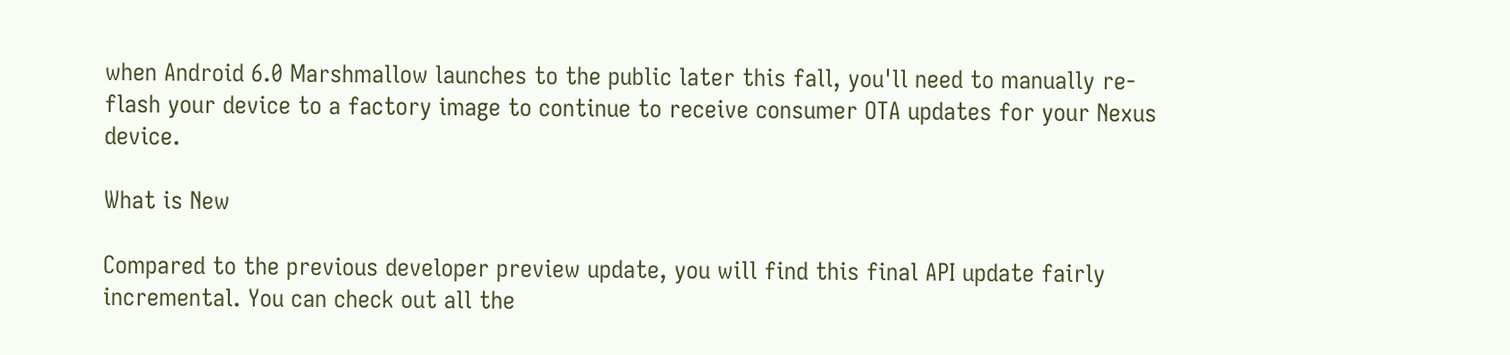when Android 6.0 Marshmallow launches to the public later this fall, you'll need to manually re-flash your device to a factory image to continue to receive consumer OTA updates for your Nexus device.

What is New

Compared to the previous developer preview update, you will find this final API update fairly incremental. You can check out all the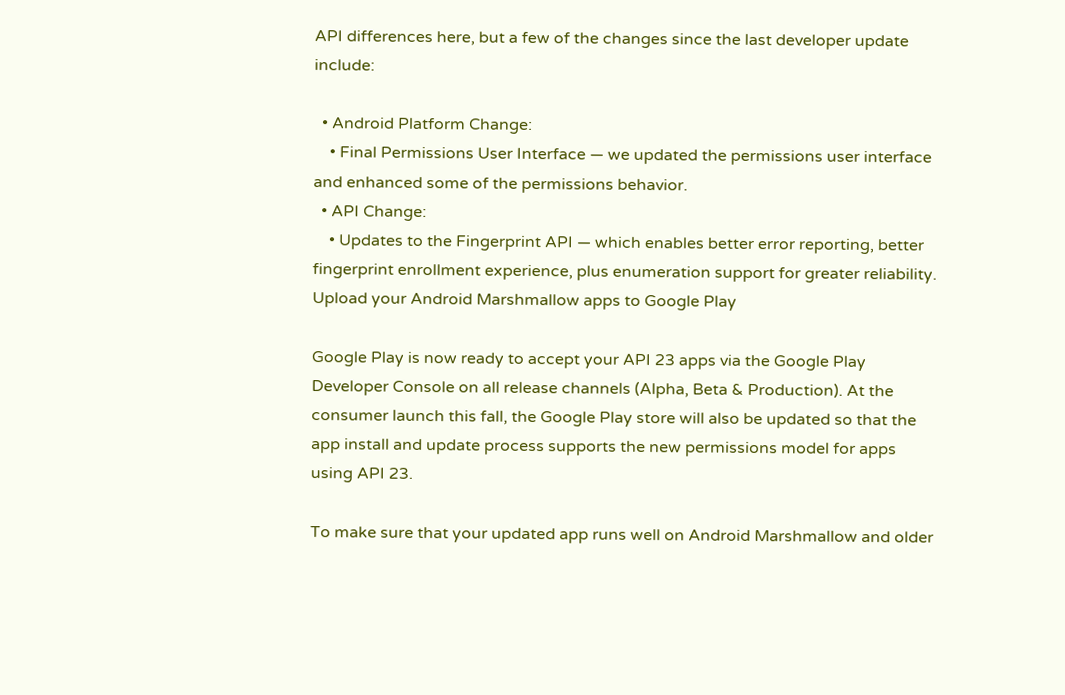API differences here, but a few of the changes since the last developer update include:

  • Android Platform Change:
    • Final Permissions User Interface — we updated the permissions user interface and enhanced some of the permissions behavior.
  • API Change:
    • Updates to the Fingerprint API — which enables better error reporting, better fingerprint enrollment experience, plus enumeration support for greater reliability.
Upload your Android Marshmallow apps to Google Play

Google Play is now ready to accept your API 23 apps via the Google Play Developer Console on all release channels (Alpha, Beta & Production). At the consumer launch this fall, the Google Play store will also be updated so that the app install and update process supports the new permissions model for apps using API 23.

To make sure that your updated app runs well on Android Marshmallow and older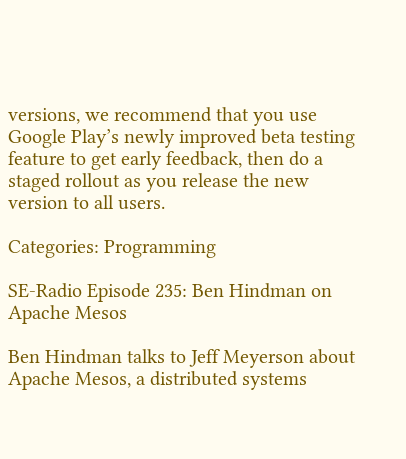versions, we recommend that you use Google Play’s newly improved beta testing feature to get early feedback, then do a staged rollout as you release the new version to all users.

Categories: Programming

SE-Radio Episode 235: Ben Hindman on Apache Mesos

Ben Hindman talks to Jeff Meyerson about Apache Mesos, a distributed systems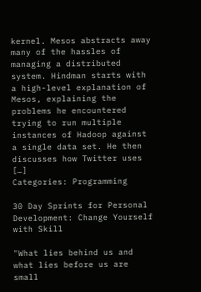kernel. Mesos abstracts away many of the hassles of managing a distributed system. Hindman starts with a high-level explanation of Mesos, explaining the problems he encountered trying to run multiple instances of Hadoop against a single data set. He then discusses how Twitter uses […]
Categories: Programming

30 Day Sprints for Personal Development: Change Yourself with Skill

"What lies behind us and what lies before us are small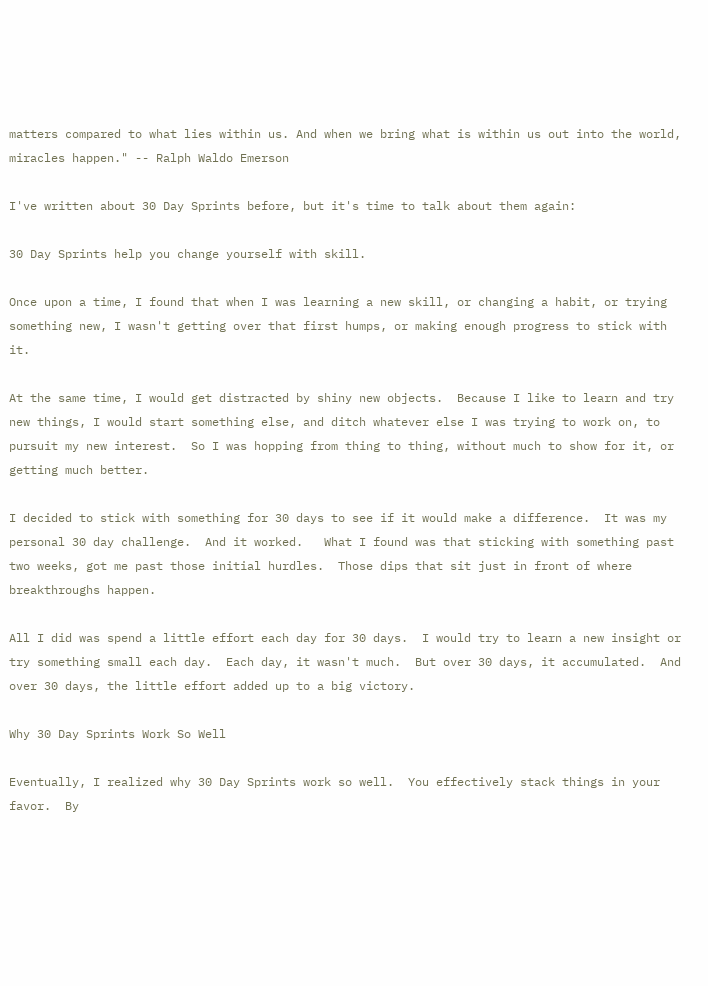matters compared to what lies within us. And when we bring what is within us out into the world, miracles happen." -- Ralph Waldo Emerson

I've written about 30 Day Sprints before, but it's time to talk about them again:

30 Day Sprints help you change yourself with skill.

Once upon a time, I found that when I was learning a new skill, or changing a habit, or trying something new, I wasn't getting over that first humps, or making enough progress to stick with it.

At the same time, I would get distracted by shiny new objects.  Because I like to learn and try new things, I would start something else, and ditch whatever else I was trying to work on, to pursuit my new interest.  So I was hopping from thing to thing, without much to show for it, or getting much better.

I decided to stick with something for 30 days to see if it would make a difference.  It was my personal 30 day challenge.  And it worked.   What I found was that sticking with something past two weeks, got me past those initial hurdles.  Those dips that sit just in front of where breakthroughs happen.

All I did was spend a little effort each day for 30 days.  I would try to learn a new insight or try something small each day.  Each day, it wasn't much.  But over 30 days, it accumulated.  And over 30 days, the little effort added up to a big victory.

Why 30 Day Sprints Work So Well

Eventually, I realized why 30 Day Sprints work so well.  You effectively stack things in your favor.  By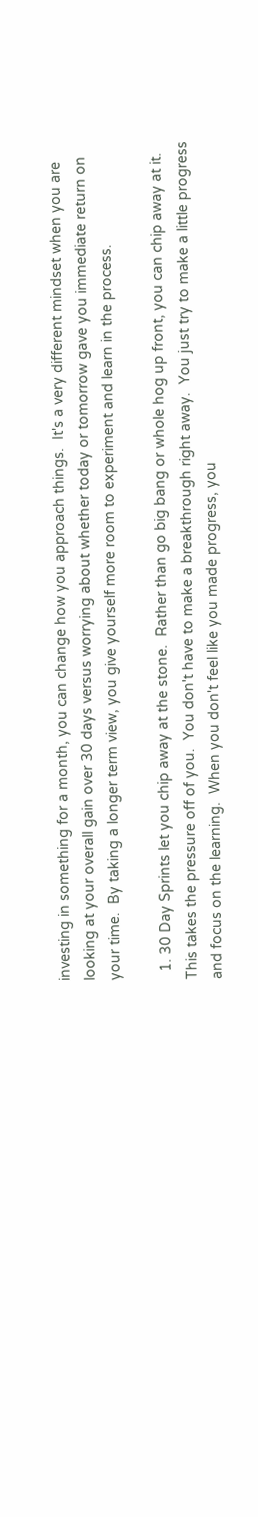investing in something for a month, you can change how you approach things.  It's a very different mindset when you are looking at your overall gain over 30 days versus worrying about whether today or tomorrow gave you immediate return on your time.  By taking a longer term view, you give yourself more room to experiment and learn in the process.

  1. 30 Day Sprints let you chip away at the stone.  Rather than go big bang or whole hog up front, you can chip away at it.  This takes the pressure off of you.  You don't have to make a breakthrough right away.  You just try to make a little progress and focus on the learning.  When you don't feel like you made progress, you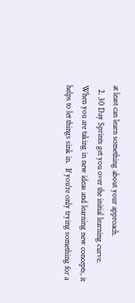at least can learn something about your approach.
  2. 30 Day Sprints get you over the initial learning curve.  When you are taking in new ideas and learning new concepts, it helps to let things sink in.  If you're only trying something for a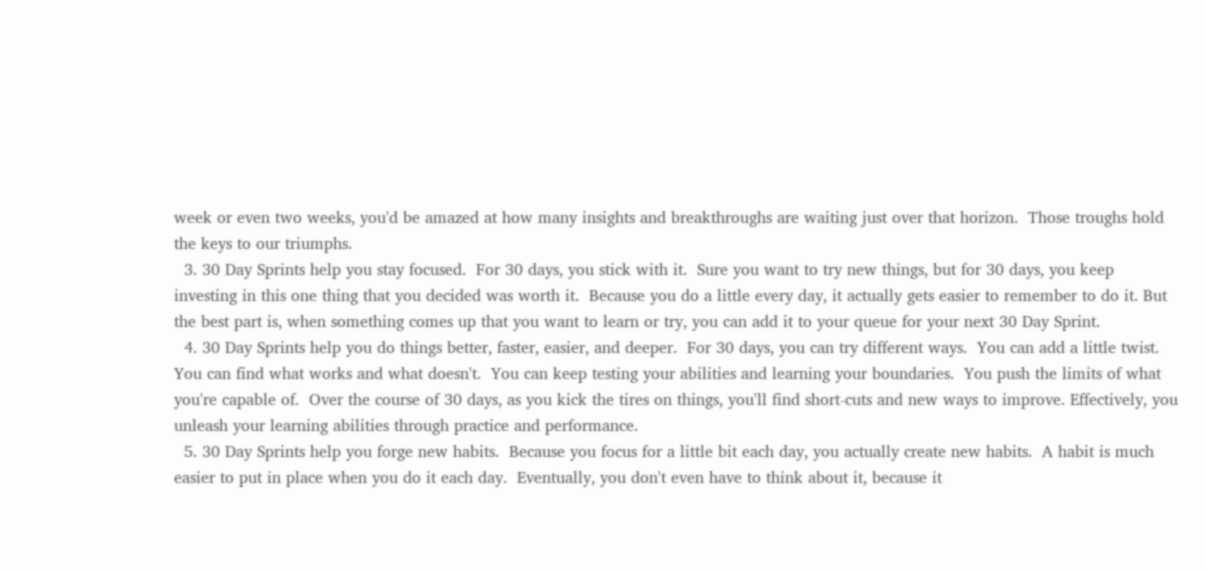week or even two weeks, you'd be amazed at how many insights and breakthroughs are waiting just over that horizon.  Those troughs hold the keys to our triumphs.
  3. 30 Day Sprints help you stay focused.  For 30 days, you stick with it.  Sure you want to try new things, but for 30 days, you keep investing in this one thing that you decided was worth it.  Because you do a little every day, it actually gets easier to remember to do it. But the best part is, when something comes up that you want to learn or try, you can add it to your queue for your next 30 Day Sprint.
  4. 30 Day Sprints help you do things better, faster, easier, and deeper.  For 30 days, you can try different ways.  You can add a little twist.  You can find what works and what doesn't.  You can keep testing your abilities and learning your boundaries.  You push the limits of what you're capable of.  Over the course of 30 days, as you kick the tires on things, you'll find short-cuts and new ways to improve. Effectively, you unleash your learning abilities through practice and performance.
  5. 30 Day Sprints help you forge new habits.  Because you focus for a little bit each day, you actually create new habits.  A habit is much easier to put in place when you do it each day.  Eventually, you don't even have to think about it, because it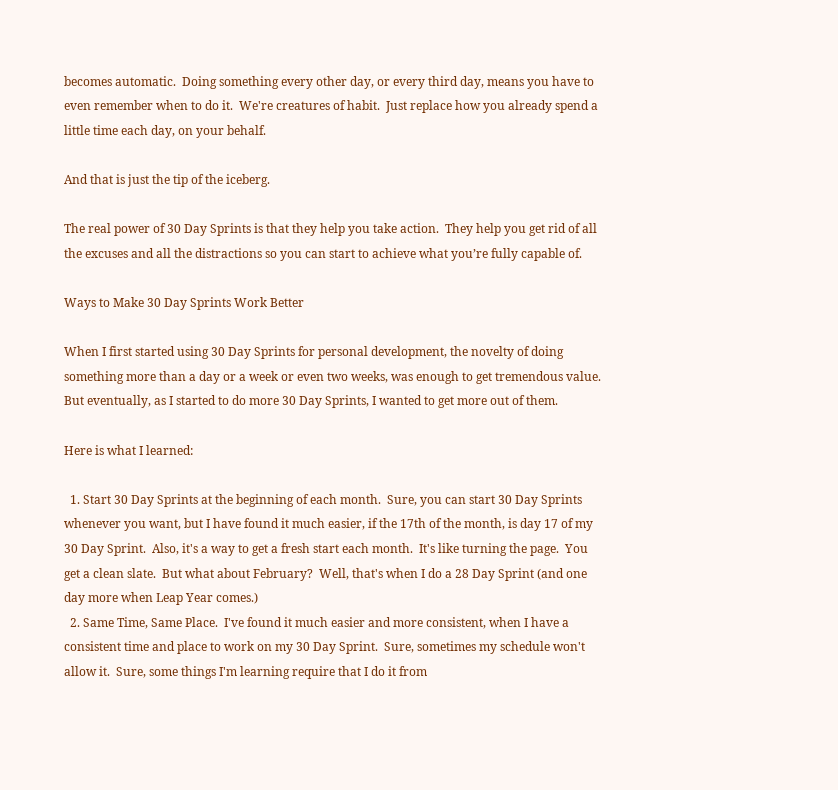becomes automatic.  Doing something every other day, or every third day, means you have to even remember when to do it.  We're creatures of habit.  Just replace how you already spend a little time each day, on your behalf.

And that is just the tip of the iceberg.

The real power of 30 Day Sprints is that they help you take action.  They help you get rid of all the excuses and all the distractions so you can start to achieve what you’re fully capable of.

Ways to Make 30 Day Sprints Work Better

When I first started using 30 Day Sprints for personal development, the novelty of doing something more than a day or a week or even two weeks, was enough to get tremendous value.  But eventually, as I started to do more 30 Day Sprints, I wanted to get more out of them.

Here is what I learned:

  1. Start 30 Day Sprints at the beginning of each month.  Sure, you can start 30 Day Sprints whenever you want, but I have found it much easier, if the 17th of the month, is day 17 of my 30 Day Sprint.  Also, it's a way to get a fresh start each month.  It's like turning the page.  You get a clean slate.  But what about February?  Well, that's when I do a 28 Day Sprint (and one day more when Leap Year comes.)
  2. Same Time, Same Place.  I've found it much easier and more consistent, when I have a consistent time and place to work on my 30 Day Sprint.  Sure, sometimes my schedule won't allow it.  Sure, some things I'm learning require that I do it from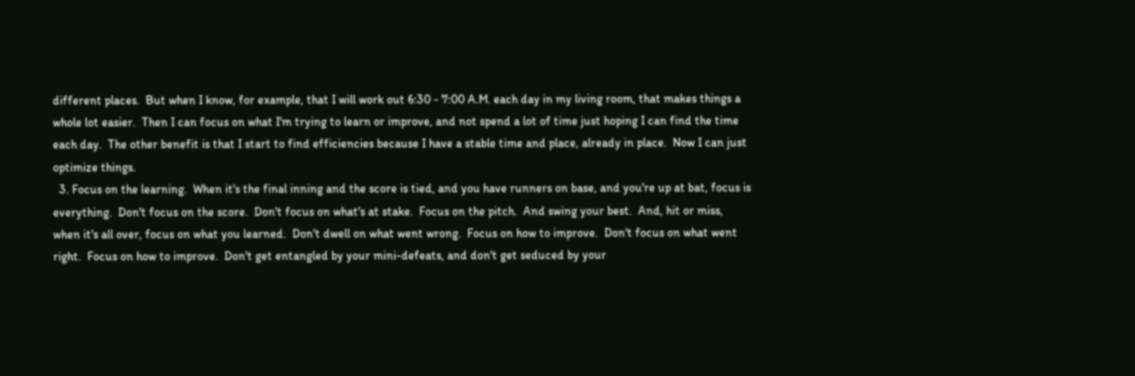different places.  But when I know, for example, that I will work out 6:30 - 7:00 A.M. each day in my living room, that makes things a whole lot easier.  Then I can focus on what I'm trying to learn or improve, and not spend a lot of time just hoping I can find the time each day.  The other benefit is that I start to find efficiencies because I have a stable time and place, already in place.  Now I can just optimize things.
  3. Focus on the learning.  When it's the final inning and the score is tied, and you have runners on base, and you're up at bat, focus is everything.  Don't focus on the score.  Don't focus on what's at stake.  Focus on the pitch.  And swing your best.  And, hit or miss, when it's all over, focus on what you learned.  Don't dwell on what went wrong.  Focus on how to improve.  Don't focus on what went right.  Focus on how to improve.  Don't get entangled by your mini-defeats, and don't get seduced by your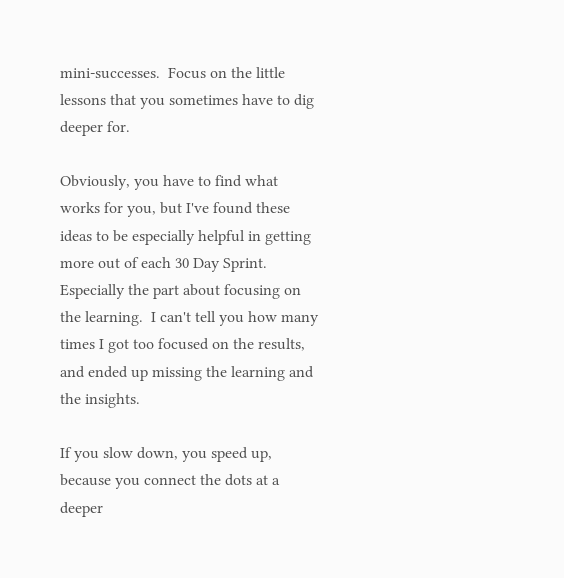mini-successes.  Focus on the little lessons that you sometimes have to dig deeper for.

Obviously, you have to find what works for you, but I've found these ideas to be especially helpful in getting more out of each 30 Day Sprint.  Especially the part about focusing on the learning.  I can't tell you how many times I got too focused on the results, and ended up missing the learning and the insights.

If you slow down, you speed up, because you connect the dots at a deeper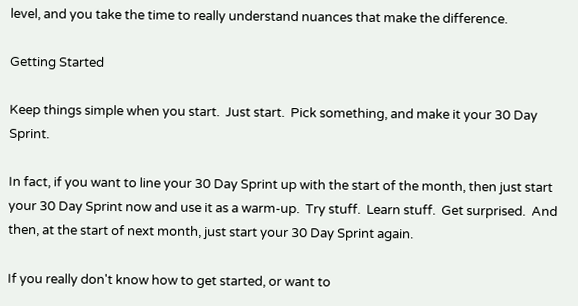level, and you take the time to really understand nuances that make the difference.

Getting Started

Keep things simple when you start.  Just start.  Pick something, and make it your 30 Day Sprint.

In fact, if you want to line your 30 Day Sprint up with the start of the month, then just start your 30 Day Sprint now and use it as a warm-up.  Try stuff.  Learn stuff.  Get surprised.  And then, at the start of next month, just start your 30 Day Sprint again.

If you really don't know how to get started, or want to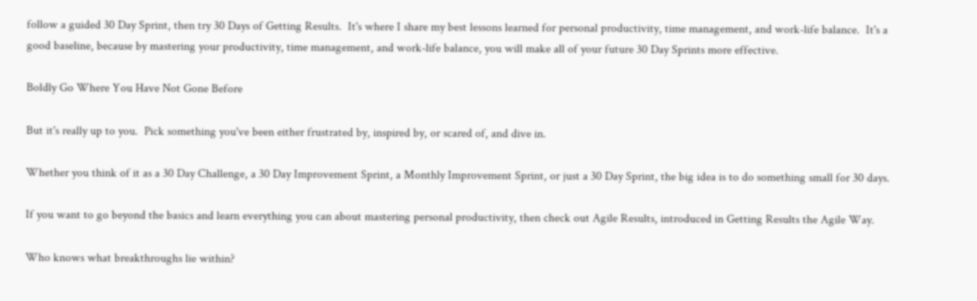follow a guided 30 Day Sprint, then try 30 Days of Getting Results.  It's where I share my best lessons learned for personal productivity, time management, and work-life balance.  It's a good baseline, because by mastering your productivity, time management, and work-life balance, you will make all of your future 30 Day Sprints more effective.

Boldly Go Where You Have Not Gone Before

But it's really up to you.  Pick something you've been either frustrated by, inspired by, or scared of, and dive in.

Whether you think of it as a 30 Day Challenge, a 30 Day Improvement Sprint, a Monthly Improvement Sprint, or just a 30 Day Sprint, the big idea is to do something small for 30 days.

If you want to go beyond the basics and learn everything you can about mastering personal productivity, then check out Agile Results, introduced in Getting Results the Agile Way.

Who knows what breakthroughs lie within?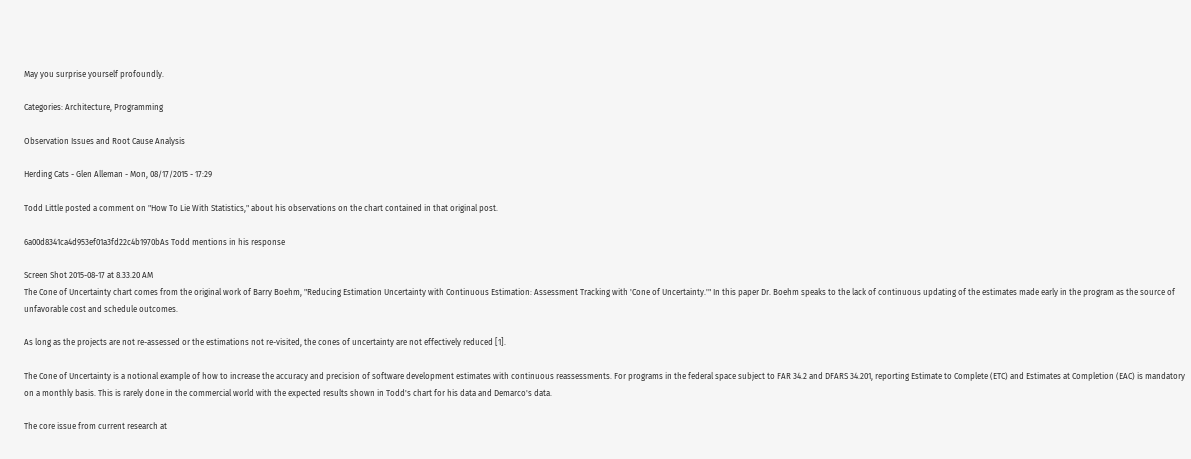May you surprise yourself profoundly.

Categories: Architecture, Programming

Observation Issues and Root Cause Analysis

Herding Cats - Glen Alleman - Mon, 08/17/2015 - 17:29

Todd Little posted a comment on "How To Lie With Statistics," about his observations on the chart contained in that original post.

6a00d8341ca4d953ef01a3fd22c4b1970bAs Todd mentions in his response

Screen Shot 2015-08-17 at 8.33.20 AM
The Cone of Uncertainty chart comes from the original work of Barry Boehm, "Reducing Estimation Uncertainty with Continuous Estimation: Assessment Tracking with 'Cone of Uncertainty.'" In this paper Dr. Boehm speaks to the lack of continuous updating of the estimates made early in the program as the source of unfavorable cost and schedule outcomes.

As long as the projects are not re-assessed or the estimations not re-visited, the cones of uncertainty are not effectively reduced [1].

The Cone of Uncertainty is a notional example of how to increase the accuracy and precision of software development estimates with continuous reassessments. For programs in the federal space subject to FAR 34.2 and DFARS 34.201, reporting Estimate to Complete (ETC) and Estimates at Completion (EAC) is mandatory on a monthly basis. This is rarely done in the commercial world with the expected results shown in Todd's chart for his data and Demarco's data.

The core issue from current research at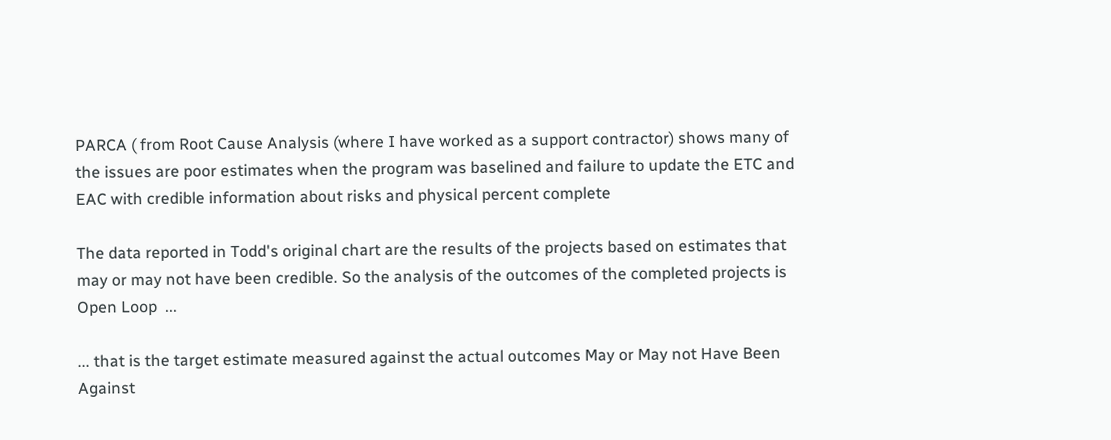PARCA ( from Root Cause Analysis (where I have worked as a support contractor) shows many of the issues are poor estimates when the program was baselined and failure to update the ETC and EAC with credible information about risks and physical percent complete

The data reported in Todd's original chart are the results of the projects based on estimates that may or may not have been credible. So the analysis of the outcomes of the completed projects is Open Loop  ...

... that is the target estimate measured against the actual outcomes May or May not Have Been Against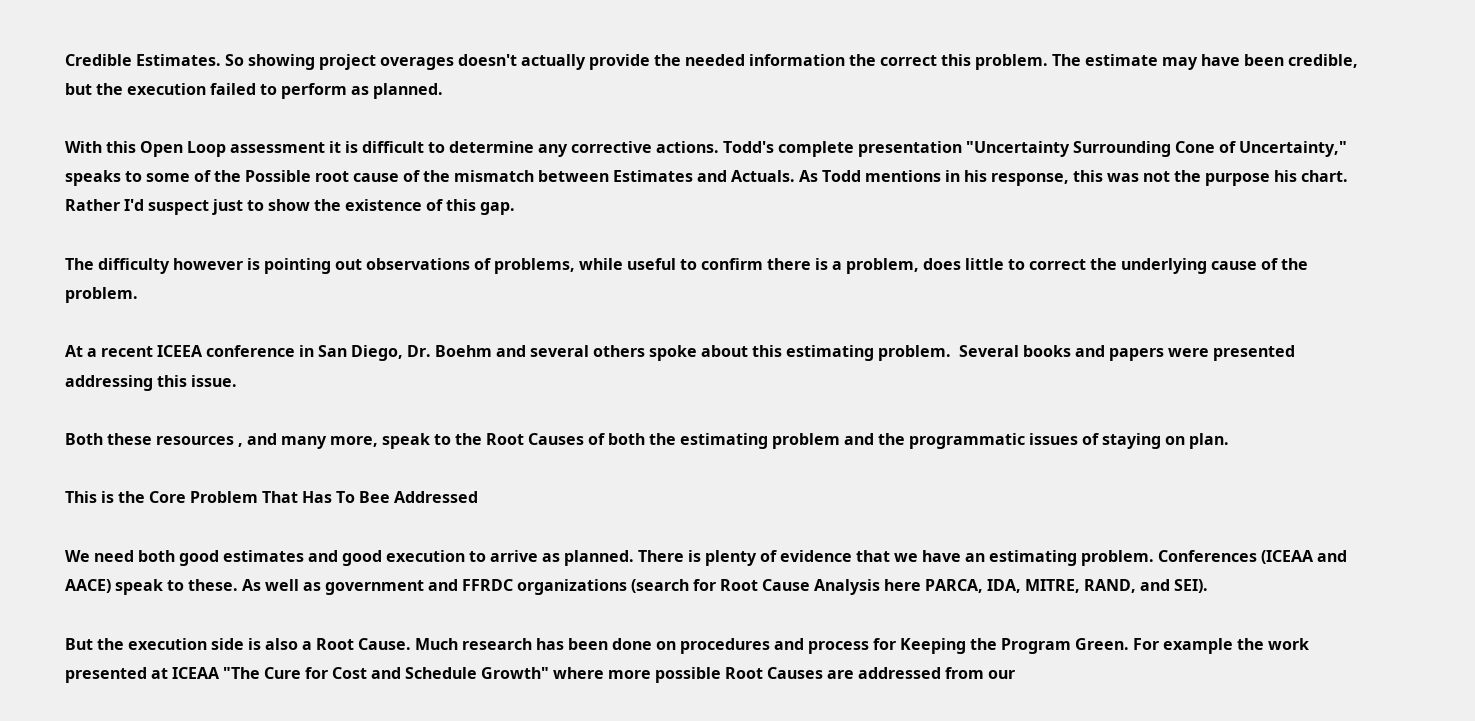Credible Estimates. So showing project overages doesn't actually provide the needed information the correct this problem. The estimate may have been credible, but the execution failed to perform as planned.

With this Open Loop assessment it is difficult to determine any corrective actions. Todd's complete presentation "Uncertainty Surrounding Cone of Uncertainty,"  speaks to some of the Possible root cause of the mismatch between Estimates and Actuals. As Todd mentions in his response, this was not the purpose his chart. Rather I'd suspect just to show the existence of this gap.

The difficulty however is pointing out observations of problems, while useful to confirm there is a problem, does little to correct the underlying cause of the problem.

At a recent ICEEA conference in San Diego, Dr. Boehm and several others spoke about this estimating problem.  Several books and papers were presented addressing this issue.

Both these resources , and many more, speak to the Root Causes of both the estimating problem and the programmatic issues of staying on plan.

This is the Core Problem That Has To Bee Addressed

We need both good estimates and good execution to arrive as planned. There is plenty of evidence that we have an estimating problem. Conferences (ICEAA and AACE) speak to these. As well as government and FFRDC organizations (search for Root Cause Analysis here PARCA, IDA, MITRE, RAND, and SEI).

But the execution side is also a Root Cause. Much research has been done on procedures and process for Keeping the Program Green. For example the work presented at ICEAA "The Cure for Cost and Schedule Growth" where more possible Root Causes are addressed from our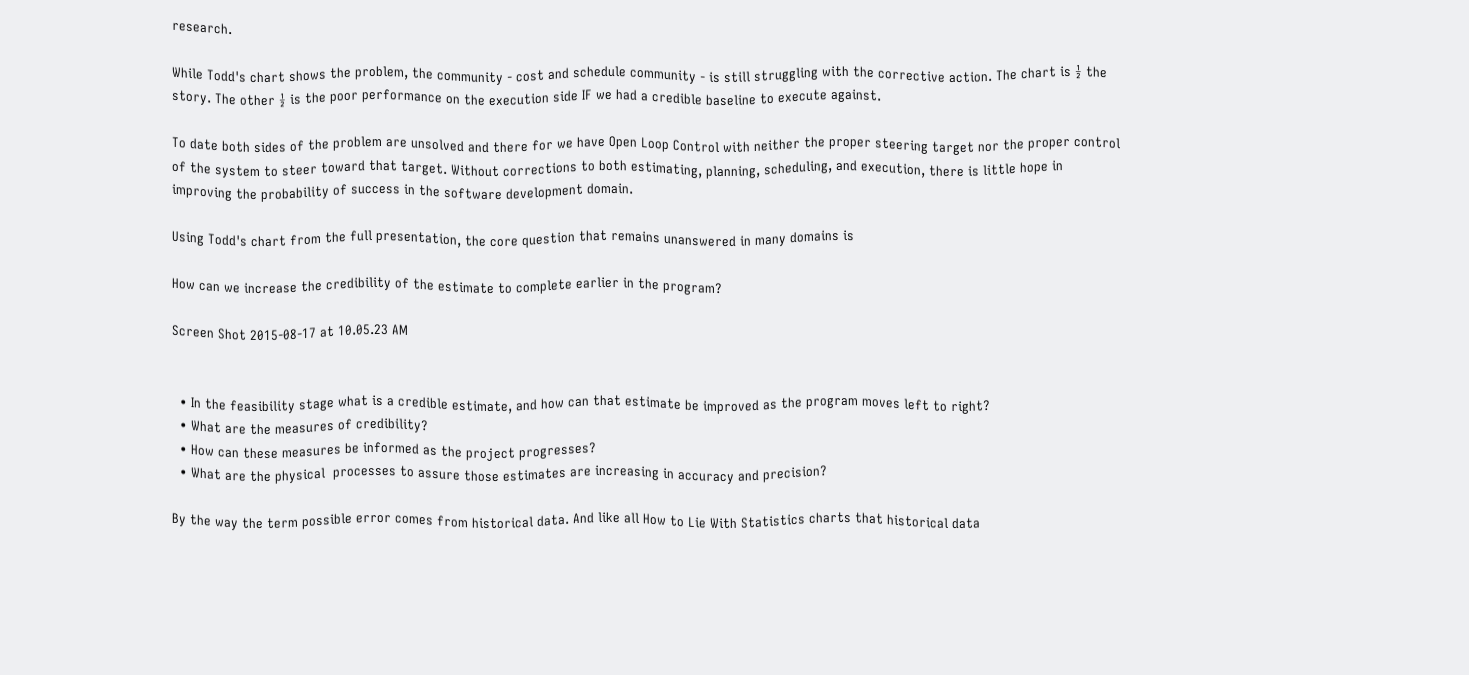research.

While Todd's chart shows the problem, the community - cost and schedule community - is still struggling with the corrective action. The chart is ½ the story. The other ½ is the poor performance on the execution side IF we had a credible baseline to execute against.

To date both sides of the problem are unsolved and there for we have Open Loop Control with neither the proper steering target nor the proper control of the system to steer toward that target. Without corrections to both estimating, planning, scheduling, and execution, there is little hope in improving the probability of success in the software development domain.

Using Todd's chart from the full presentation, the core question that remains unanswered in many domains is

How can we increase the credibility of the estimate to complete earlier in the program?

Screen Shot 2015-08-17 at 10.05.23 AM


  • In the feasibility stage what is a credible estimate, and how can that estimate be improved as the program moves left to right?
  • What are the measures of credibility?
  • How can these measures be informed as the project progresses?
  • What are the physical  processes to assure those estimates are increasing in accuracy and precision?

By the way the term possible error comes from historical data. And like all How to Lie With Statistics charts that historical data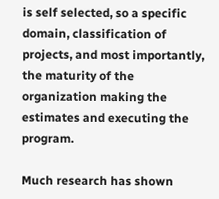is self selected, so a specific domain, classification of projects, and most importantly, the maturity of the organization making the estimates and executing the program.

Much research has shown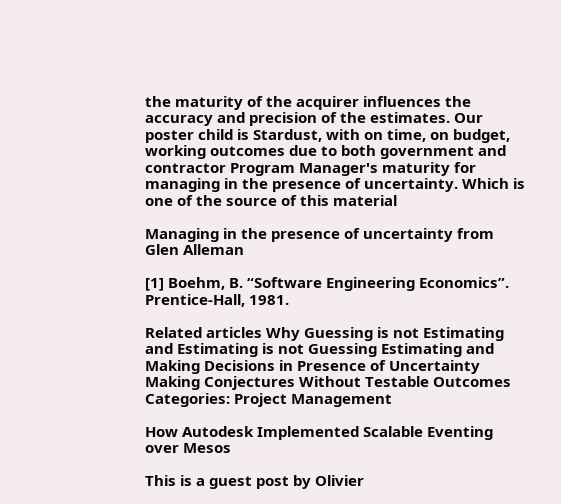the maturity of the acquirer influences the accuracy and precision of the estimates. Our poster child is Stardust, with on time, on budget, working outcomes due to both government and contractor Program Manager's maturity for managing in the presence of uncertainty. Which is one of the source of this material

Managing in the presence of uncertainty from Glen Alleman

[1] Boehm, B. “Software Engineering Economics”. Prentice-Hall, 1981.

Related articles Why Guessing is not Estimating and Estimating is not Guessing Estimating and Making Decisions in Presence of Uncertainty Making Conjectures Without Testable Outcomes
Categories: Project Management

How Autodesk Implemented Scalable Eventing over Mesos

This is a guest post by Olivier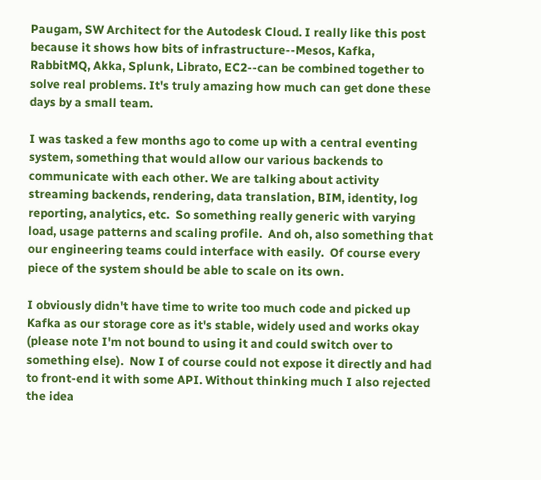Paugam, SW Architect for the Autodesk Cloud. I really like this post because it shows how bits of infrastructure--Mesos, Kafka, RabbitMQ, Akka, Splunk, Librato, EC2--can be combined together to solve real problems. It's truly amazing how much can get done these days by a small team.

I was tasked a few months ago to come up with a central eventing system, something that would allow our various backends to communicate with each other. We are talking about activity streaming backends, rendering, data translation, BIM, identity, log reporting, analytics, etc.  So something really generic with varying load, usage patterns and scaling profile.  And oh, also something that our engineering teams could interface with easily.  Of course every piece of the system should be able to scale on its own.

I obviously didn't have time to write too much code and picked up Kafka as our storage core as it's stable, widely used and works okay (please note I'm not bound to using it and could switch over to something else).  Now I of course could not expose it directly and had to front-end it with some API. Without thinking much I also rejected the idea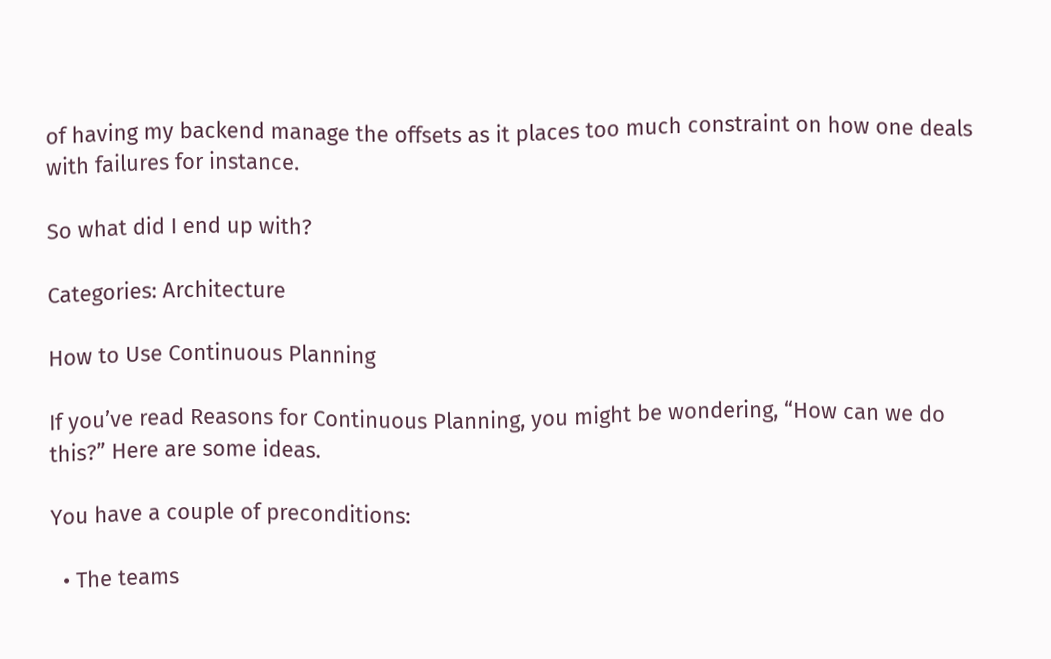of having my backend manage the offsets as it places too much constraint on how one deals with failures for instance.

So what did I end up with?

Categories: Architecture

How to Use Continuous Planning

If you’ve read Reasons for Continuous Planning, you might be wondering, “How can we do this?” Here are some ideas.

You have a couple of preconditions:

  • The teams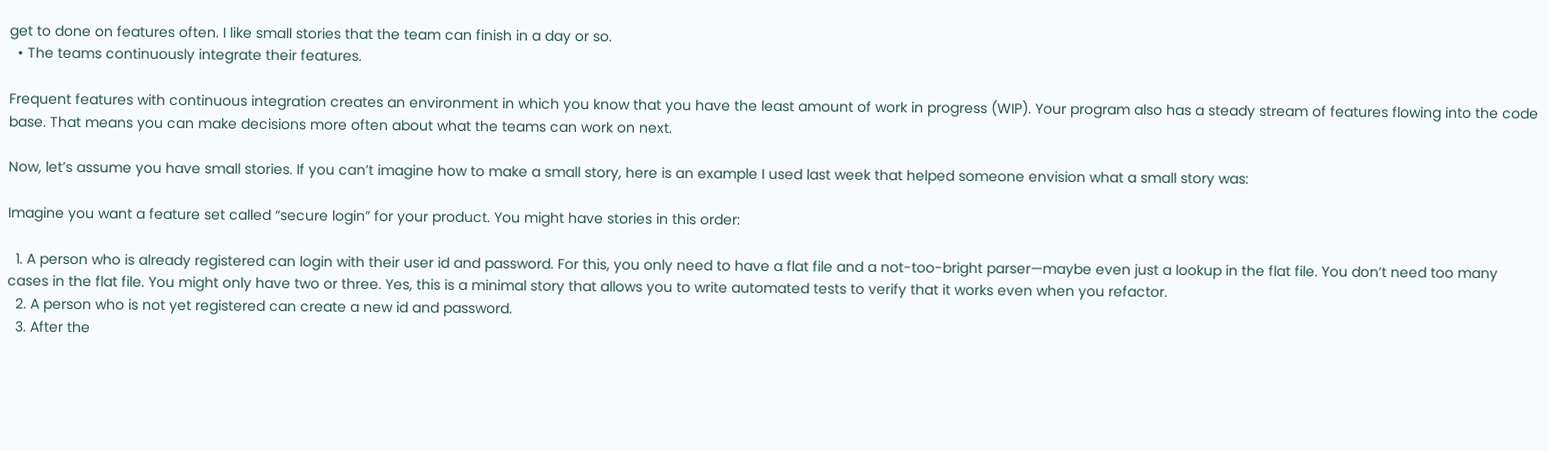get to done on features often. I like small stories that the team can finish in a day or so.
  • The teams continuously integrate their features.

Frequent features with continuous integration creates an environment in which you know that you have the least amount of work in progress (WIP). Your program also has a steady stream of features flowing into the code base. That means you can make decisions more often about what the teams can work on next.

Now, let’s assume you have small stories. If you can’t imagine how to make a small story, here is an example I used last week that helped someone envision what a small story was:

Imagine you want a feature set called “secure login” for your product. You might have stories in this order:

  1. A person who is already registered can login with their user id and password. For this, you only need to have a flat file and a not-too-bright parser—maybe even just a lookup in the flat file. You don’t need too many cases in the flat file. You might only have two or three. Yes, this is a minimal story that allows you to write automated tests to verify that it works even when you refactor.
  2. A person who is not yet registered can create a new id and password.
  3. After the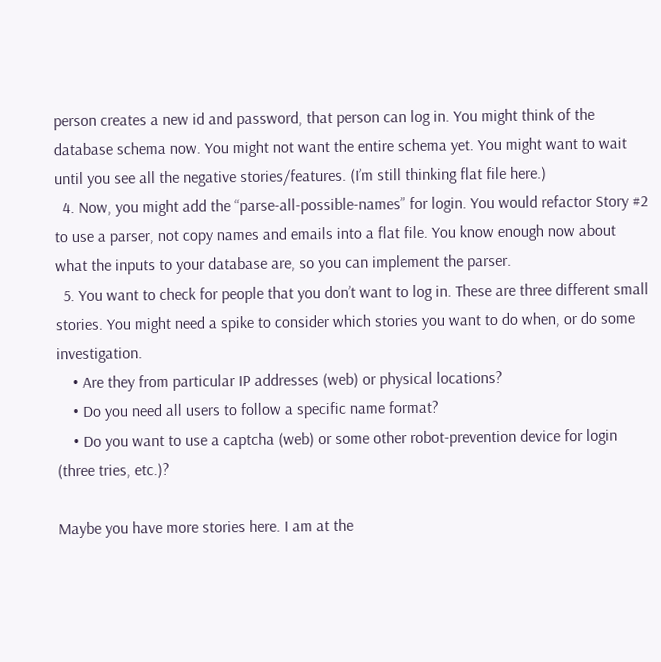person creates a new id and password, that person can log in. You might think of the database schema now. You might not want the entire schema yet. You might want to wait until you see all the negative stories/features. (I’m still thinking flat file here.)
  4. Now, you might add the “parse-all-possible-names” for login. You would refactor Story #2 to use a parser, not copy names and emails into a flat file. You know enough now about what the inputs to your database are, so you can implement the parser.
  5. You want to check for people that you don’t want to log in. These are three different small stories. You might need a spike to consider which stories you want to do when, or do some investigation.
    • Are they from particular IP addresses (web) or physical locations?
    • Do you need all users to follow a specific name format?
    • Do you want to use a captcha (web) or some other robot-prevention device for login (three tries, etc.)?

Maybe you have more stories here. I am at the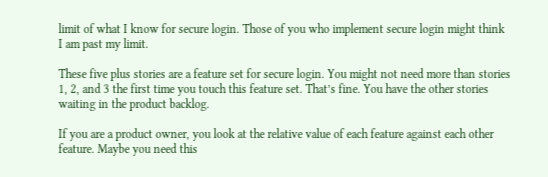limit of what I know for secure login. Those of you who implement secure login might think I am past my limit.

These five plus stories are a feature set for secure login. You might not need more than stories 1, 2, and 3 the first time you touch this feature set. That’s fine. You have the other stories waiting in the product backlog.

If you are a product owner, you look at the relative value of each feature against each other feature. Maybe you need this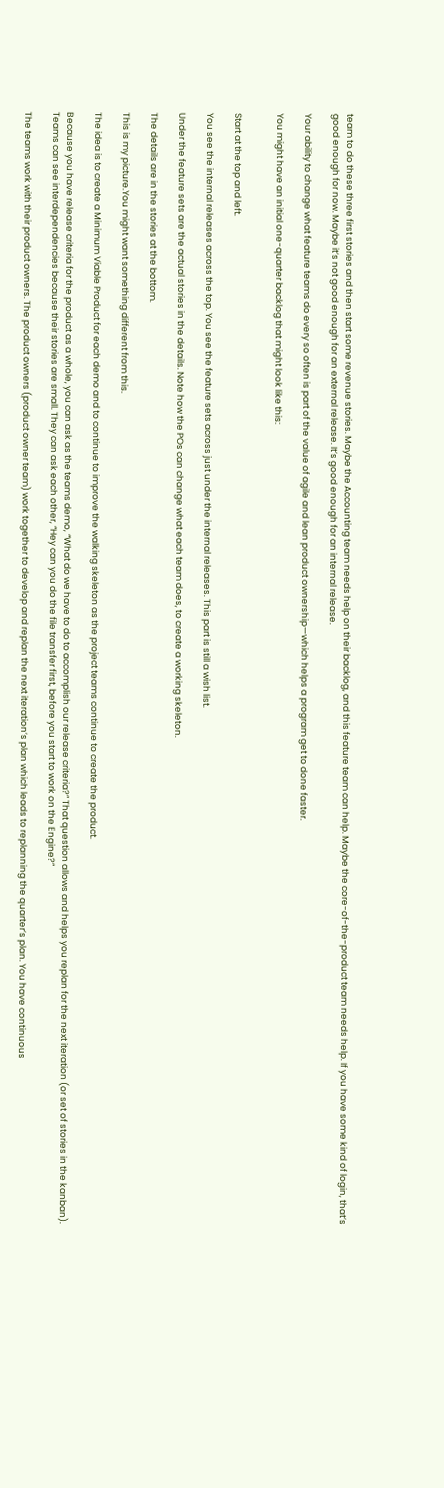team to do these three first stories and then start some revenue stories. Maybe the Accounting team needs help on their backlog, and this feature team can help. Maybe the core-of-the-product team needs help. If you have some kind of login, that’s good enough for now. Maybe it’s not good enough for an external release. It’s good enough for an internal release.

Your ability to change what feature teams do every so often is part of the value of agile and lean product ownership—which helps a program get to done faster.

You might have an initial one-quarter backlog that might look like this:


Start at the top and left.

You see the internal releases across the top. You see the feature sets across just under the internal releases. This part is still a wish list.

Under the feature sets are the actual stories in the details. Note how the POs can change what each team does, to create a working skeleton.

The details are in the stories at the bottom.

This is my picture.You might want something different from this.

The idea is to create a Minimum Viable Product for each demo and to continue to improve the walking skeleton as the project teams continue to create the product.

Because you have release criteria for the product as a whole, you can ask as the teams demo, “What do we have to do to accomplish our release criteria?” That question allows and helps you replan for the next iteration (or set of stories in the kanban). Teams can see interdependencies because their stories are small. They can ask each other, “Hey can you do the file transfer first, before you start to work on the Engine?”

The teams work with their product owners. The product owners (product owner team) work together to develop and replan the next iteration’s plan which leads to replanning the quarter’s plan. You have continuous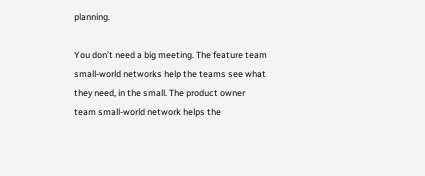planning.

You don’t need a big meeting. The feature team small-world networks help the teams see what they need, in the small. The product owner team small-world network helps the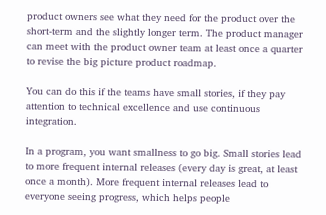product owners see what they need for the product over the short-term and the slightly longer term. The product manager can meet with the product owner team at least once a quarter to revise the big picture product roadmap.

You can do this if the teams have small stories, if they pay attention to technical excellence and use continuous integration.

In a program, you want smallness to go big. Small stories lead to more frequent internal releases (every day is great, at least once a month). More frequent internal releases lead to everyone seeing progress, which helps people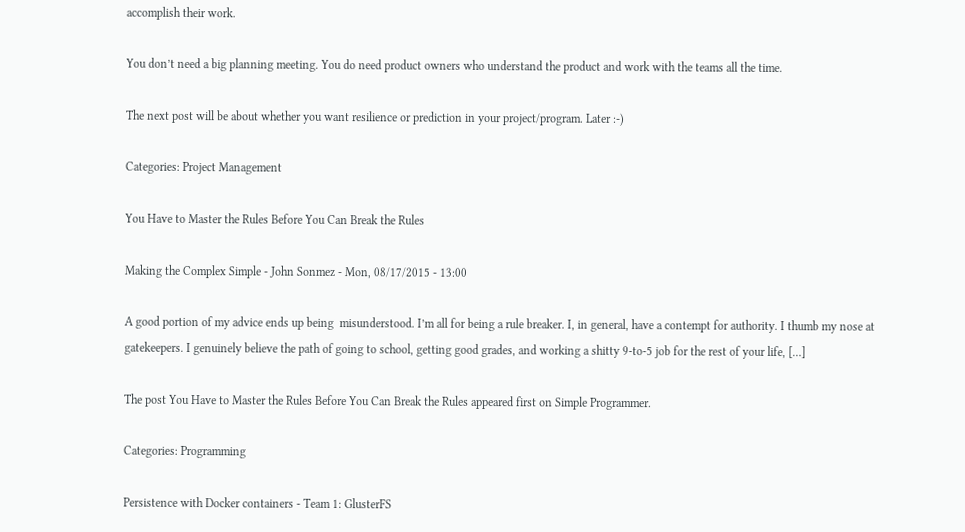accomplish their work.

You don’t need a big planning meeting. You do need product owners who understand the product and work with the teams all the time.

The next post will be about whether you want resilience or prediction in your project/program. Later :-)

Categories: Project Management

You Have to Master the Rules Before You Can Break the Rules

Making the Complex Simple - John Sonmez - Mon, 08/17/2015 - 13:00

A good portion of my advice ends up being  misunderstood. I’m all for being a rule breaker. I, in general, have a contempt for authority. I thumb my nose at gatekeepers. I genuinely believe the path of going to school, getting good grades, and working a shitty 9-to-5 job for the rest of your life, […]

The post You Have to Master the Rules Before You Can Break the Rules appeared first on Simple Programmer.

Categories: Programming

Persistence with Docker containers - Team 1: GlusterFS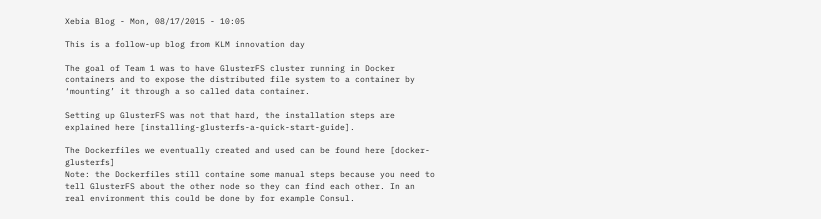Xebia Blog - Mon, 08/17/2015 - 10:05

This is a follow-up blog from KLM innovation day

The goal of Team 1 was to have GlusterFS cluster running in Docker containers and to expose the distributed file system to a container by ‘mounting’ it through a so called data container.

Setting up GlusterFS was not that hard, the installation steps are explained here [installing-glusterfs-a-quick-start-guide].

The Dockerfiles we eventually created and used can be found here [docker-glusterfs]
Note: the Dockerfiles still containe some manual steps because you need to tell GlusterFS about the other node so they can find each other. In an real environment this could be done by for example Consul.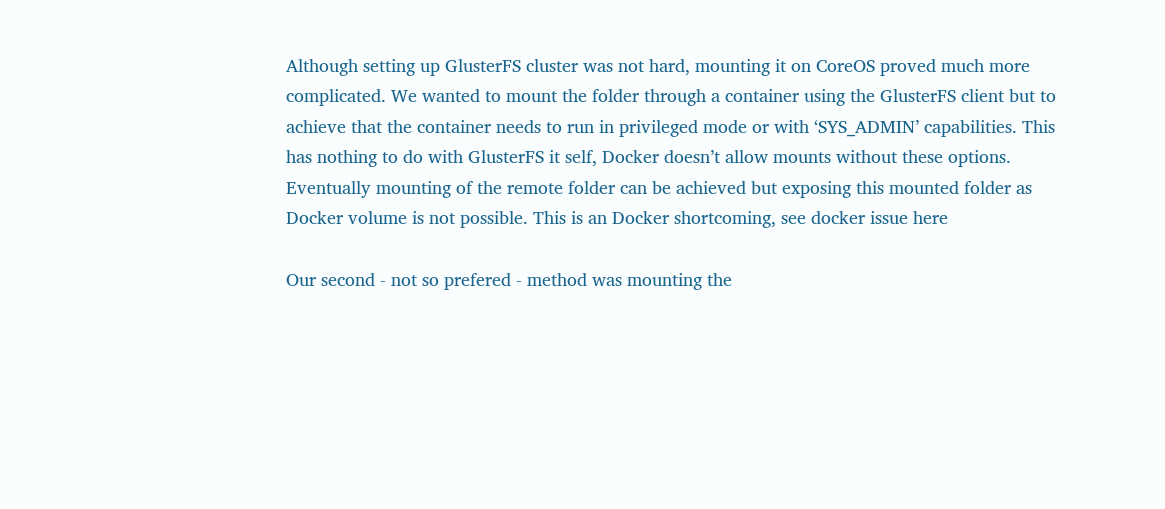Although setting up GlusterFS cluster was not hard, mounting it on CoreOS proved much more complicated. We wanted to mount the folder through a container using the GlusterFS client but to achieve that the container needs to run in privileged mode or with ‘SYS_ADMIN’ capabilities. This has nothing to do with GlusterFS it self, Docker doesn’t allow mounts without these options. Eventually mounting of the remote folder can be achieved but exposing this mounted folder as Docker volume is not possible. This is an Docker shortcoming, see docker issue here

Our second - not so prefered - method was mounting the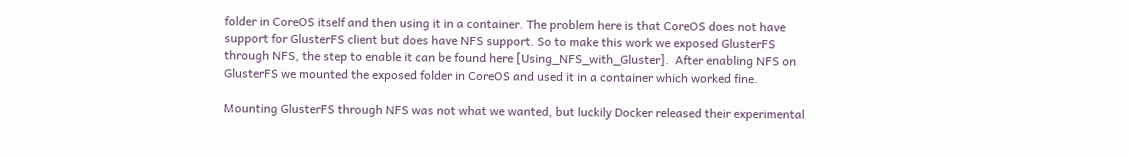folder in CoreOS itself and then using it in a container. The problem here is that CoreOS does not have support for GlusterFS client but does have NFS support. So to make this work we exposed GlusterFS through NFS, the step to enable it can be found here [Using_NFS_with_Gluster].  After enabling NFS on GlusterFS we mounted the exposed folder in CoreOS and used it in a container which worked fine.

Mounting GlusterFS through NFS was not what we wanted, but luckily Docker released their experimental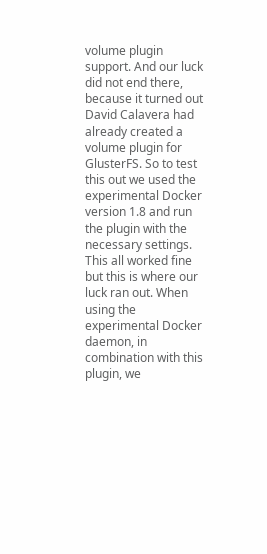volume plugin support. And our luck did not end there, because it turned out David Calavera had already created a volume plugin for GlusterFS. So to test this out we used the experimental Docker version 1.8 and run the plugin with the necessary settings. This all worked fine but this is where our luck ran out. When using the experimental Docker daemon, in combination with this plugin, we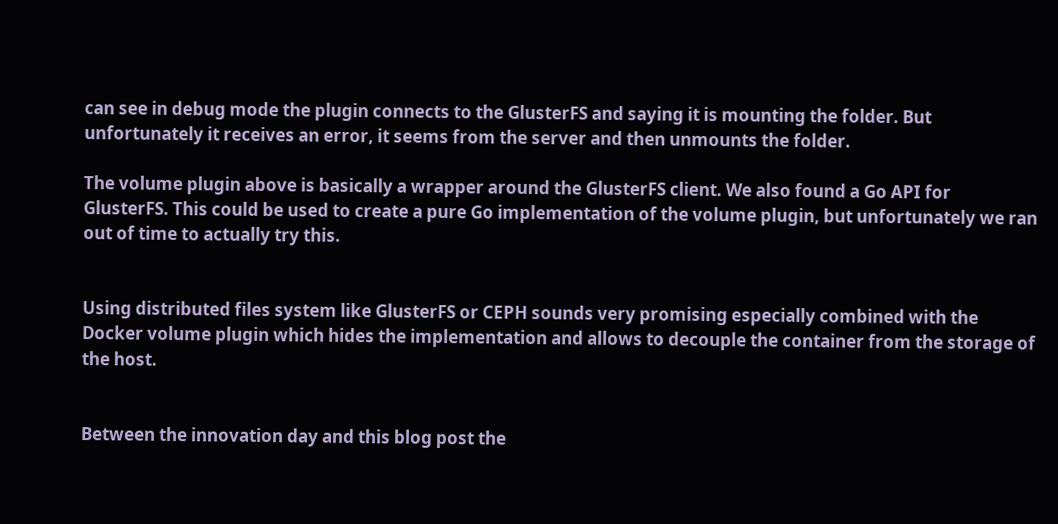can see in debug mode the plugin connects to the GlusterFS and saying it is mounting the folder. But unfortunately it receives an error, it seems from the server and then unmounts the folder.

The volume plugin above is basically a wrapper around the GlusterFS client. We also found a Go API for GlusterFS. This could be used to create a pure Go implementation of the volume plugin, but unfortunately we ran out of time to actually try this.


Using distributed files system like GlusterFS or CEPH sounds very promising especially combined with the Docker volume plugin which hides the implementation and allows to decouple the container from the storage of the host.


Between the innovation day and this blog post the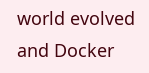world evolved and Docker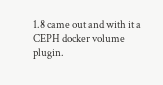1.8 came out and with it a CEPH docker volume plugin.